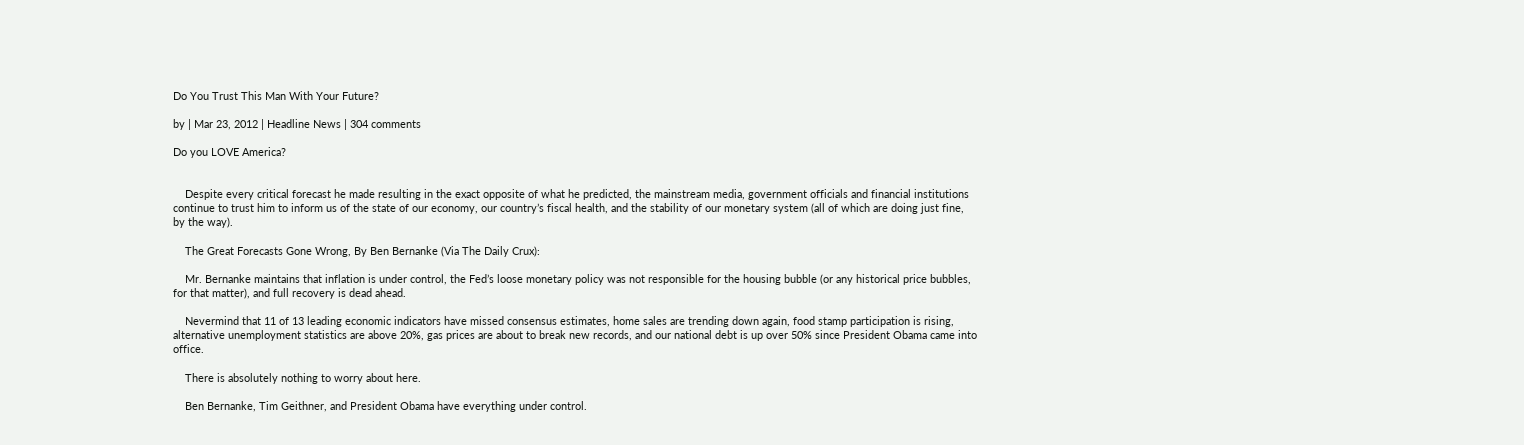Do You Trust This Man With Your Future?

by | Mar 23, 2012 | Headline News | 304 comments

Do you LOVE America?


    Despite every critical forecast he made resulting in the exact opposite of what he predicted, the mainstream media, government officials and financial institutions continue to trust him to inform us of the state of our economy, our country’s fiscal health, and the stability of our monetary system (all of which are doing just fine, by the way).

    The Great Forecasts Gone Wrong, By Ben Bernanke (Via The Daily Crux):

    Mr. Bernanke maintains that inflation is under control, the Fed’s loose monetary policy was not responsible for the housing bubble (or any historical price bubbles, for that matter), and full recovery is dead ahead.

    Nevermind that 11 of 13 leading economic indicators have missed consensus estimates, home sales are trending down again, food stamp participation is rising, alternative unemployment statistics are above 20%, gas prices are about to break new records, and our national debt is up over 50% since President Obama came into office.

    There is absolutely nothing to worry about here.

    Ben Bernanke, Tim Geithner, and President Obama have everything under control.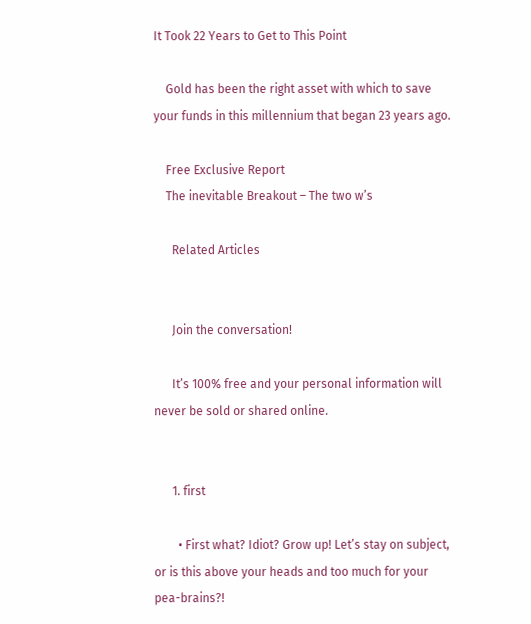It Took 22 Years to Get to This Point

    Gold has been the right asset with which to save your funds in this millennium that began 23 years ago.

    Free Exclusive Report
    The inevitable Breakout – The two w’s

      Related Articles


      Join the conversation!

      It’s 100% free and your personal information will never be sold or shared online.


      1. first

        • First what? Idiot? Grow up! Let’s stay on subject, or is this above your heads and too much for your pea-brains?!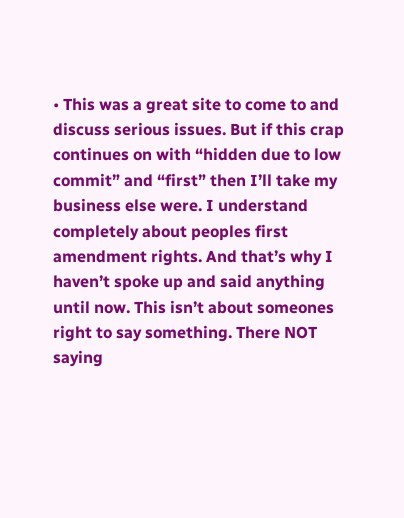• This was a great site to come to and discuss serious issues. But if this crap continues on with “hidden due to low commit” and “first” then I’ll take my business else were. I understand completely about peoples first amendment rights. And that’s why I haven’t spoke up and said anything until now. This isn’t about someones right to say something. There NOT saying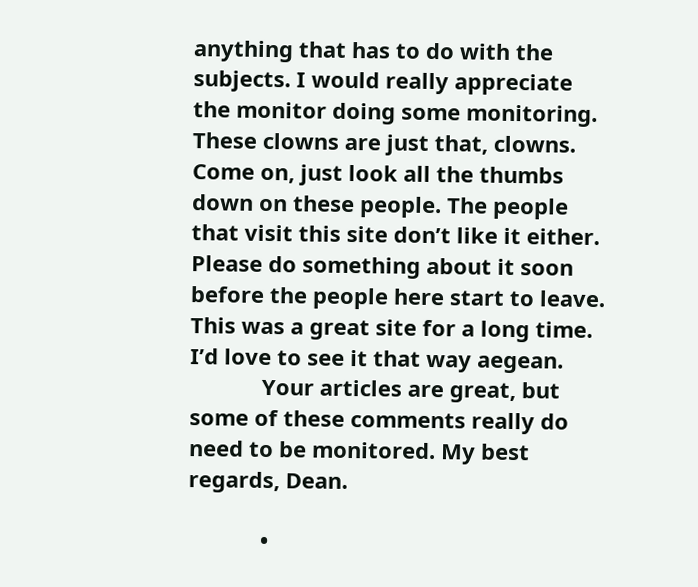anything that has to do with the subjects. I would really appreciate the monitor doing some monitoring. These clowns are just that, clowns. Come on, just look all the thumbs down on these people. The people that visit this site don’t like it either. Please do something about it soon before the people here start to leave. This was a great site for a long time. I’d love to see it that way aegean.
            Your articles are great, but some of these comments really do need to be monitored. My best regards, Dean.

            •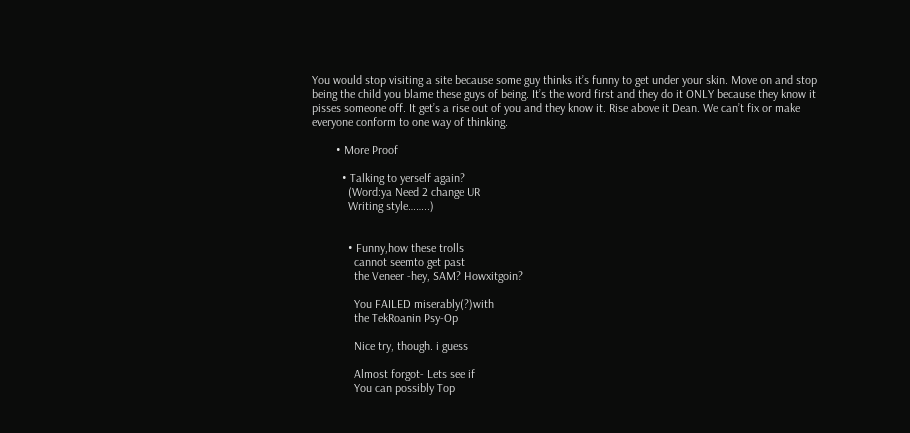You would stop visiting a site because some guy thinks it’s funny to get under your skin. Move on and stop being the child you blame these guys of being. It’s the word first and they do it ONLY because they know it pisses someone off. It get’s a rise out of you and they know it. Rise above it Dean. We can’t fix or make everyone conform to one way of thinking.

        • More Proof

          • Talking to yerself again?
            (Word:ya Need 2 change UR
            Writing style……..)


            • Funny,how these trolls
              cannot seemto get past
              the Veneer -hey, SAM? Howxitgoin?

              You FAILED miserably(?)with
              the TekRoanin Psy-Op

              Nice try, though. i guess

              Almost forgot- Lets see if
              You can possibly Top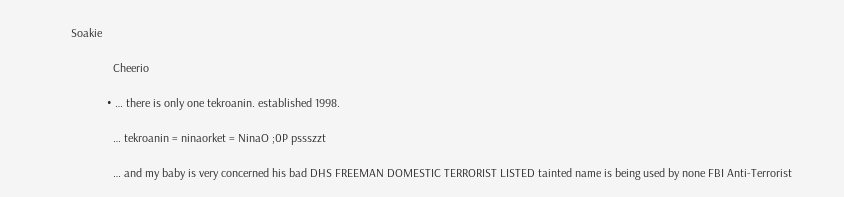Soakie

              Cheerio

            • … there is only one tekroanin. established 1998.

              … tekroanin = ninaorket = NinaO ;0P pssszzt

              … and my baby is very concerned his bad DHS FREEMAN DOMESTIC TERRORIST LISTED tainted name is being used by none FBI Anti-Terrorist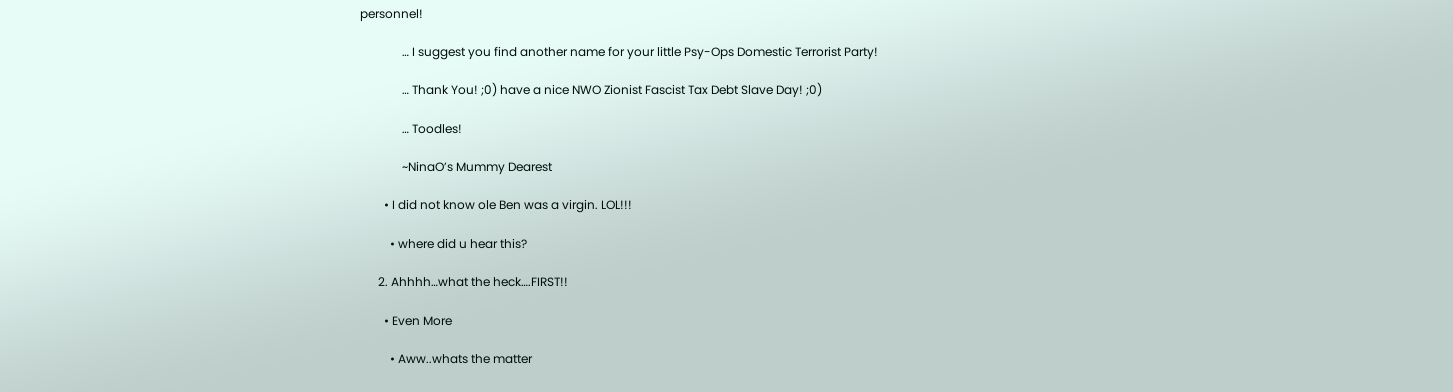personnel!

              … I suggest you find another name for your little Psy-Ops Domestic Terrorist Party!

              … Thank You! ;0) have a nice NWO Zionist Fascist Tax Debt Slave Day! ;0)

              … Toodles!

              ~NinaO’s Mummy Dearest

        • I did not know ole Ben was a virgin. LOL!!!

          • where did u hear this?

      2. Ahhhh…what the heck….FIRST!!

        • Even More

          • Aww..whats the matter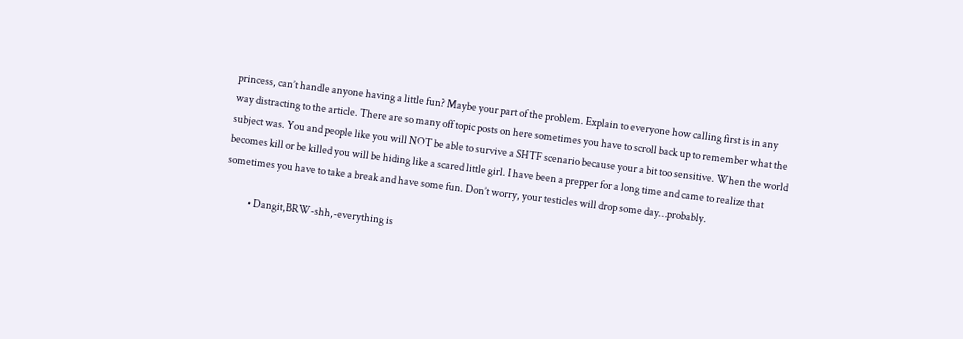princess, can’t handle anyone having a little fun? Maybe your part of the problem. Explain to everyone how calling first is in any way distracting to the article. There are so many off topic posts on here sometimes you have to scroll back up to remember what the subject was. You and people like you will NOT be able to survive a SHTF scenario because your a bit too sensitive. When the world becomes kill or be killed you will be hiding like a scared little girl. I have been a prepper for a long time and came to realize that sometimes you have to take a break and have some fun. Don’t worry, your testicles will drop some day…probably.

            • Dangit,BRW-shh,-everything is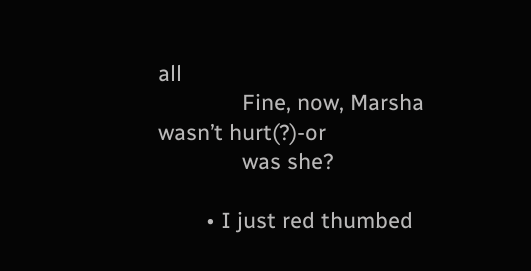all
              Fine, now, Marsha wasn’t hurt(?)-or
              was she?

        • I just red thumbed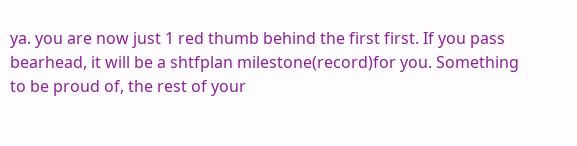ya. you are now just 1 red thumb behind the first first. If you pass bearhead, it will be a shtfplan milestone(record)for you. Something to be proud of, the rest of your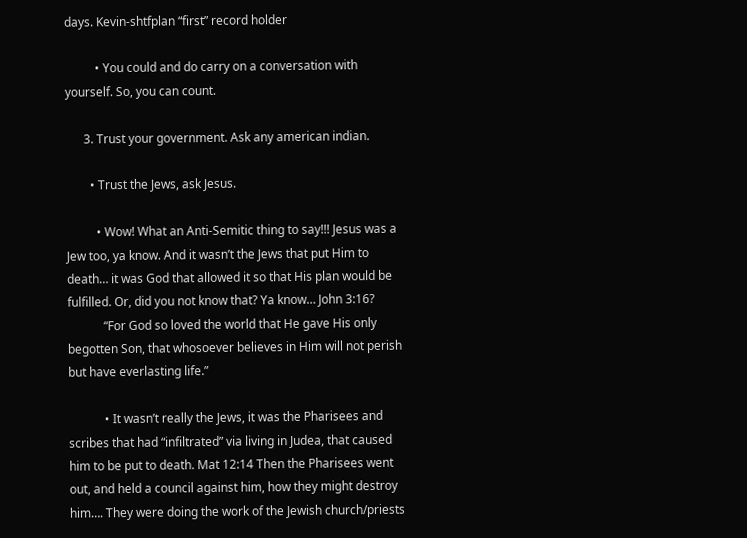days. Kevin-shtfplan “first” record holder

          • You could and do carry on a conversation with yourself. So, you can count.

      3. Trust your government. Ask any american indian.

        • Trust the Jews, ask Jesus.

          • Wow! What an Anti-Semitic thing to say!!! Jesus was a Jew too, ya know. And it wasn’t the Jews that put Him to death… it was God that allowed it so that His plan would be fulfilled. Or, did you not know that? Ya know… John 3:16?
            “For God so loved the world that He gave His only begotten Son, that whosoever believes in Him will not perish but have everlasting life.”

            • It wasn’t really the Jews, it was the Pharisees and scribes that had “infiltrated” via living in Judea, that caused him to be put to death. Mat 12:14 Then the Pharisees went out, and held a council against him, how they might destroy him…. They were doing the work of the Jewish church/priests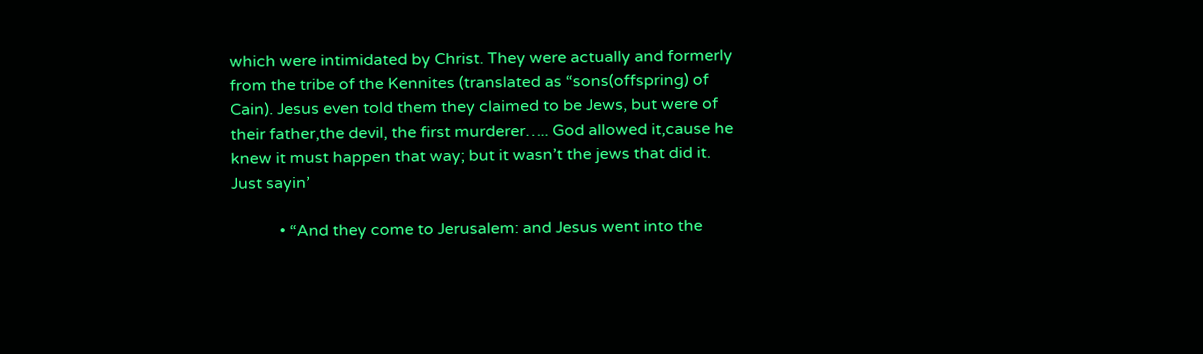which were intimidated by Christ. They were actually and formerly from the tribe of the Kennites (translated as “sons(offspring) of Cain). Jesus even told them they claimed to be Jews, but were of their father,the devil, the first murderer….. God allowed it,cause he knew it must happen that way; but it wasn’t the jews that did it. Just sayin’

            • “And they come to Jerusalem: and Jesus went into the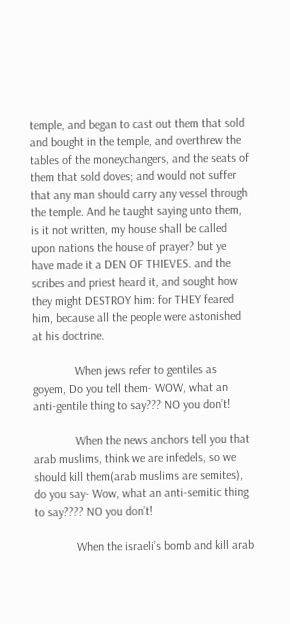temple, and began to cast out them that sold and bought in the temple, and overthrew the tables of the moneychangers, and the seats of them that sold doves; and would not suffer that any man should carry any vessel through the temple. And he taught saying unto them, is it not written, my house shall be called upon nations the house of prayer? but ye have made it a DEN OF THIEVES. and the scribes and priest heard it, and sought how they might DESTROY him: for THEY feared him, because all the people were astonished at his doctrine.

              When jews refer to gentiles as goyem, Do you tell them- WOW, what an anti-gentile thing to say??? NO you don’t!

              When the news anchors tell you that arab muslims, think we are infedels, so we should kill them(arab muslims are semites), do you say- Wow, what an anti-semitic thing to say???? NO you don’t!

              When the israeli’s bomb and kill arab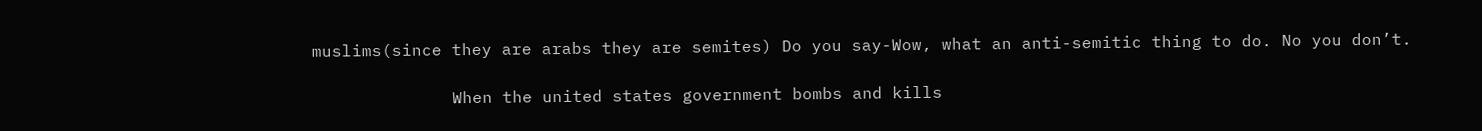muslims(since they are arabs they are semites) Do you say-Wow, what an anti-semitic thing to do. No you don’t.

              When the united states government bombs and kills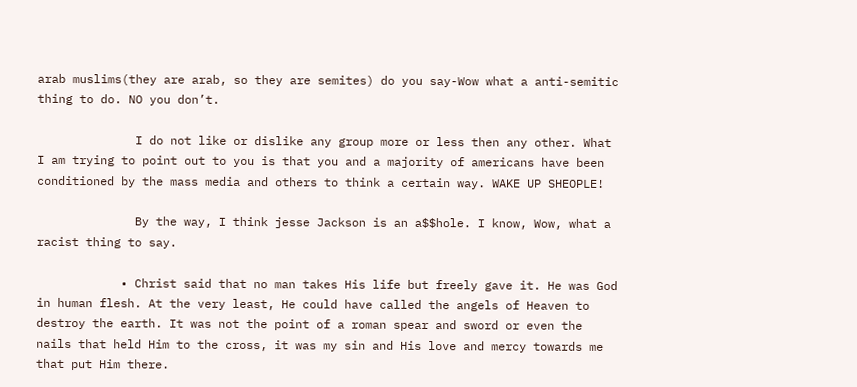arab muslims(they are arab, so they are semites) do you say-Wow what a anti-semitic thing to do. NO you don’t.

              I do not like or dislike any group more or less then any other. What I am trying to point out to you is that you and a majority of americans have been conditioned by the mass media and others to think a certain way. WAKE UP SHEOPLE!

              By the way, I think jesse Jackson is an a$$hole. I know, Wow, what a racist thing to say.

            • Christ said that no man takes His life but freely gave it. He was God in human flesh. At the very least, He could have called the angels of Heaven to destroy the earth. It was not the point of a roman spear and sword or even the nails that held Him to the cross, it was my sin and His love and mercy towards me that put Him there.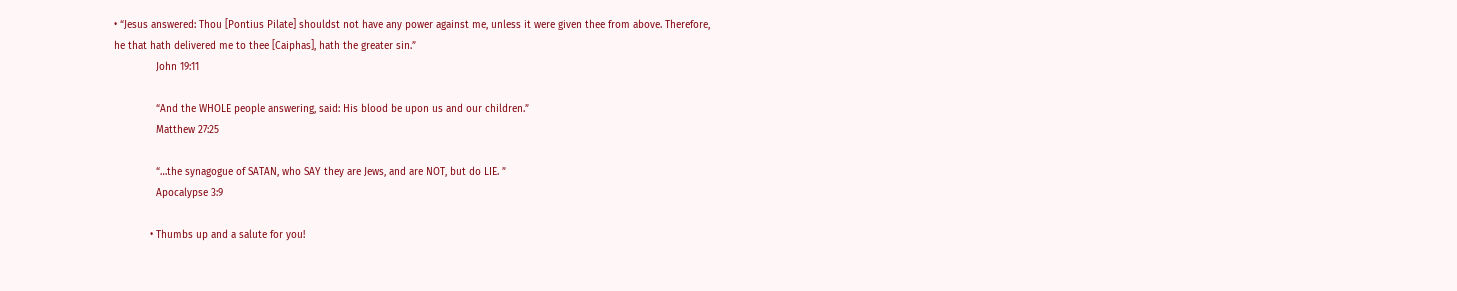• “Jesus answered: Thou [Pontius Pilate] shouldst not have any power against me, unless it were given thee from above. Therefore, he that hath delivered me to thee [Caiphas], hath the greater sin.”
              John 19:11

              “And the WHOLE people answering, said: His blood be upon us and our children.”
              Matthew 27:25

              “…the synagogue of SATAN, who SAY they are Jews, and are NOT, but do LIE. ”
              Apocalypse 3:9

            • Thumbs up and a salute for you!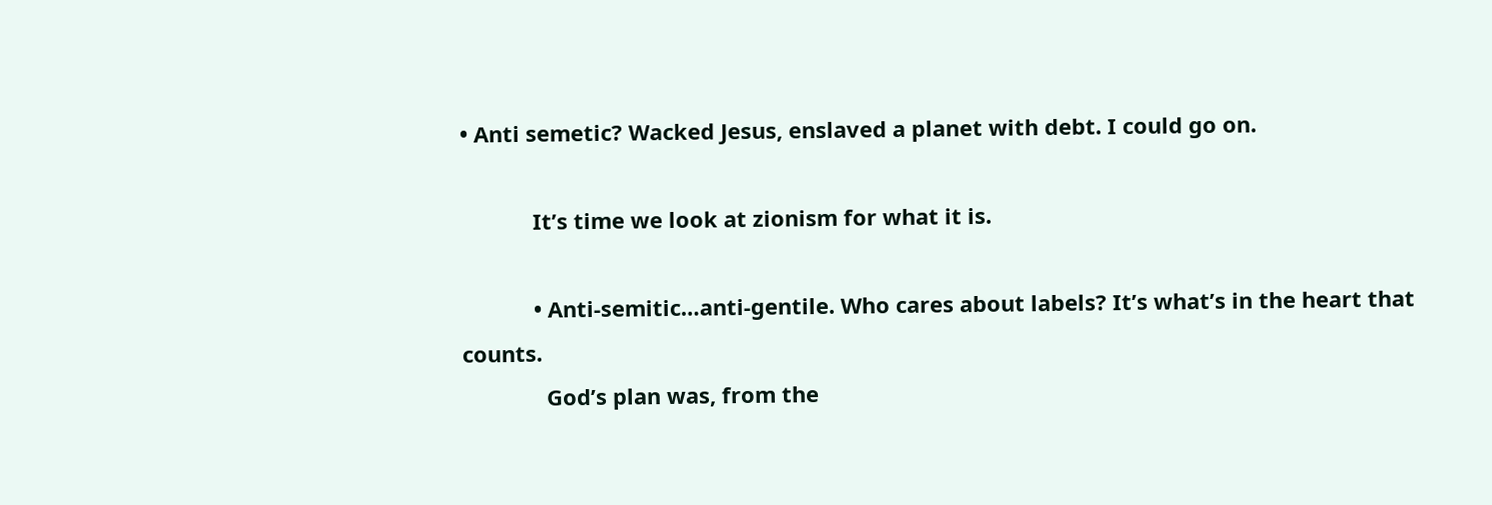• Anti semetic? Wacked Jesus, enslaved a planet with debt. I could go on.

            It’s time we look at zionism for what it is.

            • Anti-semitic…anti-gentile. Who cares about labels? It’s what’s in the heart that counts.
              God’s plan was, from the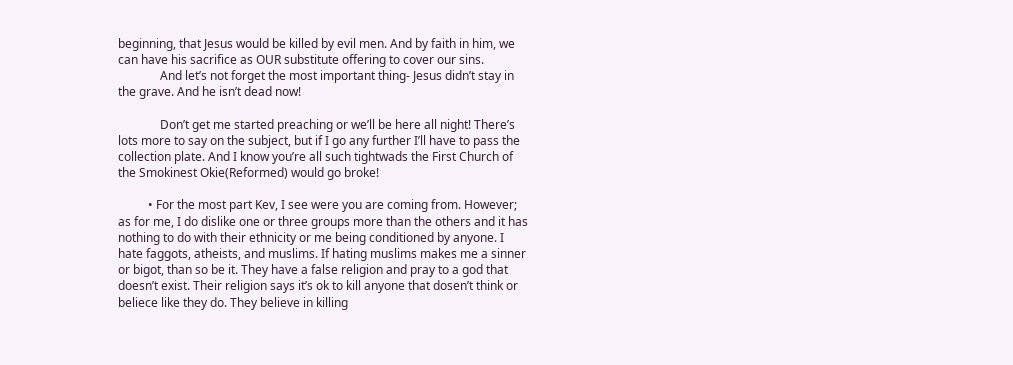beginning, that Jesus would be killed by evil men. And by faith in him, we can have his sacrifice as OUR substitute offering to cover our sins.
              And let’s not forget the most important thing- Jesus didn’t stay in the grave. And he isn’t dead now!

              Don’t get me started preaching or we’ll be here all night! There’s lots more to say on the subject, but if I go any further I’ll have to pass the collection plate. And I know you’re all such tightwads the First Church of the Smokinest Okie(Reformed) would go broke!

          • For the most part Kev, I see were you are coming from. However; as for me, I do dislike one or three groups more than the others and it has nothing to do with their ethnicity or me being conditioned by anyone. I hate faggots, atheists, and muslims. If hating muslims makes me a sinner or bigot, than so be it. They have a false religion and pray to a god that doesn’t exist. Their religion says it’s ok to kill anyone that dosen’t think or beliece like they do. They believe in killing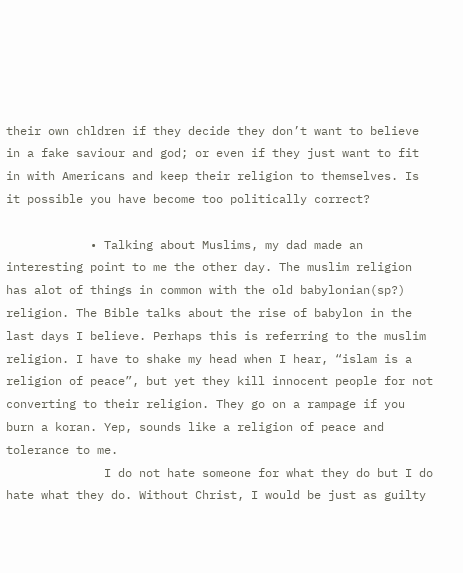their own chldren if they decide they don’t want to believe in a fake saviour and god; or even if they just want to fit in with Americans and keep their religion to themselves. Is it possible you have become too politically correct?

            • Talking about Muslims, my dad made an interesting point to me the other day. The muslim religion has alot of things in common with the old babylonian(sp?) religion. The Bible talks about the rise of babylon in the last days I believe. Perhaps this is referring to the muslim religion. I have to shake my head when I hear, “islam is a religion of peace”, but yet they kill innocent people for not converting to their religion. They go on a rampage if you burn a koran. Yep, sounds like a religion of peace and tolerance to me.
              I do not hate someone for what they do but I do hate what they do. Without Christ, I would be just as guilty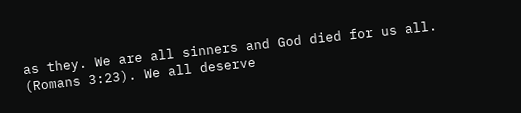as they. We are all sinners and God died for us all. (Romans 3:23). We all deserve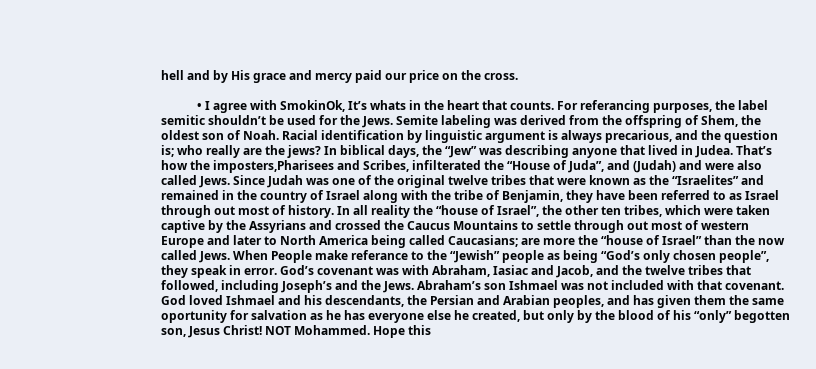hell and by His grace and mercy paid our price on the cross.

            • I agree with SmokinOk, It’s whats in the heart that counts. For referancing purposes, the label semitic shouldn’t be used for the Jews. Semite labeling was derived from the offspring of Shem, the oldest son of Noah. Racial identification by linguistic argument is always precarious, and the question is; who really are the jews? In biblical days, the “Jew” was describing anyone that lived in Judea. That’s how the imposters,Pharisees and Scribes, infilterated the “House of Juda”, and (Judah) and were also called Jews. Since Judah was one of the original twelve tribes that were known as the “Israelites” and remained in the country of Israel along with the tribe of Benjamin, they have been referred to as Israel through out most of history. In all reality the “house of Israel”, the other ten tribes, which were taken captive by the Assyrians and crossed the Caucus Mountains to settle through out most of western Europe and later to North America being called Caucasians; are more the “house of Israel” than the now called Jews. When People make referance to the “Jewish” people as being “God’s only chosen people”, they speak in error. God’s covenant was with Abraham, Iasiac and Jacob, and the twelve tribes that followed, including Joseph’s and the Jews. Abraham’s son Ishmael was not included with that covenant. God loved Ishmael and his descendants, the Persian and Arabian peoples, and has given them the same oportunity for salvation as he has everyone else he created, but only by the blood of his “only” begotten son, Jesus Christ! NOT Mohammed. Hope this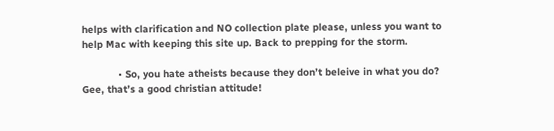helps with clarification and NO collection plate please, unless you want to help Mac with keeping this site up. Back to prepping for the storm.

            • So, you hate atheists because they don’t beleive in what you do? Gee, that’s a good christian attitude!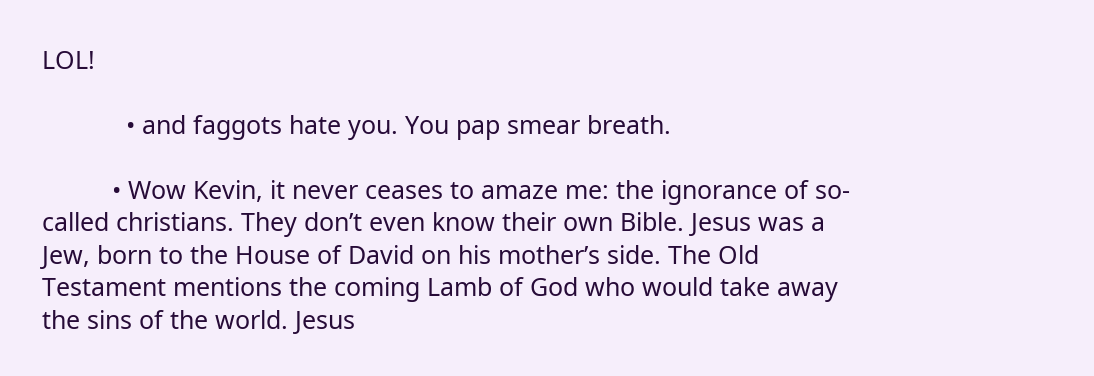LOL!

            • and faggots hate you. You pap smear breath.

          • Wow Kevin, it never ceases to amaze me: the ignorance of so-called christians. They don’t even know their own Bible. Jesus was a Jew, born to the House of David on his mother’s side. The Old Testament mentions the coming Lamb of God who would take away the sins of the world. Jesus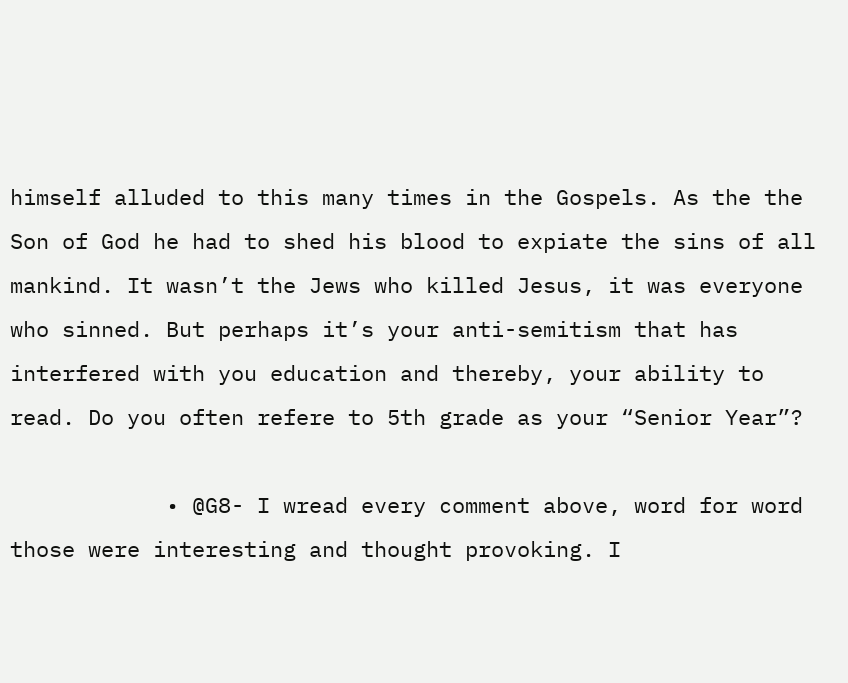himself alluded to this many times in the Gospels. As the the Son of God he had to shed his blood to expiate the sins of all mankind. It wasn’t the Jews who killed Jesus, it was everyone who sinned. But perhaps it’s your anti-semitism that has interfered with you education and thereby, your ability to read. Do you often refere to 5th grade as your “Senior Year”?

            • @G8- I wread every comment above, word for word those were interesting and thought provoking. I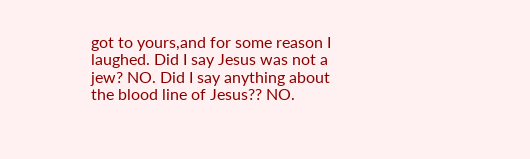got to yours,and for some reason I laughed. Did I say Jesus was not a jew? NO. Did I say anything about the blood line of Jesus?? NO.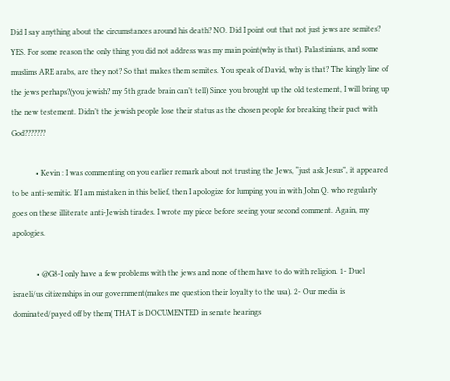Did I say anything about the circumstances around his death? NO. Did I point out that not just jews are semites? YES. For some reason the only thing you did not address was my main point(why is that). Palastinians, and some muslims ARE arabs, are they not? So that makes them semites. You speak of David, why is that? The kingly line of the jews perhaps?(you jewish? my 5th grade brain can’t tell) Since you brought up the old testement, I will bring up the new testement. Didn’t the jewish people lose their status as the chosen people for breaking their pact with God???????

            • Kevin : I was commenting on you earlier remark about not trusting the Jews, “just ask Jesus”, it appeared to be anti-semitic. If I am mistaken in this belief, then I apologize for lumping you in with John Q. who regularly goes on these illiterate anti-Jewish tirades. I wrote my piece before seeing your second comment. Again, my apologies.

            • @G8-I only have a few problems with the jews and none of them have to do with religion. 1- Duel israeli/us citizenships in our government(makes me question their loyalty to the usa). 2- Our media is dominated/payed off by them( THAT is DOCUMENTED in senate hearings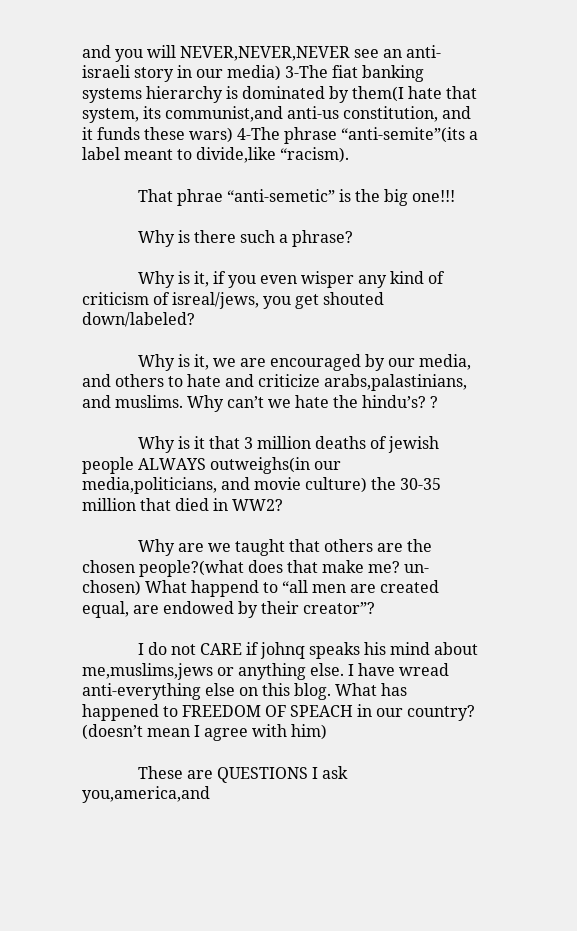and you will NEVER,NEVER,NEVER see an anti-israeli story in our media) 3-The fiat banking systems hierarchy is dominated by them(I hate that system, its communist,and anti-us constitution, and it funds these wars) 4-The phrase “anti-semite”(its a label meant to divide,like “racism).

              That phrae “anti-semetic” is the big one!!!

              Why is there such a phrase?

              Why is it, if you even wisper any kind of criticism of isreal/jews, you get shouted down/labeled?

              Why is it, we are encouraged by our media, and others to hate and criticize arabs,palastinians, and muslims. Why can’t we hate the hindu’s? ?

              Why is it that 3 million deaths of jewish people ALWAYS outweighs(in our media,politicians, and movie culture) the 30-35 million that died in WW2?

              Why are we taught that others are the chosen people?(what does that make me? un-chosen) What happend to “all men are created equal, are endowed by their creator”?

              I do not CARE if johnq speaks his mind about me,muslims,jews or anything else. I have wread anti-everything else on this blog. What has happened to FREEDOM OF SPEACH in our country? (doesn’t mean I agree with him)

              These are QUESTIONS I ask you,america,and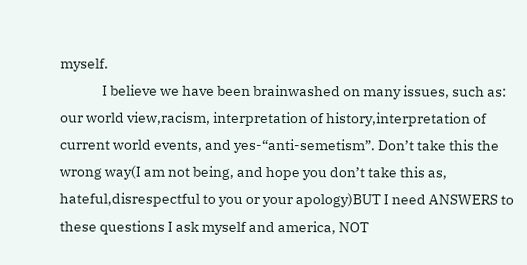myself.
              I believe we have been brainwashed on many issues, such as: our world view,racism, interpretation of history,interpretation of current world events, and yes-“anti-semetism”. Don’t take this the wrong way(I am not being, and hope you don’t take this as, hateful,disrespectful to you or your apology)BUT I need ANSWERS to these questions I ask myself and america, NOT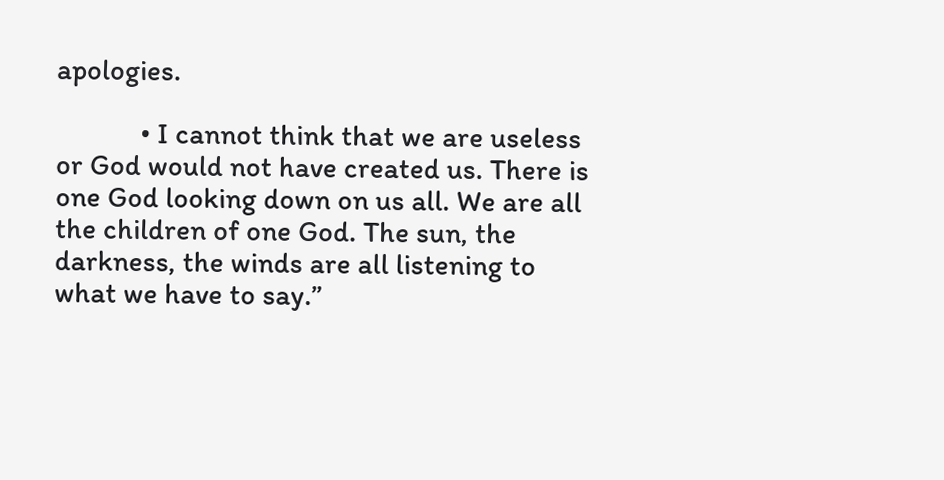apologies.

            • I cannot think that we are useless or God would not have created us. There is one God looking down on us all. We are all the children of one God. The sun, the darkness, the winds are all listening to what we have to say.”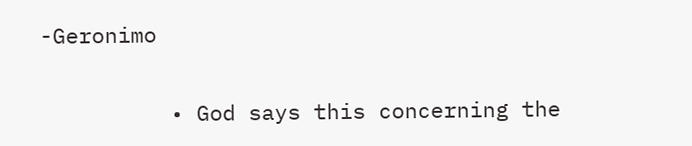-Geronimo

          • God says this concerning the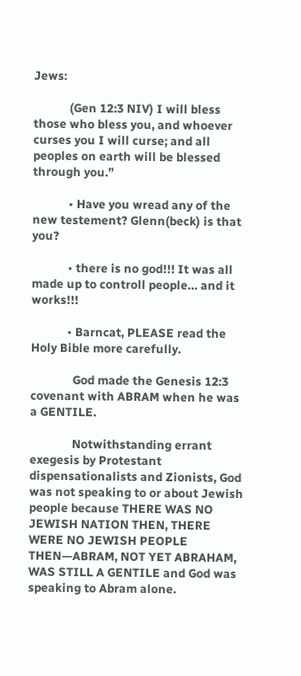Jews:

            (Gen 12:3 NIV) I will bless those who bless you, and whoever curses you I will curse; and all peoples on earth will be blessed through you.”

            • Have you wread any of the new testement? Glenn(beck) is that you?

            • there is no god!!! It was all made up to controll people… and it works!!!

            • Barncat, PLEASE read the Holy Bible more carefully.

              God made the Genesis 12:3 covenant with ABRAM when he was a GENTILE.

              Notwithstanding errant exegesis by Protestant dispensationalists and Zionists, God was not speaking to or about Jewish people because THERE WAS NO JEWISH NATION THEN, THERE WERE NO JEWISH PEOPLE THEN—ABRAM, NOT YET ABRAHAM, WAS STILL A GENTILE and God was speaking to Abram alone.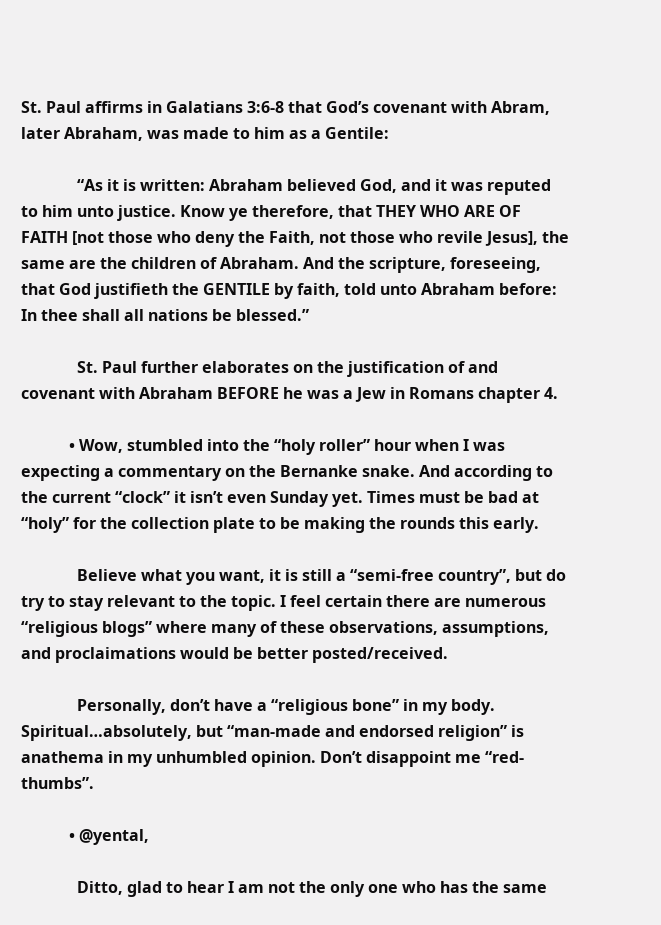St. Paul affirms in Galatians 3:6-8 that God’s covenant with Abram, later Abraham, was made to him as a Gentile:

              “As it is written: Abraham believed God, and it was reputed to him unto justice. Know ye therefore, that THEY WHO ARE OF FAITH [not those who deny the Faith, not those who revile Jesus], the same are the children of Abraham. And the scripture, foreseeing, that God justifieth the GENTILE by faith, told unto Abraham before: In thee shall all nations be blessed.”

              St. Paul further elaborates on the justification of and covenant with Abraham BEFORE he was a Jew in Romans chapter 4.

            • Wow, stumbled into the “holy roller” hour when I was expecting a commentary on the Bernanke snake. And according to the current “clock” it isn’t even Sunday yet. Times must be bad at “holy” for the collection plate to be making the rounds this early.

              Believe what you want, it is still a “semi-free country”, but do try to stay relevant to the topic. I feel certain there are numerous “religious blogs” where many of these observations, assumptions, and proclaimations would be better posted/received.

              Personally, don’t have a “religious bone” in my body. Spiritual…absolutely, but “man-made and endorsed religion” is anathema in my unhumbled opinion. Don’t disappoint me “red-thumbs”.

            • @yental,

              Ditto, glad to hear I am not the only one who has the same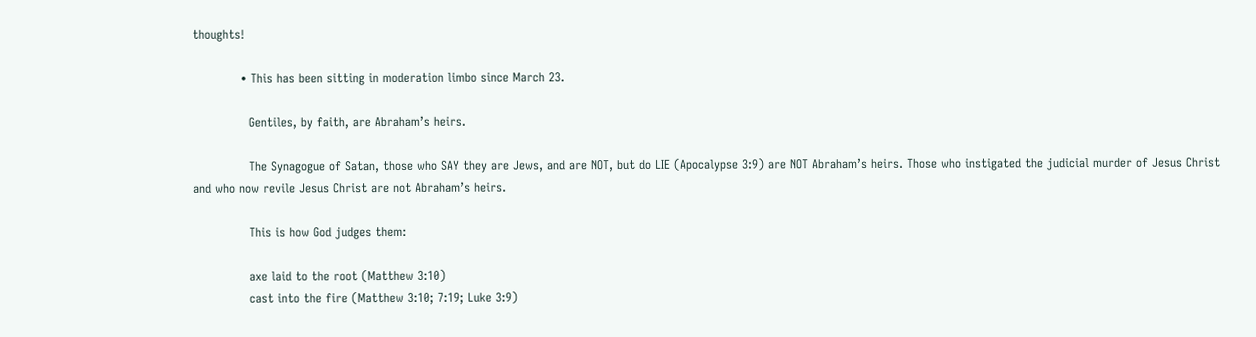thoughts!

            • This has been sitting in moderation limbo since March 23.

              Gentiles, by faith, are Abraham’s heirs.

              The Synagogue of Satan, those who SAY they are Jews, and are NOT, but do LIE (Apocalypse 3:9) are NOT Abraham’s heirs. Those who instigated the judicial murder of Jesus Christ and who now revile Jesus Christ are not Abraham’s heirs.

              This is how God judges them:

              axe laid to the root (Matthew 3:10)
              cast into the fire (Matthew 3:10; 7:19; Luke 3:9)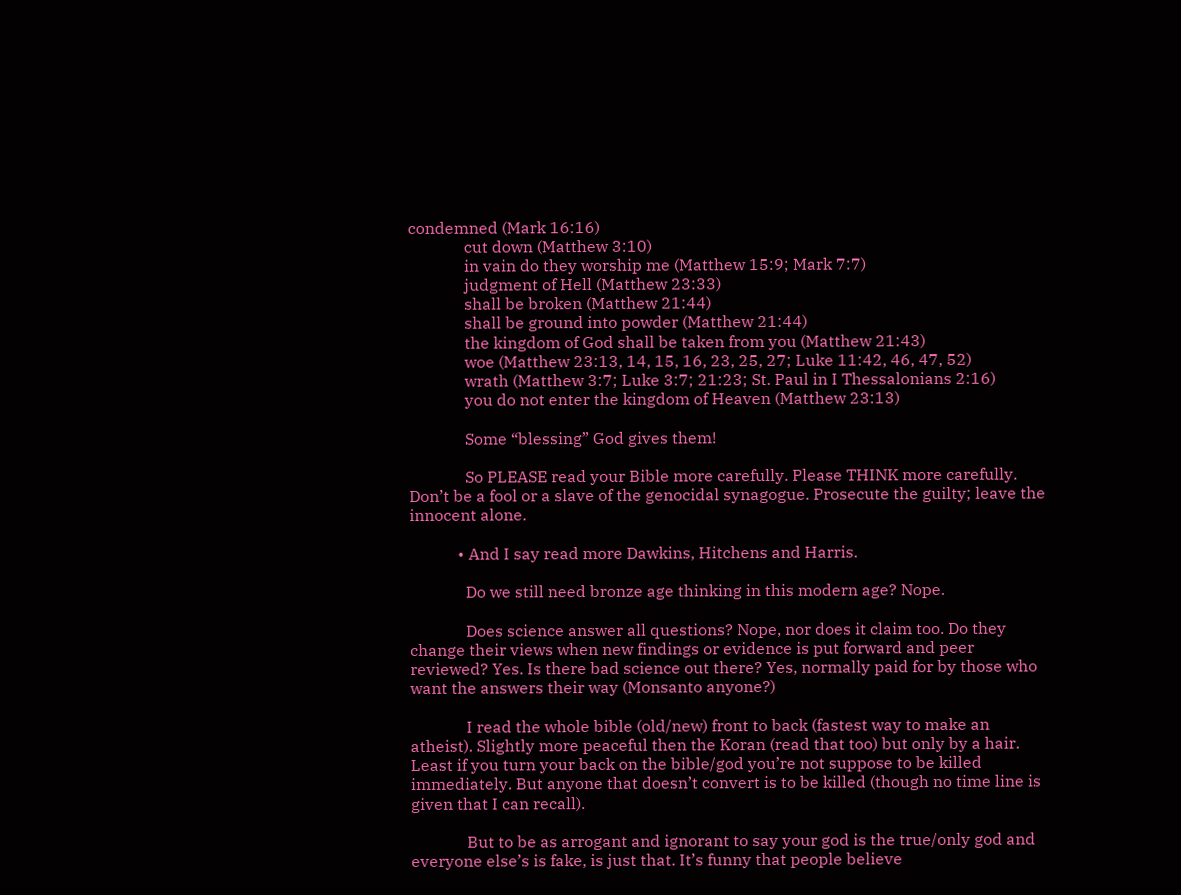condemned (Mark 16:16)
              cut down (Matthew 3:10)
              in vain do they worship me (Matthew 15:9; Mark 7:7)
              judgment of Hell (Matthew 23:33)
              shall be broken (Matthew 21:44)
              shall be ground into powder (Matthew 21:44)
              the kingdom of God shall be taken from you (Matthew 21:43)
              woe (Matthew 23:13, 14, 15, 16, 23, 25, 27; Luke 11:42, 46, 47, 52)
              wrath (Matthew 3:7; Luke 3:7; 21:23; St. Paul in I Thessalonians 2:16)
              you do not enter the kingdom of Heaven (Matthew 23:13)

              Some “blessing” God gives them!

              So PLEASE read your Bible more carefully. Please THINK more carefully. Don’t be a fool or a slave of the genocidal synagogue. Prosecute the guilty; leave the innocent alone.

            • And I say read more Dawkins, Hitchens and Harris.

              Do we still need bronze age thinking in this modern age? Nope.

              Does science answer all questions? Nope, nor does it claim too. Do they change their views when new findings or evidence is put forward and peer reviewed? Yes. Is there bad science out there? Yes, normally paid for by those who want the answers their way (Monsanto anyone?)

              I read the whole bible (old/new) front to back (fastest way to make an atheist). Slightly more peaceful then the Koran (read that too) but only by a hair. Least if you turn your back on the bible/god you’re not suppose to be killed immediately. But anyone that doesn’t convert is to be killed (though no time line is given that I can recall).

              But to be as arrogant and ignorant to say your god is the true/only god and everyone else’s is fake, is just that. It’s funny that people believe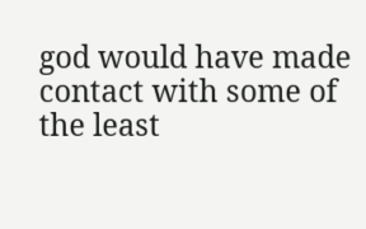god would have made contact with some of the least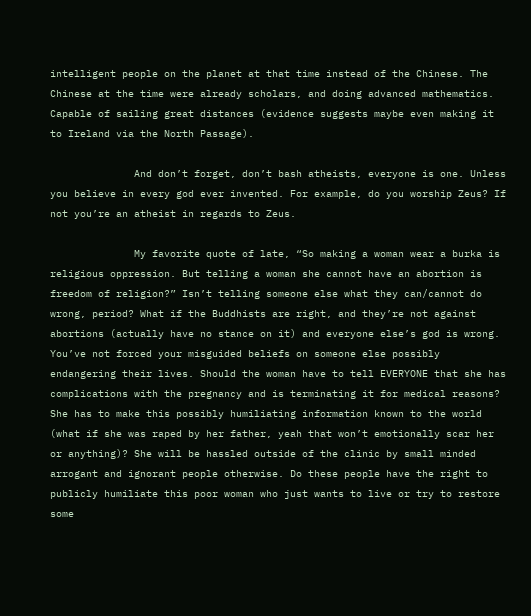intelligent people on the planet at that time instead of the Chinese. The Chinese at the time were already scholars, and doing advanced mathematics. Capable of sailing great distances (evidence suggests maybe even making it to Ireland via the North Passage).

              And don’t forget, don’t bash atheists, everyone is one. Unless you believe in every god ever invented. For example, do you worship Zeus? If not you’re an atheist in regards to Zeus.

              My favorite quote of late, “So making a woman wear a burka is religious oppression. But telling a woman she cannot have an abortion is freedom of religion?” Isn’t telling someone else what they can/cannot do wrong, period? What if the Buddhists are right, and they’re not against abortions (actually have no stance on it) and everyone else’s god is wrong. You’ve not forced your misguided beliefs on someone else possibly endangering their lives. Should the woman have to tell EVERYONE that she has complications with the pregnancy and is terminating it for medical reasons? She has to make this possibly humiliating information known to the world (what if she was raped by her father, yeah that won’t emotionally scar her or anything)? She will be hassled outside of the clinic by small minded arrogant and ignorant people otherwise. Do these people have the right to publicly humiliate this poor woman who just wants to live or try to restore some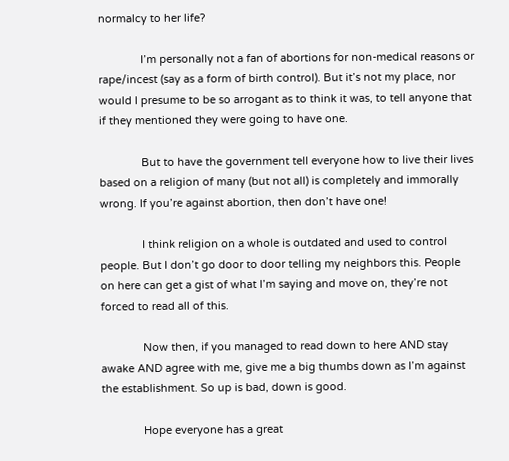normalcy to her life?

              I’m personally not a fan of abortions for non-medical reasons or rape/incest (say as a form of birth control). But it’s not my place, nor would I presume to be so arrogant as to think it was, to tell anyone that if they mentioned they were going to have one.

              But to have the government tell everyone how to live their lives based on a religion of many (but not all) is completely and immorally wrong. If you’re against abortion, then don’t have one!

              I think religion on a whole is outdated and used to control people. But I don’t go door to door telling my neighbors this. People on here can get a gist of what I’m saying and move on, they’re not forced to read all of this.

              Now then, if you managed to read down to here AND stay awake AND agree with me, give me a big thumbs down as I’m against the establishment. So up is bad, down is good.

              Hope everyone has a great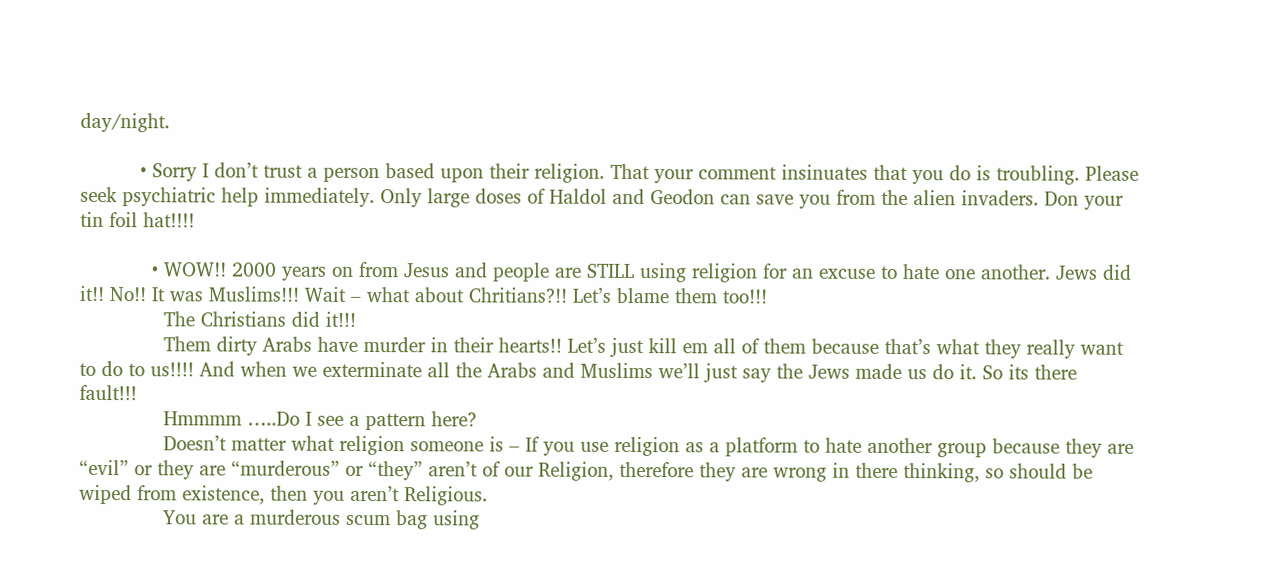day/night.

          • Sorry I don’t trust a person based upon their religion. That your comment insinuates that you do is troubling. Please seek psychiatric help immediately. Only large doses of Haldol and Geodon can save you from the alien invaders. Don your tin foil hat!!!!

            • WOW!! 2000 years on from Jesus and people are STILL using religion for an excuse to hate one another. Jews did it!! No!! It was Muslims!!! Wait – what about Chritians?!! Let’s blame them too!!!
              The Christians did it!!!
              Them dirty Arabs have murder in their hearts!! Let’s just kill em all of them because that’s what they really want to do to us!!!! And when we exterminate all the Arabs and Muslims we’ll just say the Jews made us do it. So its there fault!!!
              Hmmmm …..Do I see a pattern here?
              Doesn’t matter what religion someone is – If you use religion as a platform to hate another group because they are “evil” or they are “murderous” or “they” aren’t of our Religion, therefore they are wrong in there thinking, so should be wiped from existence, then you aren’t Religious.
              You are a murderous scum bag using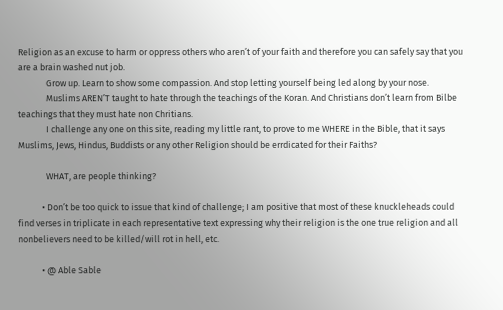Religion as an excuse to harm or oppress others who aren’t of your faith and therefore you can safely say that you are a brain washed nut job.
              Grow up. Learn to show some compassion. And stop letting yourself being led along by your nose.
              Muslims AREN’T taught to hate through the teachings of the Koran. And Christians don’t learn from Bilbe teachings that they must hate non Chritians.
              I challenge any one on this site, reading my little rant, to prove to me WHERE in the Bible, that it says Muslims, Jews, Hindus, Buddists or any other Religion should be errdicated for their Faiths?

              WHAT, are people thinking?

            • Don’t be too quick to issue that kind of challenge; I am positive that most of these knuckleheads could find verses in triplicate in each representative text expressing why their religion is the one true religion and all nonbelievers need to be killed/will rot in hell, etc.

            • @ Able Sable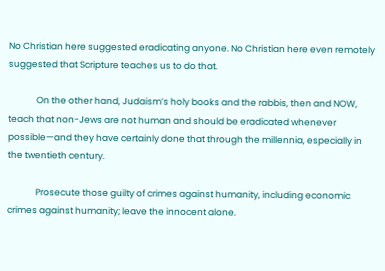No Christian here suggested eradicating anyone. No Christian here even remotely suggested that Scripture teaches us to do that.

              On the other hand, Judaism’s holy books and the rabbis, then and NOW, teach that non-Jews are not human and should be eradicated whenever possible—and they have certainly done that through the millennia, especially in the twentieth century.

              Prosecute those guilty of crimes against humanity, including economic crimes against humanity; leave the innocent alone.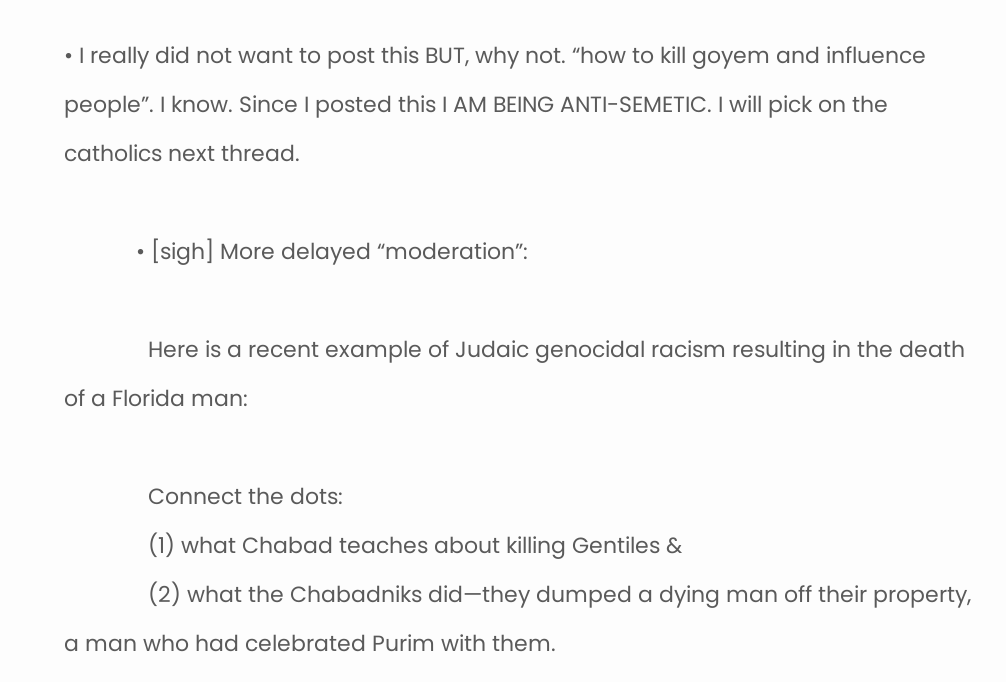• I really did not want to post this BUT, why not. “how to kill goyem and influence people”. I know. Since I posted this I AM BEING ANTI-SEMETIC. I will pick on the catholics next thread.

            • [sigh] More delayed “moderation”:

              Here is a recent example of Judaic genocidal racism resulting in the death of a Florida man:

              Connect the dots:
              (1) what Chabad teaches about killing Gentiles &
              (2) what the Chabadniks did—they dumped a dying man off their property, a man who had celebrated Purim with them.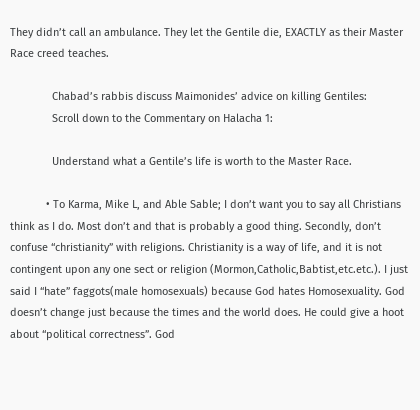They didn’t call an ambulance. They let the Gentile die, EXACTLY as their Master Race creed teaches.

              Chabad’s rabbis discuss Maimonides’ advice on killing Gentiles:
              Scroll down to the Commentary on Halacha 1:

              Understand what a Gentile’s life is worth to the Master Race.

            • To Karma, Mike L, and Able Sable; I don’t want you to say all Christians think as I do. Most don’t and that is probably a good thing. Secondly, don’t confuse “christianity” with religions. Christianity is a way of life, and it is not contingent upon any one sect or religion (Mormon,Catholic,Babtist,etc.etc.). I just said I “hate” faggots(male homosexuals) because God hates Homosexuality. God doesn’t change just because the times and the world does. He could give a hoot about “political correctness”. God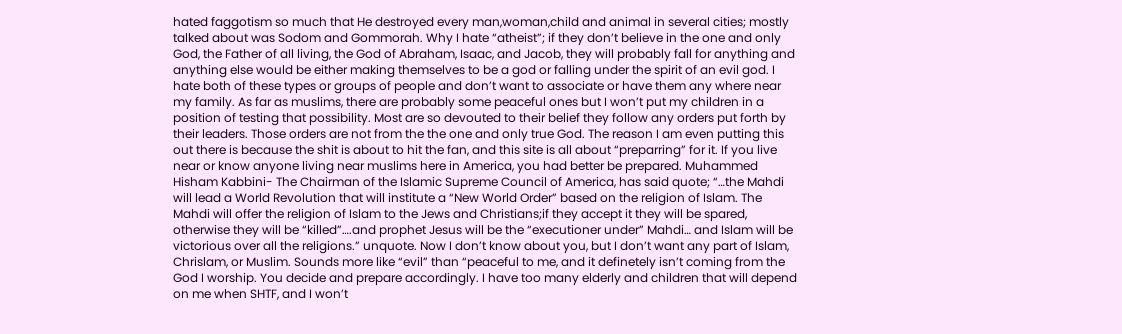hated faggotism so much that He destroyed every man,woman,child and animal in several cities; mostly talked about was Sodom and Gommorah. Why I hate “atheist”; if they don’t believe in the one and only God, the Father of all living, the God of Abraham, Isaac, and Jacob, they will probably fall for anything and anything else would be either making themselves to be a god or falling under the spirit of an evil god. I hate both of these types or groups of people and don’t want to associate or have them any where near my family. As far as muslims, there are probably some peaceful ones but I won’t put my children in a position of testing that possibility. Most are so devouted to their belief they follow any orders put forth by their leaders. Those orders are not from the the one and only true God. The reason I am even putting this out there is because the shit is about to hit the fan, and this site is all about “preparring” for it. If you live near or know anyone living near muslims here in America, you had better be prepared. Muhammed Hisham Kabbini- The Chairman of the Islamic Supreme Council of America, has said quote; “…the Mahdi will lead a World Revolution that will institute a “New World Order” based on the religion of Islam. The Mahdi will offer the religion of Islam to the Jews and Christians;if they accept it they will be spared, otherwise they will be “killed”….and prophet Jesus will be the “executioner under” Mahdi… and Islam will be victorious over all the religions.” unquote. Now I don’t know about you, but I don’t want any part of Islam, Chrislam, or Muslim. Sounds more like “evil” than “peaceful to me, and it definetely isn’t coming from the God I worship. You decide and prepare accordingly. I have too many elderly and children that will depend on me when SHTF, and I won’t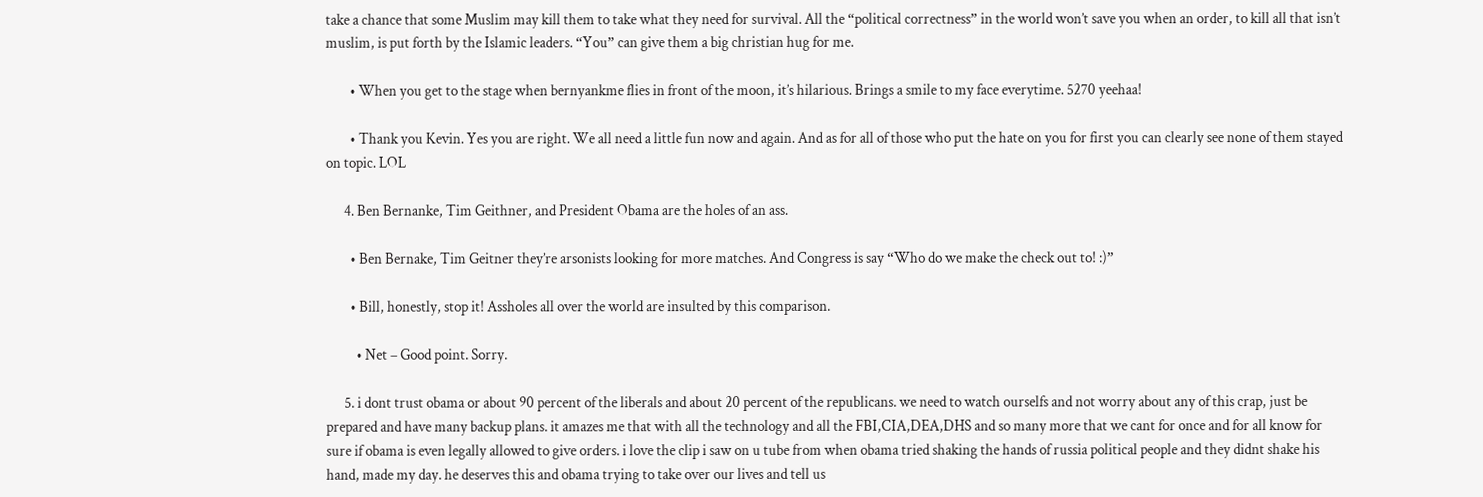take a chance that some Muslim may kill them to take what they need for survival. All the “political correctness” in the world won’t save you when an order, to kill all that isn’t muslim, is put forth by the Islamic leaders. “You” can give them a big christian hug for me.

        • When you get to the stage when bernyankme flies in front of the moon, it’s hilarious. Brings a smile to my face everytime. 5270 yeehaa!

        • Thank you Kevin. Yes you are right. We all need a little fun now and again. And as for all of those who put the hate on you for first you can clearly see none of them stayed on topic. LOL

      4. Ben Bernanke, Tim Geithner, and President Obama are the holes of an ass.

        • Ben Bernake, Tim Geitner they’re arsonists looking for more matches. And Congress is say “Who do we make the check out to! :)”

        • Bill, honestly, stop it! Assholes all over the world are insulted by this comparison.

          • Net – Good point. Sorry.

      5. i dont trust obama or about 90 percent of the liberals and about 20 percent of the republicans. we need to watch ourselfs and not worry about any of this crap, just be prepared and have many backup plans. it amazes me that with all the technology and all the FBI,CIA,DEA,DHS and so many more that we cant for once and for all know for sure if obama is even legally allowed to give orders. i love the clip i saw on u tube from when obama tried shaking the hands of russia political people and they didnt shake his hand, made my day. he deserves this and obama trying to take over our lives and tell us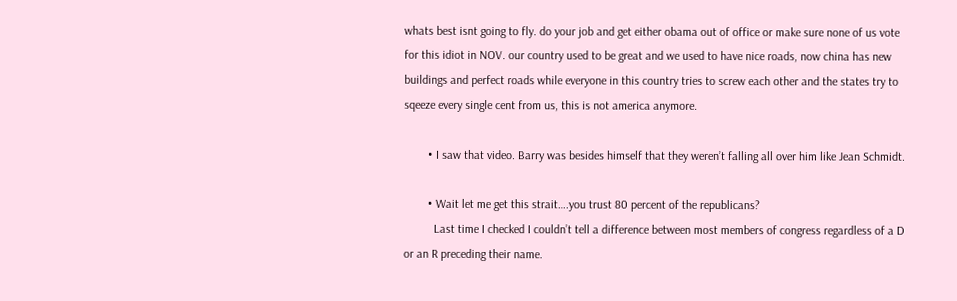whats best isnt going to fly. do your job and get either obama out of office or make sure none of us vote for this idiot in NOV. our country used to be great and we used to have nice roads, now china has new buildings and perfect roads while everyone in this country tries to screw each other and the states try to sqeeze every single cent from us, this is not america anymore.

        • I saw that video. Barry was besides himself that they weren’t falling all over him like Jean Schmidt.

        • Wait let me get this strait….you trust 80 percent of the republicans?
          Last time I checked I couldn’t tell a difference between most members of congress regardless of a D or an R preceding their name.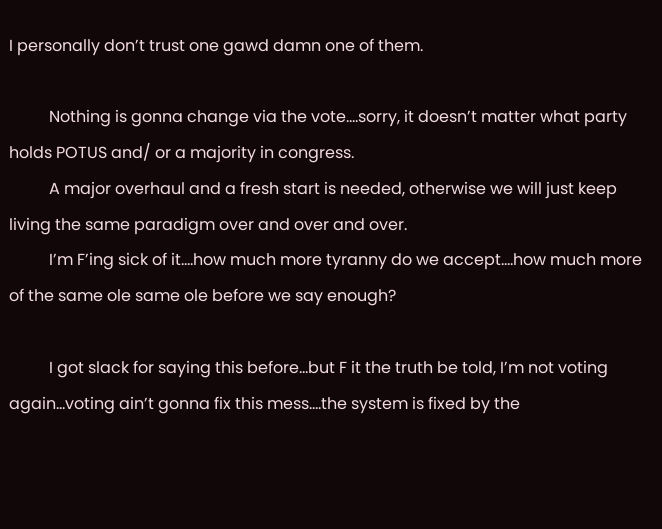I personally don’t trust one gawd damn one of them.

          Nothing is gonna change via the vote….sorry, it doesn’t matter what party holds POTUS and/ or a majority in congress.
          A major overhaul and a fresh start is needed, otherwise we will just keep living the same paradigm over and over and over.
          I’m F’ing sick of it….how much more tyranny do we accept….how much more of the same ole same ole before we say enough?

          I got slack for saying this before…but F it the truth be told, I’m not voting again…voting ain’t gonna fix this mess….the system is fixed by the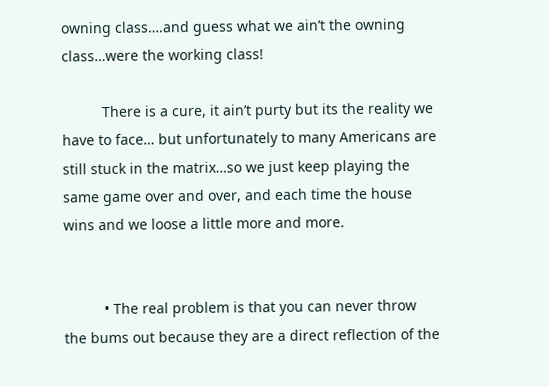owning class….and guess what we ain’t the owning class…were the working class!

          There is a cure, it ain’t purty but its the reality we have to face… but unfortunately to many Americans are still stuck in the matrix…so we just keep playing the same game over and over, and each time the house wins and we loose a little more and more.


          • The real problem is that you can never throw the bums out because they are a direct reflection of the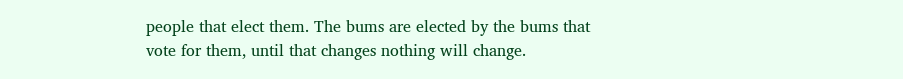people that elect them. The bums are elected by the bums that vote for them, until that changes nothing will change.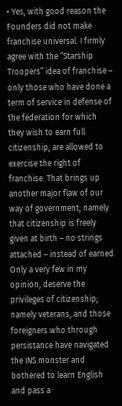• Yes, with good reason the Founders did not make franchise universal. I firmly agree with the “Starship Troopers” idea of franchise – only those who have done a term of service in defense of the federation for which they wish to earn full citizenship, are allowed to exercise the right of franchise. That brings up another major flaw of our way of government; namely that citizenship is freely given at birth – no strings attached – instead of earned. Only a very few in my opinion, deserve the privileges of citizenship; namely veterans, and those foreigners who through persistance have navigated the INS monster and bothered to learn English and pass a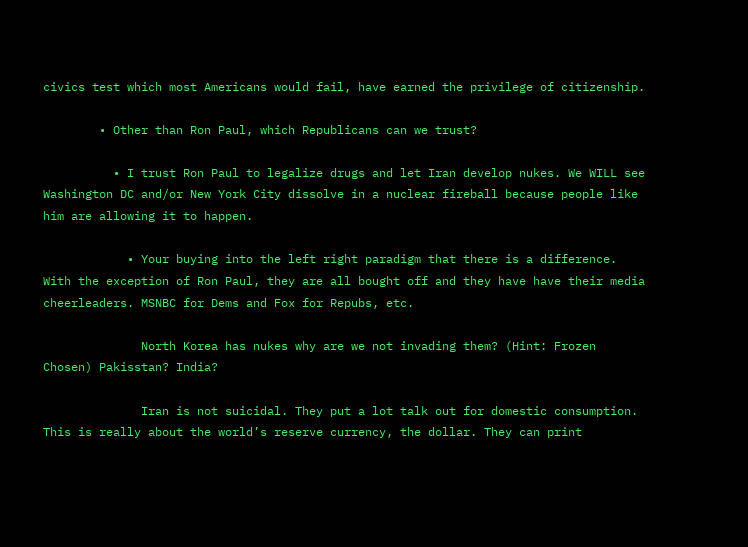civics test which most Americans would fail, have earned the privilege of citizenship.

        • Other than Ron Paul, which Republicans can we trust?

          • I trust Ron Paul to legalize drugs and let Iran develop nukes. We WILL see Washington DC and/or New York City dissolve in a nuclear fireball because people like him are allowing it to happen.

            • Your buying into the left right paradigm that there is a difference. With the exception of Ron Paul, they are all bought off and they have have their media cheerleaders. MSNBC for Dems and Fox for Repubs, etc.

              North Korea has nukes why are we not invading them? (Hint: Frozen Chosen) Pakisstan? India?

              Iran is not suicidal. They put a lot talk out for domestic consumption. This is really about the world’s reserve currency, the dollar. They can print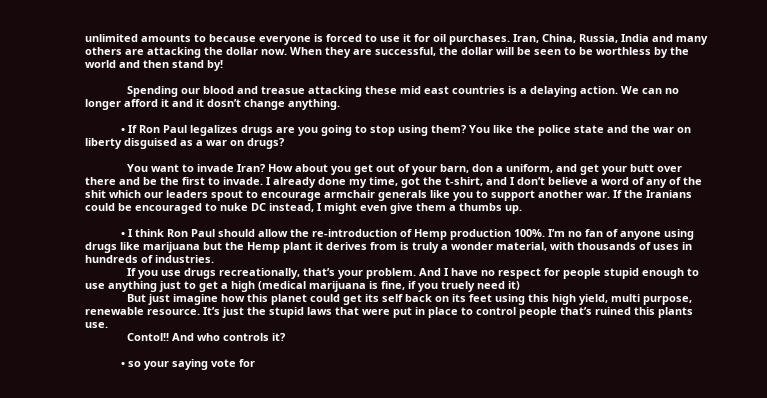unlimited amounts to because everyone is forced to use it for oil purchases. Iran, China, Russia, India and many others are attacking the dollar now. When they are successful, the dollar will be seen to be worthless by the world and then stand by!

              Spending our blood and treasue attacking these mid east countries is a delaying action. We can no longer afford it and it dosn’t change anything.

            • If Ron Paul legalizes drugs are you going to stop using them? You like the police state and the war on liberty disguised as a war on drugs?

              You want to invade Iran? How about you get out of your barn, don a uniform, and get your butt over there and be the first to invade. I already done my time, got the t-shirt, and I don’t believe a word of any of the shit which our leaders spout to encourage armchair generals like you to support another war. If the Iranians could be encouraged to nuke DC instead, I might even give them a thumbs up.

            • I think Ron Paul should allow the re-introduction of Hemp production 100%. I’m no fan of anyone using drugs like marijuana but the Hemp plant it derives from is truly a wonder material, with thousands of uses in hundreds of industries.
              If you use drugs recreationally, that’s your problem. And I have no respect for people stupid enough to use anything just to get a high (medical marijuana is fine, if you truely need it)
              But just imagine how this planet could get its self back on its feet using this high yield, multi purpose, renewable resource. It’s just the stupid laws that were put in place to control people that’s ruined this plants use.
              Contol!! And who controls it?

            • so your saying vote for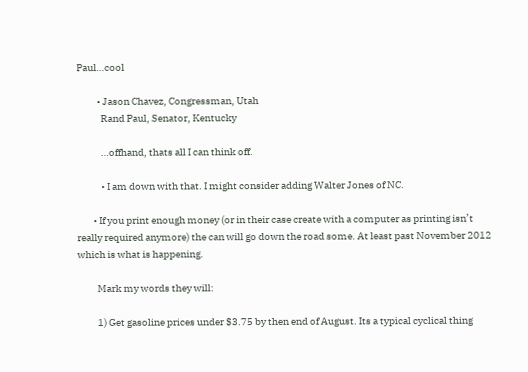Paul…cool

          • Jason Chavez, Congressman, Utah
            Rand Paul, Senator, Kentucky

            …offhand, thats all I can think off.

            • I am down with that. I might consider adding Walter Jones of NC.

        • If you print enough money (or in their case create with a computer as printing isn’t really required anymore) the can will go down the road some. At least past November 2012 which is what is happening.

          Mark my words they will:

          1) Get gasoline prices under $3.75 by then end of August. Its a typical cyclical thing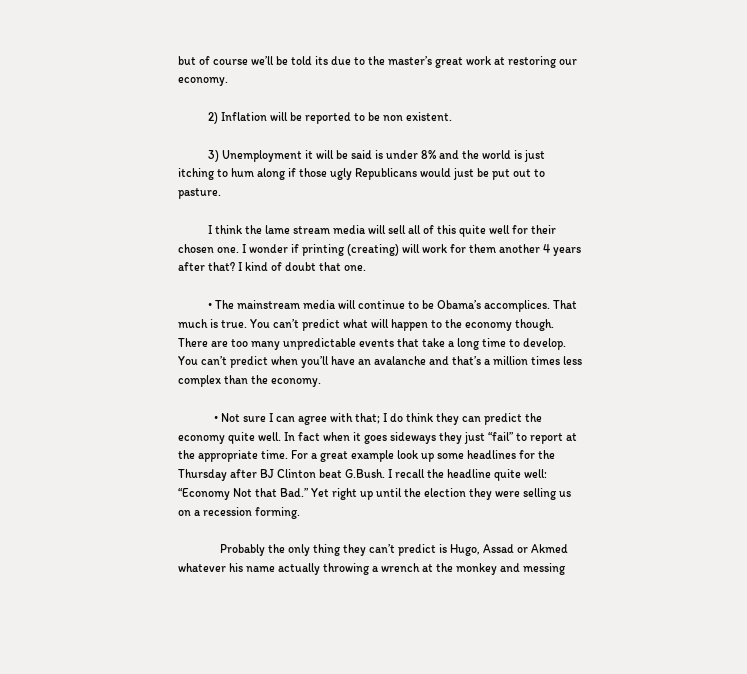but of course we’ll be told its due to the master’s great work at restoring our economy.

          2) Inflation will be reported to be non existent.

          3) Unemployment it will be said is under 8% and the world is just itching to hum along if those ugly Republicans would just be put out to pasture.

          I think the lame stream media will sell all of this quite well for their chosen one. I wonder if printing (creating) will work for them another 4 years after that? I kind of doubt that one.

          • The mainstream media will continue to be Obama’s accomplices. That much is true. You can’t predict what will happen to the economy though. There are too many unpredictable events that take a long time to develop. You can’t predict when you’ll have an avalanche and that’s a million times less complex than the economy.

            • Not sure I can agree with that; I do think they can predict the economy quite well. In fact when it goes sideways they just “fail” to report at the appropriate time. For a great example look up some headlines for the Thursday after BJ Clinton beat G.Bush. I recall the headline quite well: “Economy Not that Bad.” Yet right up until the election they were selling us on a recession forming.

              Probably the only thing they can’t predict is Hugo, Assad or Akmed whatever his name actually throwing a wrench at the monkey and messing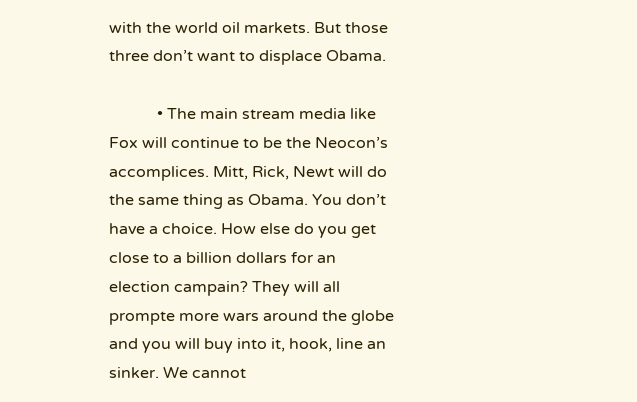with the world oil markets. But those three don’t want to displace Obama.

            • The main stream media like Fox will continue to be the Neocon’s accomplices. Mitt, Rick, Newt will do the same thing as Obama. You don’t have a choice. How else do you get close to a billion dollars for an election campain? They will all prompte more wars around the globe and you will buy into it, hook, line an sinker. We cannot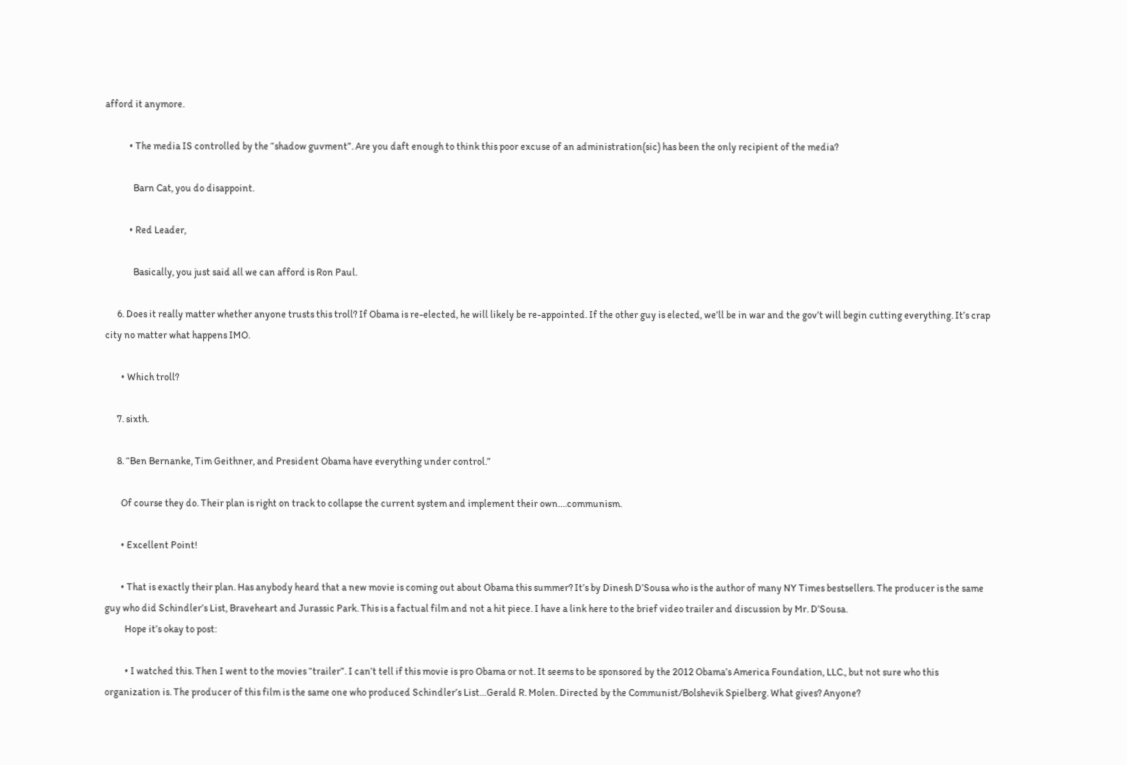afford it anymore.

            • The media IS controlled by the “shadow guvment”. Are you daft enough to think this poor excuse of an administration(sic) has been the only recipient of the media?

              Barn Cat, you do disappoint.

            • Red Leader,

              Basically, you just said all we can afford is Ron Paul.

      6. Does it really matter whether anyone trusts this troll? If Obama is re-elected, he will likely be re-appointed. If the other guy is elected, we’ll be in war and the gov’t will begin cutting everything. It’s crap city no matter what happens IMO.

        • Which troll?

      7. sixth.

      8. “Ben Bernanke, Tim Geithner, and President Obama have everything under control.”

        Of course they do. Their plan is right on track to collapse the current system and implement their own….communism.

        • Excellent Point!

        • That is exactly their plan. Has anybody heard that a new movie is coming out about Obama this summer? It’s by Dinesh D’Sousa who is the author of many NY Times bestsellers. The producer is the same guy who did Schindler’s List, Braveheart and Jurassic Park. This is a factual film and not a hit piece. I have a link here to the brief video trailer and discussion by Mr. D’Sousa.
          Hope it’s okay to post:

          • I watched this. Then I went to the movies “trailer”. I can’t tell if this movie is pro Obama or not. It seems to be sponsored by the 2012 Obama’s America Foundation, LLC., but not sure who this organization is. The producer of this film is the same one who produced Schindler’s List…Gerald R. Molen. Directed by the Communist/Bolshevik Spielberg. What gives? Anyone?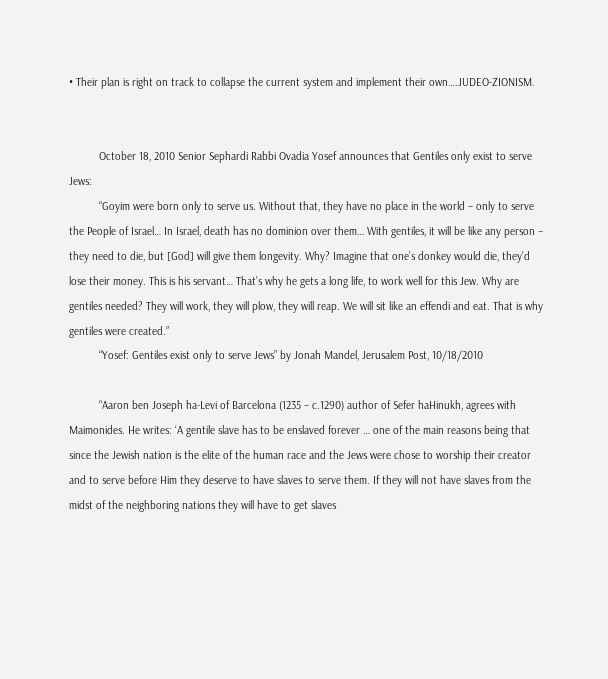• Their plan is right on track to collapse the current system and implement their own….JUDEO-ZIONISM.


          October 18, 2010 Senior Sephardi Rabbi Ovadia Yosef announces that Gentiles only exist to serve Jews:
          “Goyim were born only to serve us. Without that, they have no place in the world – only to serve the People of Israel… In Israel, death has no dominion over them… With gentiles, it will be like any person – they need to die, but [God] will give them longevity. Why? Imagine that one’s donkey would die, they’d lose their money. This is his servant… That’s why he gets a long life, to work well for this Jew. Why are gentiles needed? They will work, they will plow, they will reap. We will sit like an effendi and eat. That is why gentiles were created.”
          “Yosef: Gentiles exist only to serve Jews” by Jonah Mandel, Jerusalem Post, 10/18/2010

          “Aaron ben Joseph ha-Levi of Barcelona (1235 – c.1290) author of Sefer haHinukh, agrees with Maimonides. He writes: ‘A gentile slave has to be enslaved forever … one of the main reasons being that since the Jewish nation is the elite of the human race and the Jews were chose to worship their creator and to serve before Him they deserve to have slaves to serve them. If they will not have slaves from the midst of the neighboring nations they will have to get slaves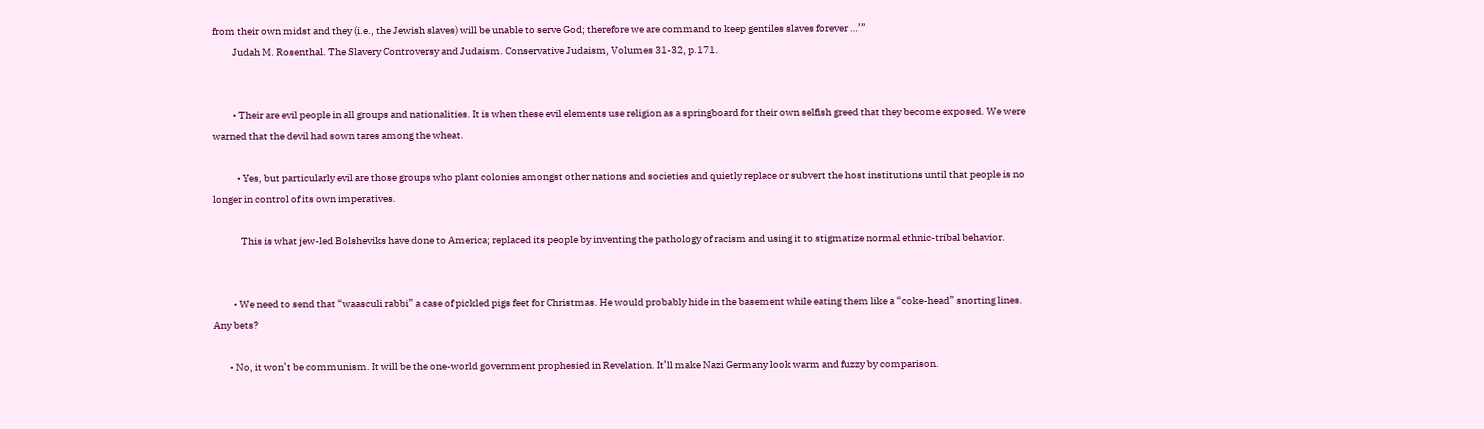from their own midst and they (i.e., the Jewish slaves) will be unable to serve God; therefore we are command to keep gentiles slaves forever …’”
          Judah M. Rosenthal. The Slavery Controversy and Judaism. Conservative Judaism, Volumes 31-32, p.171.


          • Their are evil people in all groups and nationalities. It is when these evil elements use religion as a springboard for their own selfish greed that they become exposed. We were warned that the devil had sown tares among the wheat.

            • Yes, but particularly evil are those groups who plant colonies amongst other nations and societies and quietly replace or subvert the host institutions until that people is no longer in control of its own imperatives.

              This is what jew-led Bolsheviks have done to America; replaced its people by inventing the pathology of racism and using it to stigmatize normal ethnic-tribal behavior.


          • We need to send that “waasculi rabbi” a case of pickled pigs feet for Christmas. He would probably hide in the basement while eating them like a “coke-head” snorting lines. Any bets?

        • No, it won’t be communism. It will be the one-world government prophesied in Revelation. It’ll make Nazi Germany look warm and fuzzy by comparison.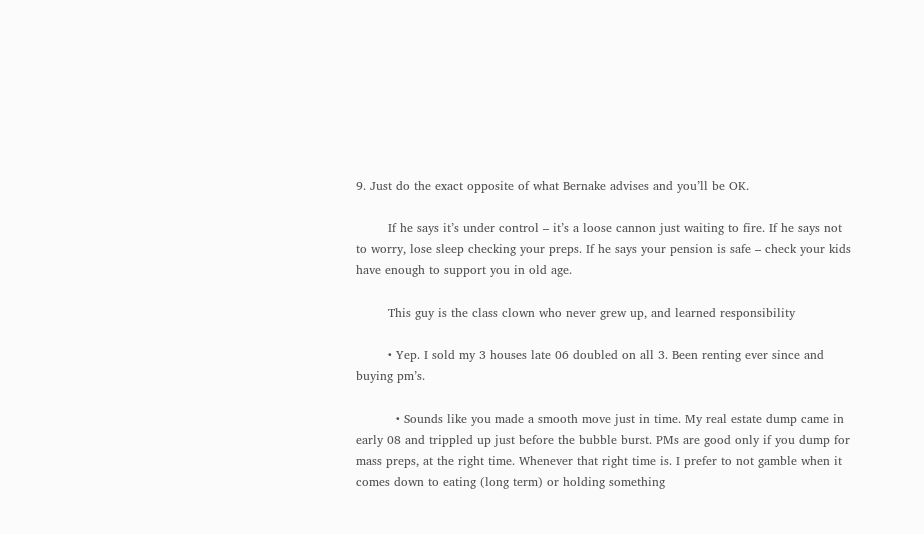9. Just do the exact opposite of what Bernake advises and you’ll be OK.

        If he says it’s under control – it’s a loose cannon just waiting to fire. If he says not to worry, lose sleep checking your preps. If he says your pension is safe – check your kids have enough to support you in old age.

        This guy is the class clown who never grew up, and learned responsibility

        • Yep. I sold my 3 houses late 06 doubled on all 3. Been renting ever since and buying pm’s.

          • Sounds like you made a smooth move just in time. My real estate dump came in early 08 and trippled up just before the bubble burst. PMs are good only if you dump for mass preps, at the right time. Whenever that right time is. I prefer to not gamble when it comes down to eating (long term) or holding something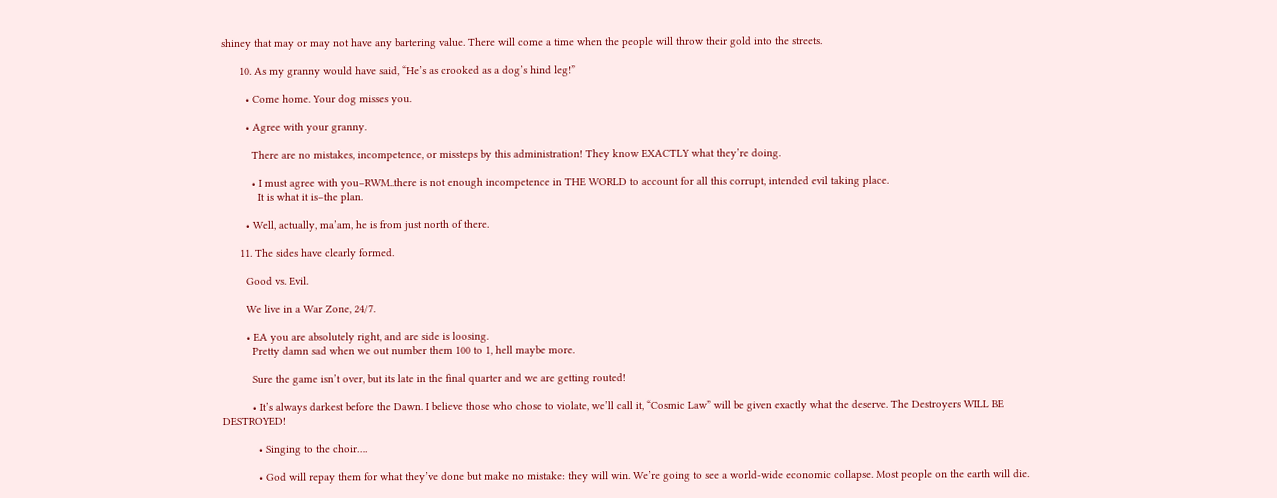shiney that may or may not have any bartering value. There will come a time when the people will throw their gold into the streets.

      10. As my granny would have said, “He’s as crooked as a dog’s hind leg!”

        • Come home. Your dog misses you.

        • Agree with your granny.

          There are no mistakes, incompetence, or missteps by this administration! They know EXACTLY what they’re doing.

          • I must agree with you–RWM..there is not enough incompetence in THE WORLD to account for all this corrupt, intended evil taking place.
            It is what it is–the plan.

        • Well, actually, ma’am, he is from just north of there.

      11. The sides have clearly formed.

        Good vs. Evil.

        We live in a War Zone, 24/7.

        • EA you are absolutely right, and are side is loosing.
          Pretty damn sad when we out number them 100 to 1, hell maybe more.

          Sure the game isn’t over, but its late in the final quarter and we are getting routed!

          • It’s always darkest before the Dawn. I believe those who chose to violate, we’ll call it, “Cosmic Law” will be given exactly what the deserve. The Destroyers WILL BE DESTROYED!

            • Singing to the choir….

            • God will repay them for what they’ve done but make no mistake: they will win. We’re going to see a world-wide economic collapse. Most people on the earth will die.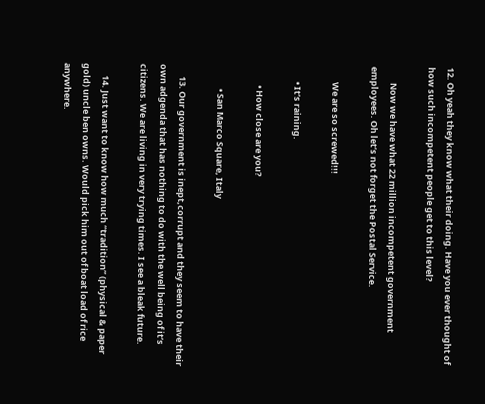12. Oh yeah they know what their doing. Have you ever thought of how such incompetent people get to this level?

        Now we have what 22 million incompetent government employees. Oh let’s not forget the Postal Service.

        We are so screwed!!!

        • It’s raining.

          • How close are you?

            • San Marco Square, Italy

      13. Our government is inept,corrupt and they seem to have their own adgenda that has nothing to do with the well being of it’s citizens. We are living in very trying times. I see a bleak future.

      14. Just want to know how much “tradition” (physical & paper gold) uncle ben owns. Would pick him out of boat load of rice anywhere.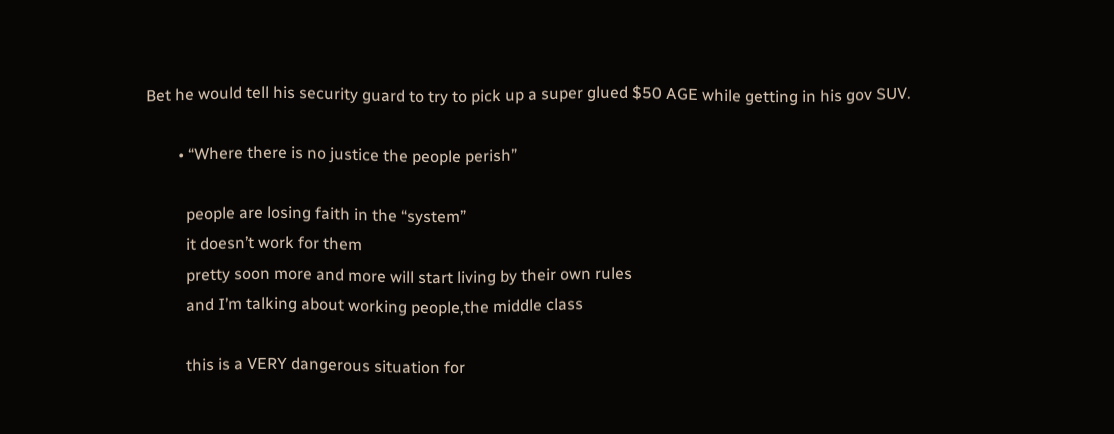Bet he would tell his security guard to try to pick up a super glued $50 AGE while getting in his gov SUV.

        • “Where there is no justice the people perish”

          people are losing faith in the “system”
          it doesn’t work for them
          pretty soon more and more will start living by their own rules
          and I’m talking about working people,the middle class

          this is a VERY dangerous situation for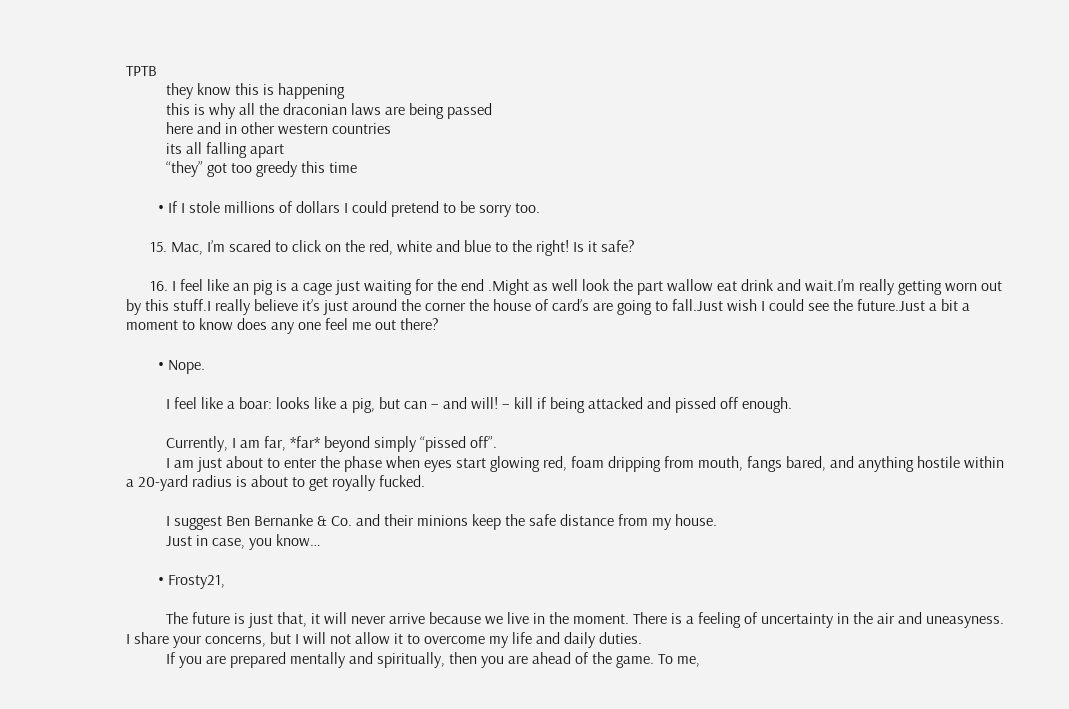TPTB
          they know this is happening
          this is why all the draconian laws are being passed
          here and in other western countries
          its all falling apart
          “they” got too greedy this time

        • If I stole millions of dollars I could pretend to be sorry too.

      15. Mac, I’m scared to click on the red, white and blue to the right! Is it safe?

      16. I feel like an pig is a cage just waiting for the end .Might as well look the part wallow eat drink and wait.I’m really getting worn out by this stuff.I really believe it’s just around the corner the house of card’s are going to fall.Just wish I could see the future.Just a bit a moment to know does any one feel me out there?

        • Nope.

          I feel like a boar: looks like a pig, but can – and will! – kill if being attacked and pissed off enough.

          Currently, I am far, *far* beyond simply “pissed off”.
          I am just about to enter the phase when eyes start glowing red, foam dripping from mouth, fangs bared, and anything hostile within a 20-yard radius is about to get royally fucked.

          I suggest Ben Bernanke & Co. and their minions keep the safe distance from my house.
          Just in case, you know…

        • Frosty21,

          The future is just that, it will never arrive because we live in the moment. There is a feeling of uncertainty in the air and uneasyness. I share your concerns, but I will not allow it to overcome my life and daily duties.
          If you are prepared mentally and spiritually, then you are ahead of the game. To me,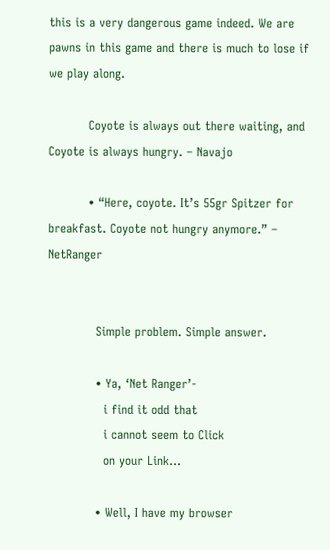this is a very dangerous game indeed. We are pawns in this game and there is much to lose if we play along.

          Coyote is always out there waiting, and Coyote is always hungry. – Navajo

          • “Here, coyote. It’s 55gr Spitzer for breakfast. Coyote not hungry anymore.” – NetRanger


            Simple problem. Simple answer.

            • Ya, ‘Net Ranger’-
              i find it odd that
              i cannot seem to Click
              on your Link…

            • Well, I have my browser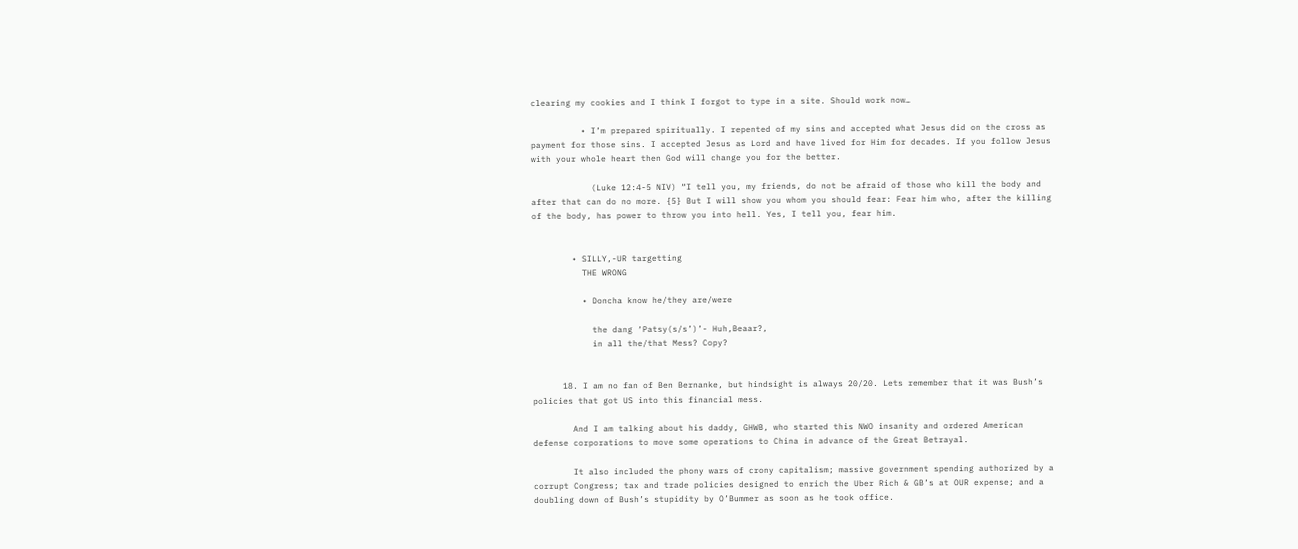clearing my cookies and I think I forgot to type in a site. Should work now…

          • I’m prepared spiritually. I repented of my sins and accepted what Jesus did on the cross as payment for those sins. I accepted Jesus as Lord and have lived for Him for decades. If you follow Jesus with your whole heart then God will change you for the better.

            (Luke 12:4-5 NIV) “I tell you, my friends, do not be afraid of those who kill the body and after that can do no more. {5} But I will show you whom you should fear: Fear him who, after the killing of the body, has power to throw you into hell. Yes, I tell you, fear him.


        • SILLY,-UR targetting
          THE WRONG

          • Doncha know he/they are/were

            the dang ‘Patsy(s/s’)’- Huh,Beaar?,
            in all the/that Mess? Copy?


      18. I am no fan of Ben Bernanke, but hindsight is always 20/20. Lets remember that it was Bush’s policies that got US into this financial mess.

        And I am talking about his daddy, GHWB, who started this NWO insanity and ordered American defense corporations to move some operations to China in advance of the Great Betrayal.

        It also included the phony wars of crony capitalism; massive government spending authorized by a corrupt Congress; tax and trade policies designed to enrich the Uber Rich & GB’s at OUR expense; and a doubling down of Bush’s stupidity by O’Bummer as soon as he took office.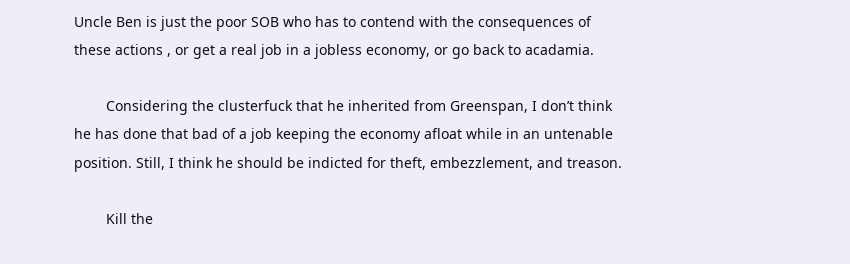Uncle Ben is just the poor SOB who has to contend with the consequences of these actions , or get a real job in a jobless economy, or go back to acadamia.

        Considering the clusterfuck that he inherited from Greenspan, I don’t think he has done that bad of a job keeping the economy afloat while in an untenable position. Still, I think he should be indicted for theft, embezzlement, and treason.

        Kill the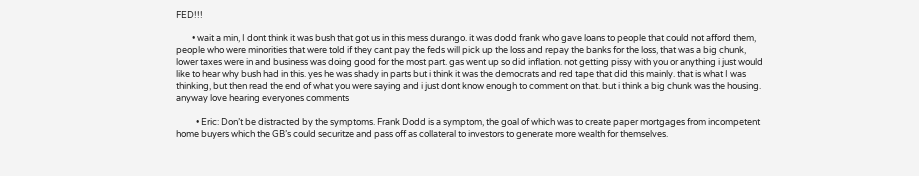FED!!!

        • wait a min, I dont think it was bush that got us in this mess durango. it was dodd frank who gave loans to people that could not afford them, people who were minorities that were told if they cant pay the feds will pick up the loss and repay the banks for the loss, that was a big chunk, lower taxes were in and business was doing good for the most part. gas went up so did inflation. not getting pissy with you or anything i just would like to hear why bush had in this. yes he was shady in parts but i think it was the democrats and red tape that did this mainly. that is what I was thinking, but then read the end of what you were saying and i just dont know enough to comment on that. but i think a big chunk was the housing. anyway love hearing everyones comments

          • Eric: Don’t be distracted by the symptoms. Frank Dodd is a symptom, the goal of which was to create paper mortgages from incompetent home buyers which the GB’s could securitze and pass off as collateral to investors to generate more wealth for themselves.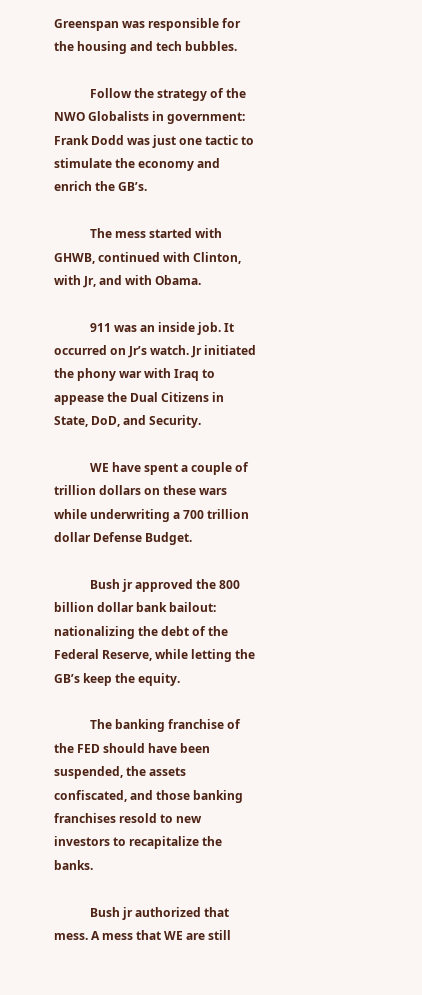Greenspan was responsible for the housing and tech bubbles.

            Follow the strategy of the NWO Globalists in government: Frank Dodd was just one tactic to stimulate the economy and enrich the GB’s.

            The mess started with GHWB, continued with Clinton, with Jr, and with Obama.

            911 was an inside job. It occurred on Jr’s watch. Jr initiated the phony war with Iraq to appease the Dual Citizens in State, DoD, and Security.

            WE have spent a couple of trillion dollars on these wars while underwriting a 700 trillion dollar Defense Budget.

            Bush jr approved the 800 billion dollar bank bailout: nationalizing the debt of the Federal Reserve, while letting the GB’s keep the equity.

            The banking franchise of the FED should have been suspended, the assets confiscated, and those banking franchises resold to new investors to recapitalize the banks.

            Bush jr authorized that mess. A mess that WE are still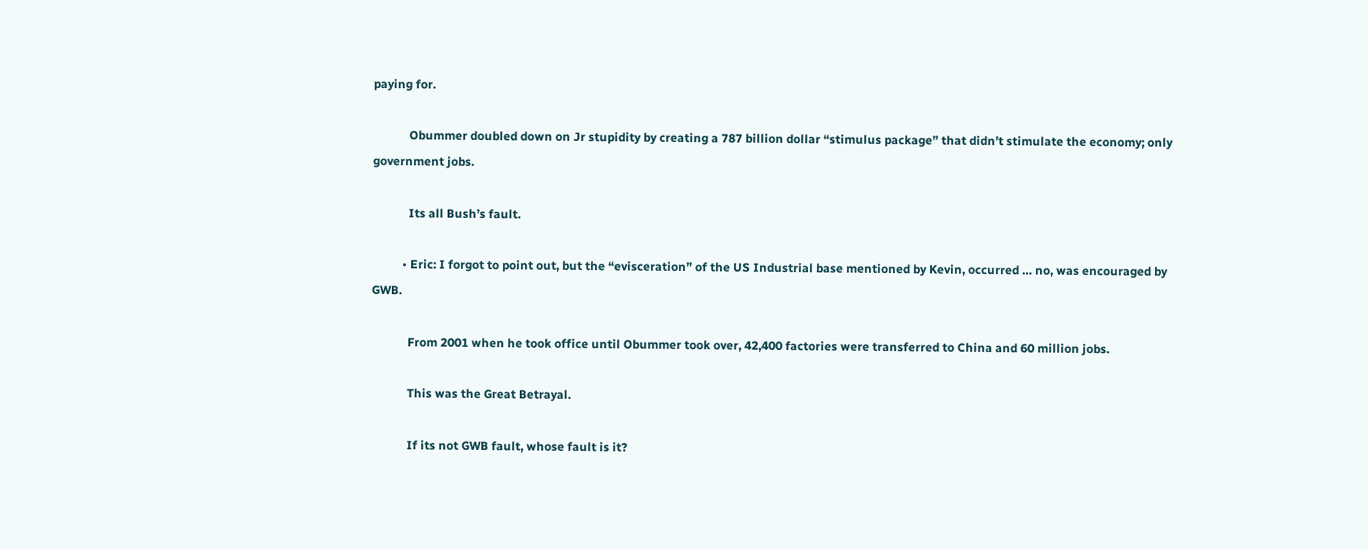paying for.

            Obummer doubled down on Jr stupidity by creating a 787 billion dollar “stimulus package” that didn’t stimulate the economy; only government jobs.

            Its all Bush’s fault.

          • Eric: I forgot to point out, but the “evisceration” of the US Industrial base mentioned by Kevin, occurred … no, was encouraged by GWB.

            From 2001 when he took office until Obummer took over, 42,400 factories were transferred to China and 60 million jobs.

            This was the Great Betrayal.

            If its not GWB fault, whose fault is it?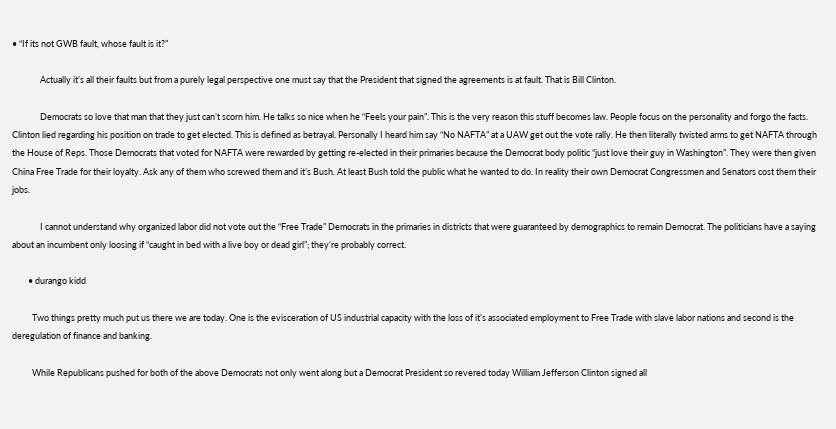• “If its not GWB fault, whose fault is it?”

              Actually it’s all their faults but from a purely legal perspective one must say that the President that signed the agreements is at fault. That is Bill Clinton.

              Democrats so love that man that they just can’t scorn him. He talks so nice when he “Feels your pain”. This is the very reason this stuff becomes law. People focus on the personality and forgo the facts. Clinton lied regarding his position on trade to get elected. This is defined as betrayal. Personally I heard him say “No NAFTA” at a UAW get out the vote rally. He then literally twisted arms to get NAFTA through the House of Reps. Those Democrats that voted for NAFTA were rewarded by getting re-elected in their primaries because the Democrat body politic “just love their guy in Washington”. They were then given China Free Trade for their loyalty. Ask any of them who screwed them and it’s Bush. At least Bush told the public what he wanted to do. In reality their own Democrat Congressmen and Senators cost them their jobs.

              I cannot understand why organized labor did not vote out the “Free Trade” Democrats in the primaries in districts that were guaranteed by demographics to remain Democrat. The politicians have a saying about an incumbent only loosing if “caught in bed with a live boy or dead girl”; they’re probably correct.

        • durango kidd

          Two things pretty much put us there we are today. One is the evisceration of US industrial capacity with the loss of it’s associated employment to Free Trade with slave labor nations and second is the deregulation of finance and banking.

          While Republicans pushed for both of the above Democrats not only went along but a Democrat President so revered today William Jefferson Clinton signed all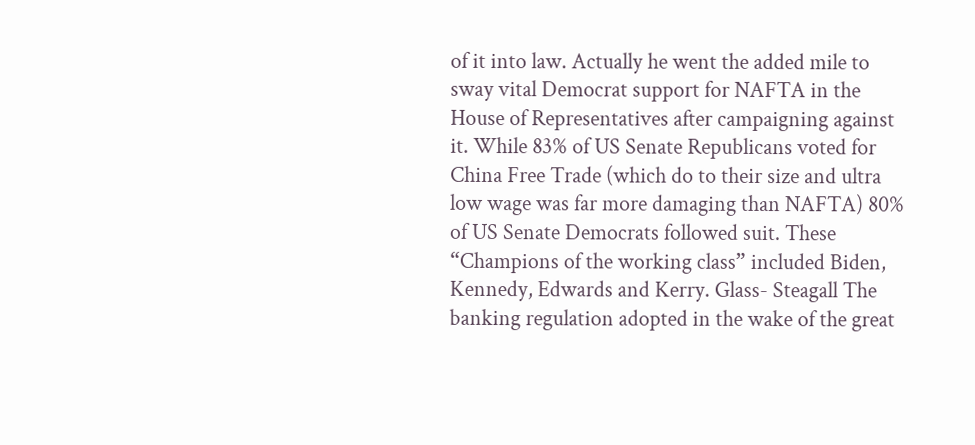of it into law. Actually he went the added mile to sway vital Democrat support for NAFTA in the House of Representatives after campaigning against it. While 83% of US Senate Republicans voted for China Free Trade (which do to their size and ultra low wage was far more damaging than NAFTA) 80% of US Senate Democrats followed suit. These “Champions of the working class” included Biden, Kennedy, Edwards and Kerry. Glass- Steagall The banking regulation adopted in the wake of the great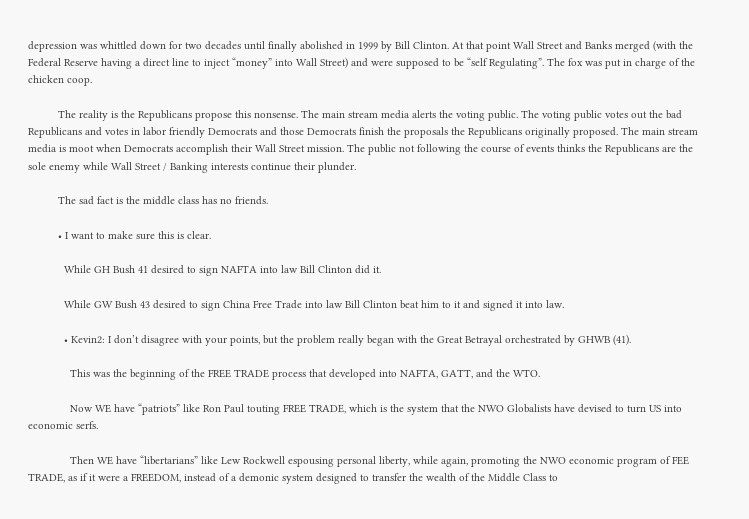depression was whittled down for two decades until finally abolished in 1999 by Bill Clinton. At that point Wall Street and Banks merged (with the Federal Reserve having a direct line to inject “money” into Wall Street) and were supposed to be “self Regulating”. The fox was put in charge of the chicken coop.

          The reality is the Republicans propose this nonsense. The main stream media alerts the voting public. The voting public votes out the bad Republicans and votes in labor friendly Democrats and those Democrats finish the proposals the Republicans originally proposed. The main stream media is moot when Democrats accomplish their Wall Street mission. The public not following the course of events thinks the Republicans are the sole enemy while Wall Street / Banking interests continue their plunder.

          The sad fact is the middle class has no friends.

          • I want to make sure this is clear.

            While GH Bush 41 desired to sign NAFTA into law Bill Clinton did it.

            While GW Bush 43 desired to sign China Free Trade into law Bill Clinton beat him to it and signed it into law.

            • Kevin2: I don’t disagree with your points, but the problem really began with the Great Betrayal orchestrated by GHWB (41).

              This was the beginning of the FREE TRADE process that developed into NAFTA, GATT, and the WTO.

              Now WE have “patriots” like Ron Paul touting FREE TRADE, which is the system that the NWO Globalists have devised to turn US into economic serfs.

              Then WE have “libertarians” like Lew Rockwell espousing personal liberty, while again, promoting the NWO economic program of FEE TRADE, as if it were a FREEDOM, instead of a demonic system designed to transfer the wealth of the Middle Class to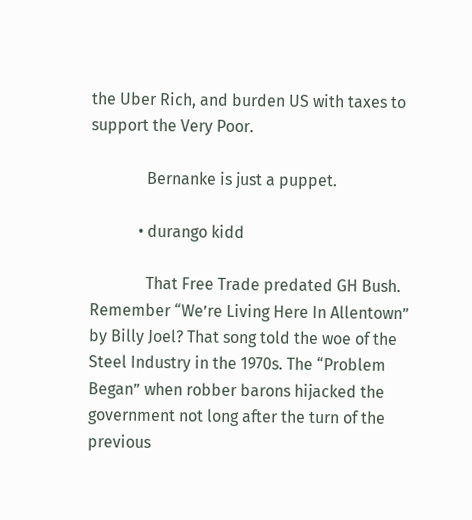the Uber Rich, and burden US with taxes to support the Very Poor.

              Bernanke is just a puppet.

            • durango kidd

              That Free Trade predated GH Bush. Remember “We’re Living Here In Allentown” by Billy Joel? That song told the woe of the Steel Industry in the 1970s. The “Problem Began” when robber barons hijacked the government not long after the turn of the previous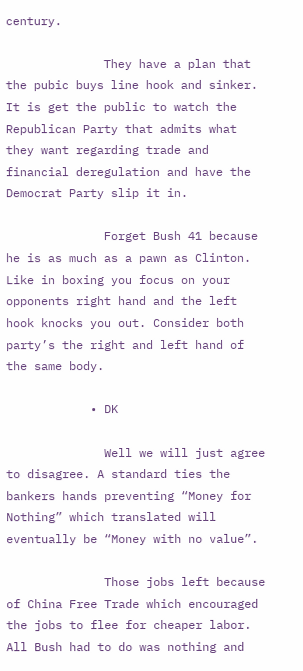century.

              They have a plan that the pubic buys line hook and sinker. It is get the public to watch the Republican Party that admits what they want regarding trade and financial deregulation and have the Democrat Party slip it in.

              Forget Bush 41 because he is as much as a pawn as Clinton. Like in boxing you focus on your opponents right hand and the left hook knocks you out. Consider both party’s the right and left hand of the same body.

            • DK

              Well we will just agree to disagree. A standard ties the bankers hands preventing “Money for Nothing” which translated will eventually be “Money with no value”.

              Those jobs left because of China Free Trade which encouraged the jobs to flee for cheaper labor. All Bush had to do was nothing and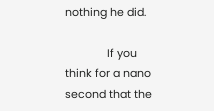nothing he did.

              If you think for a nano second that the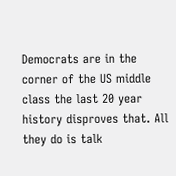Democrats are in the corner of the US middle class the last 20 year history disproves that. All they do is talk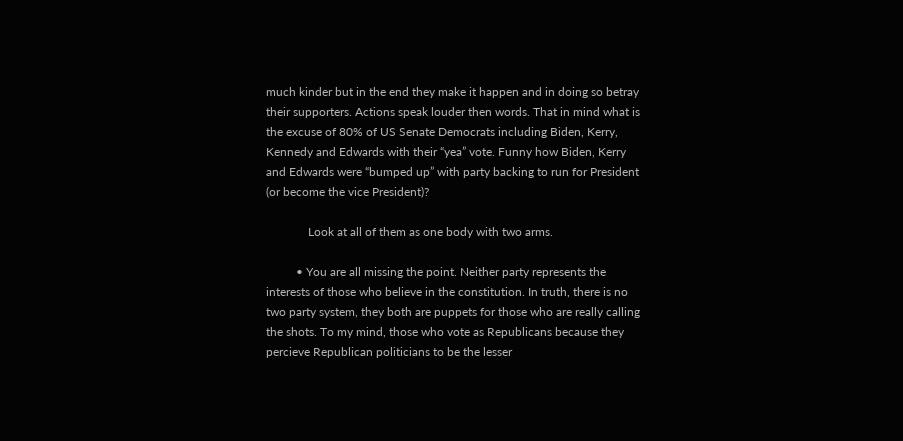much kinder but in the end they make it happen and in doing so betray their supporters. Actions speak louder then words. That in mind what is the excuse of 80% of US Senate Democrats including Biden, Kerry, Kennedy and Edwards with their “yea” vote. Funny how Biden, Kerry and Edwards were “bumped up” with party backing to run for President (or become the vice President)?

              Look at all of them as one body with two arms.

          • You are all missing the point. Neither party represents the interests of those who believe in the constitution. In truth, there is no two party system, they both are puppets for those who are really calling the shots. To my mind, those who vote as Republicans because they percieve Republican politicians to be the lesser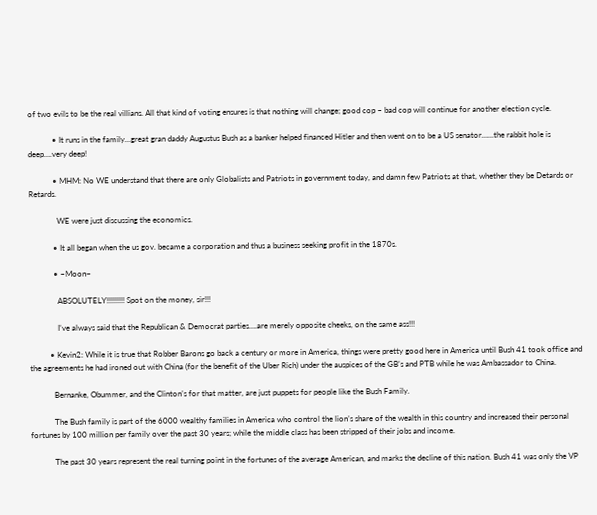of two evils to be the real villians. All that kind of voting ensures is that nothing will change; good cop – bad cop will continue for another election cycle.

            • It runs in the family…great gran daddy Augustus Bush as a banker helped financed Hitler and then went on to be a US senator……the rabbit hole is deep….very deep!

            • MHM: No WE understand that there are only Globalists and Patriots in government today, and damn few Patriots at that, whether they be Detards or Retards.

              WE were just discussing the economics.

            • It all began when the us gov. became a corporation and thus a business seeking profit in the 1870s.

            • ~Moon~

              ABSOLUTELY!!!!!!!!! Spot on the money, sir!!!

              I’ve always said that the Republican & Democrat parties….are merely opposite cheeks, on the same ass!!!

          • Kevin2: While it is true that Robber Barons go back a century or more in America, things were pretty good here in America until Bush 41 took office and the agreements he had ironed out with China (for the benefit of the Uber Rich) under the auspices of the GB’s and PTB while he was Ambassador to China.

            Bernanke, Obummer, and the Clinton’s for that matter, are just puppets for people like the Bush Family.

            The Bush family is part of the 6000 wealthy families in America who control the lion’s share of the wealth in this country and increased their personal fortunes by 100 million per family over the past 30 years; while the middle class has been stripped of their jobs and income.

            The past 30 years represent the real turning point in the fortunes of the average American, and marks the decline of this nation. Bush 41 was only the VP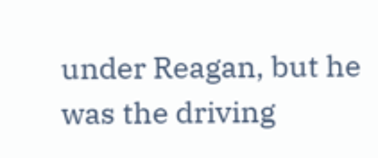under Reagan, but he was the driving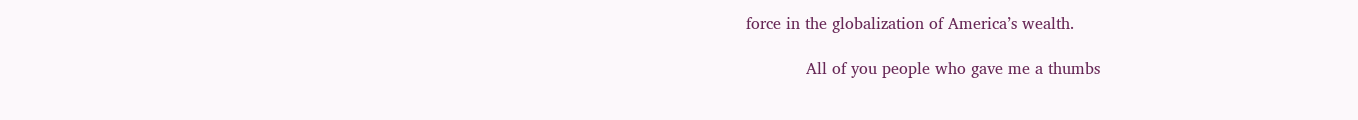force in the globalization of America’s wealth.

            All of you people who gave me a thumbs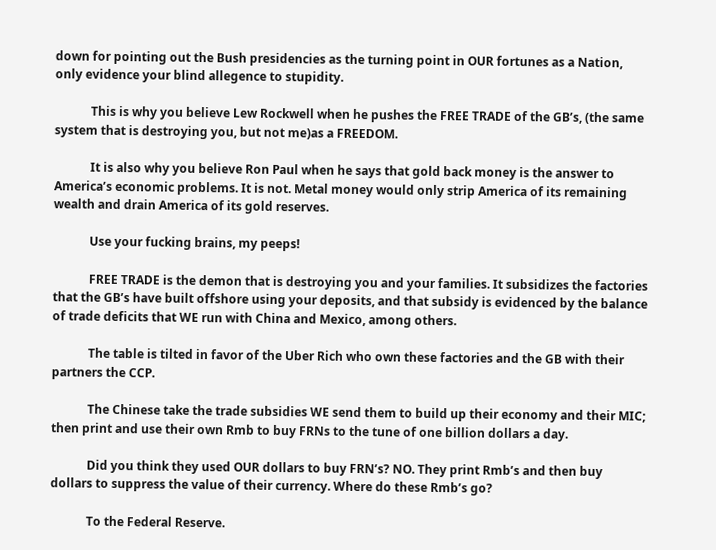down for pointing out the Bush presidencies as the turning point in OUR fortunes as a Nation, only evidence your blind allegence to stupidity.

            This is why you believe Lew Rockwell when he pushes the FREE TRADE of the GB’s, (the same system that is destroying you, but not me)as a FREEDOM.

            It is also why you believe Ron Paul when he says that gold back money is the answer to America’s economic problems. It is not. Metal money would only strip America of its remaining wealth and drain America of its gold reserves.

            Use your fucking brains, my peeps!

            FREE TRADE is the demon that is destroying you and your families. It subsidizes the factories that the GB’s have built offshore using your deposits, and that subsidy is evidenced by the balance of trade deficits that WE run with China and Mexico, among others.

            The table is tilted in favor of the Uber Rich who own these factories and the GB with their partners the CCP.

            The Chinese take the trade subsidies WE send them to build up their economy and their MIC; then print and use their own Rmb to buy FRNs to the tune of one billion dollars a day.

            Did you think they used OUR dollars to buy FRN’s? NO. They print Rmb’s and then buy dollars to suppress the value of their currency. Where do these Rmb’s go?

            To the Federal Reserve.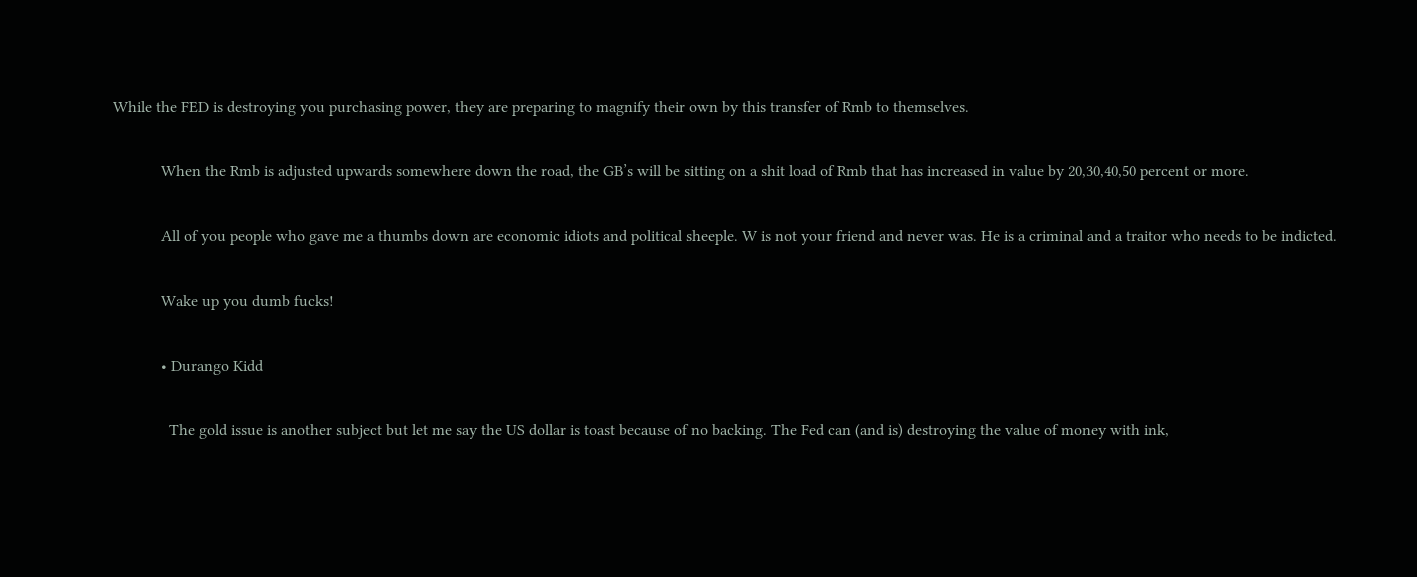While the FED is destroying you purchasing power, they are preparing to magnify their own by this transfer of Rmb to themselves.

            When the Rmb is adjusted upwards somewhere down the road, the GB’s will be sitting on a shit load of Rmb that has increased in value by 20,30,40,50 percent or more.

            All of you people who gave me a thumbs down are economic idiots and political sheeple. W is not your friend and never was. He is a criminal and a traitor who needs to be indicted.

            Wake up you dumb fucks!

            • Durango Kidd

              The gold issue is another subject but let me say the US dollar is toast because of no backing. The Fed can (and is) destroying the value of money with ink,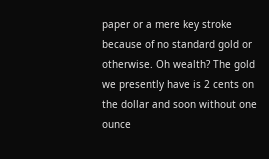paper or a mere key stroke because of no standard gold or otherwise. Oh wealth? The gold we presently have is 2 cents on the dollar and soon without one ounce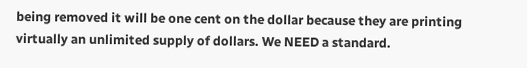being removed it will be one cent on the dollar because they are printing virtually an unlimited supply of dollars. We NEED a standard.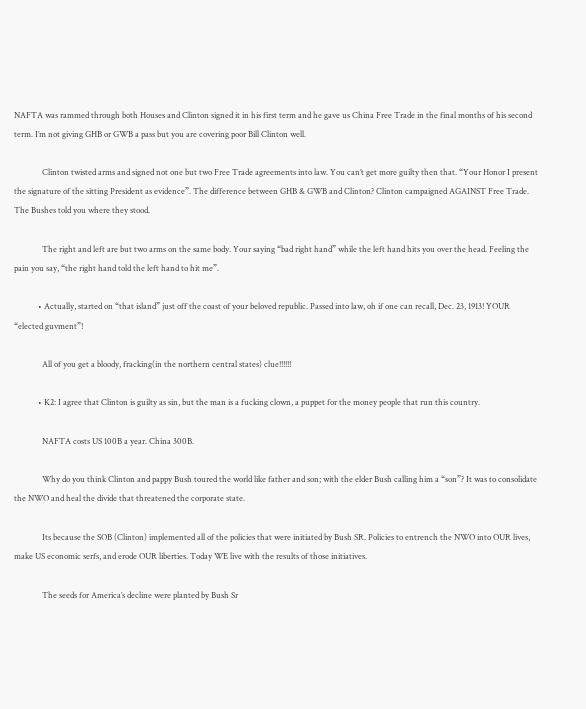NAFTA was rammed through both Houses and Clinton signed it in his first term and he gave us China Free Trade in the final months of his second term. I’m not giving GHB or GWB a pass but you are covering poor Bill Clinton well.

              Clinton twisted arms and signed not one but two Free Trade agreements into law. You can’t get more guilty then that. “Your Honor I present the signature of the sitting President as evidence”. The difference between GHB & GWB and Clinton? Clinton campaigned AGAINST Free Trade. The Bushes told you where they stood.

              The right and left are but two arms on the same body. Your saying “bad right hand” while the left hand hits you over the head. Feeling the pain you say, “the right hand told the left hand to hit me”.

            • Actually, started on “that island” just off the coast of your beloved republic. Passed into law, oh if one can recall, Dec. 23, 1913! YOUR “elected guvment”!

              All of you get a bloody, fracking(in the northern central states) clue!!!!!!

            • K2: I agree that Clinton is guilty as sin, but the man is a fucking clown, a puppet for the money people that run this country.

              NAFTA costs US 100B a year. China 300B.

              Why do you think Clinton and pappy Bush toured the world like father and son; with the elder Bush calling him a “son”? It was to consolidate the NWO and heal the divide that threatened the corporate state.

              Its because the SOB (Clinton) implemented all of the policies that were initiated by Bush SR. Policies to entrench the NWO into OUR lives, make US economic serfs, and erode OUR liberties. Today WE live with the results of those initiatives.

              The seeds for America’s decline were planted by Bush Sr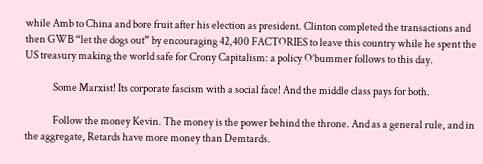while Amb to China and bore fruit after his election as president. Clinton completed the transactions and then GWB “let the dogs out” by encouraging 42,400 FACTORIES to leave this country while he spent the US treasury making the world safe for Crony Capitalism: a policy O’bummer follows to this day.

              Some Marxist! Its corporate fascism with a social face! And the middle class pays for both.

              Follow the money Kevin. The money is the power behind the throne. And as a general rule, and in the aggregate, Retards have more money than Demtards.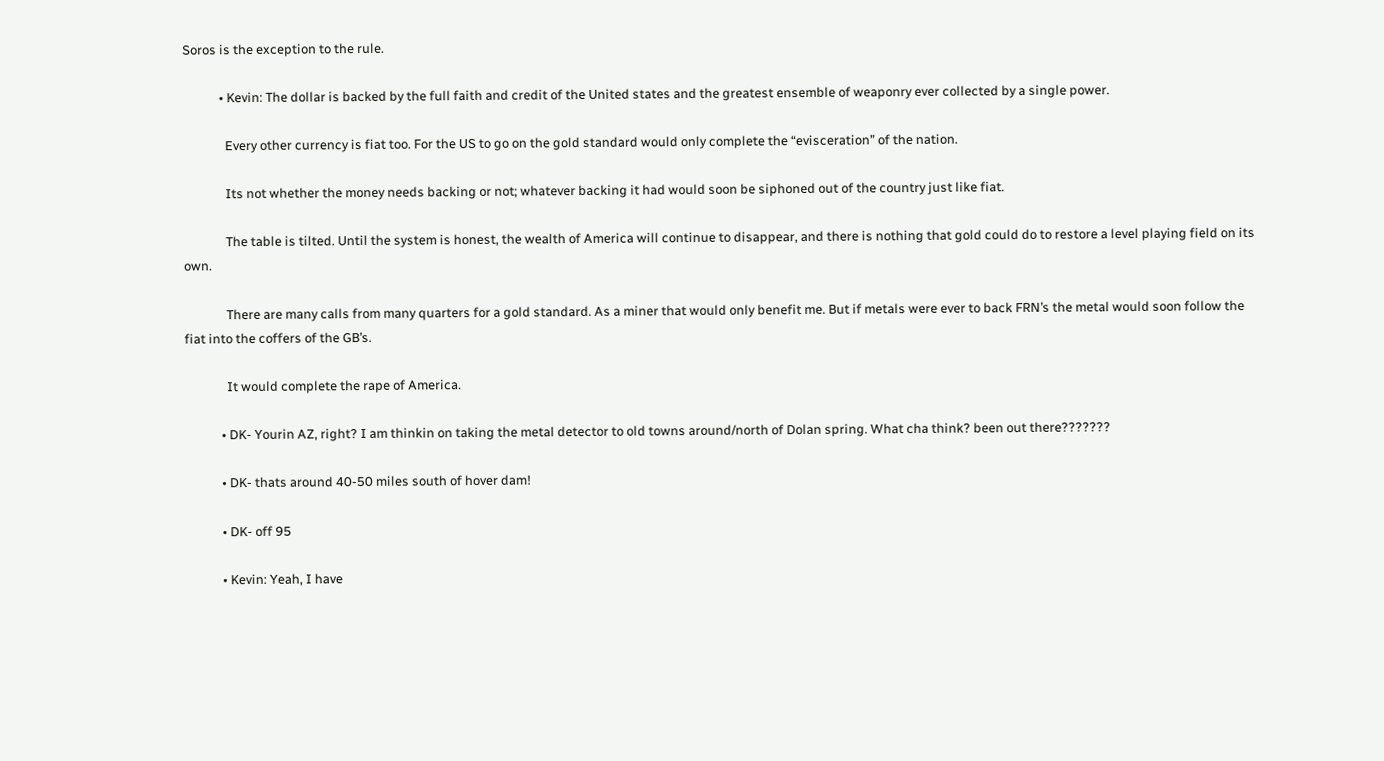Soros is the exception to the rule.

            • Kevin: The dollar is backed by the full faith and credit of the United states and the greatest ensemble of weaponry ever collected by a single power.

              Every other currency is fiat too. For the US to go on the gold standard would only complete the “evisceration” of the nation.

              Its not whether the money needs backing or not; whatever backing it had would soon be siphoned out of the country just like fiat.

              The table is tilted. Until the system is honest, the wealth of America will continue to disappear, and there is nothing that gold could do to restore a level playing field on its own.

              There are many calls from many quarters for a gold standard. As a miner that would only benefit me. But if metals were ever to back FRN’s the metal would soon follow the fiat into the coffers of the GB’s.

              It would complete the rape of America.

            • DK- Yourin AZ, right? I am thinkin on taking the metal detector to old towns around/north of Dolan spring. What cha think? been out there???????

            • DK- thats around 40-50 miles south of hover dam!

            • DK- off 95

            • Kevin: Yeah, I have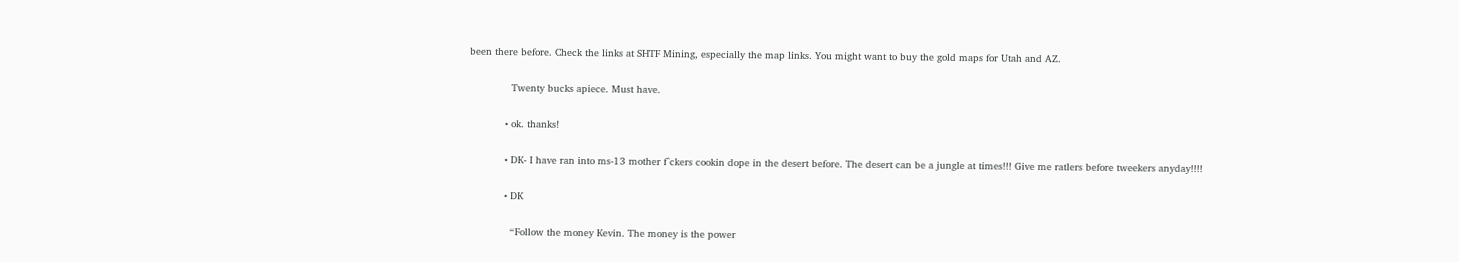been there before. Check the links at SHTF Mining, especially the map links. You might want to buy the gold maps for Utah and AZ.

              Twenty bucks apiece. Must have.

            • ok. thanks!

            • DK- I have ran into ms-13 mother f^ckers cookin dope in the desert before. The desert can be a jungle at times!!! Give me ratlers before tweekers anyday!!!!

            • DK

              “Follow the money Kevin. The money is the power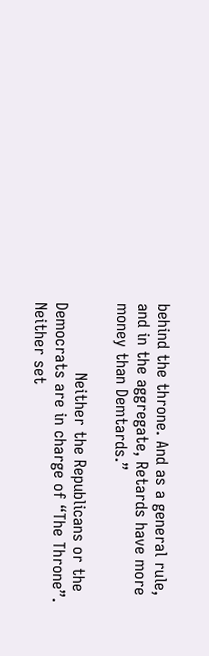behind the throne. And as a general rule, and in the aggregate, Retards have more money than Demtards.”

              Neither the Republicans or the Democrats are in charge of “The Throne”. Neither set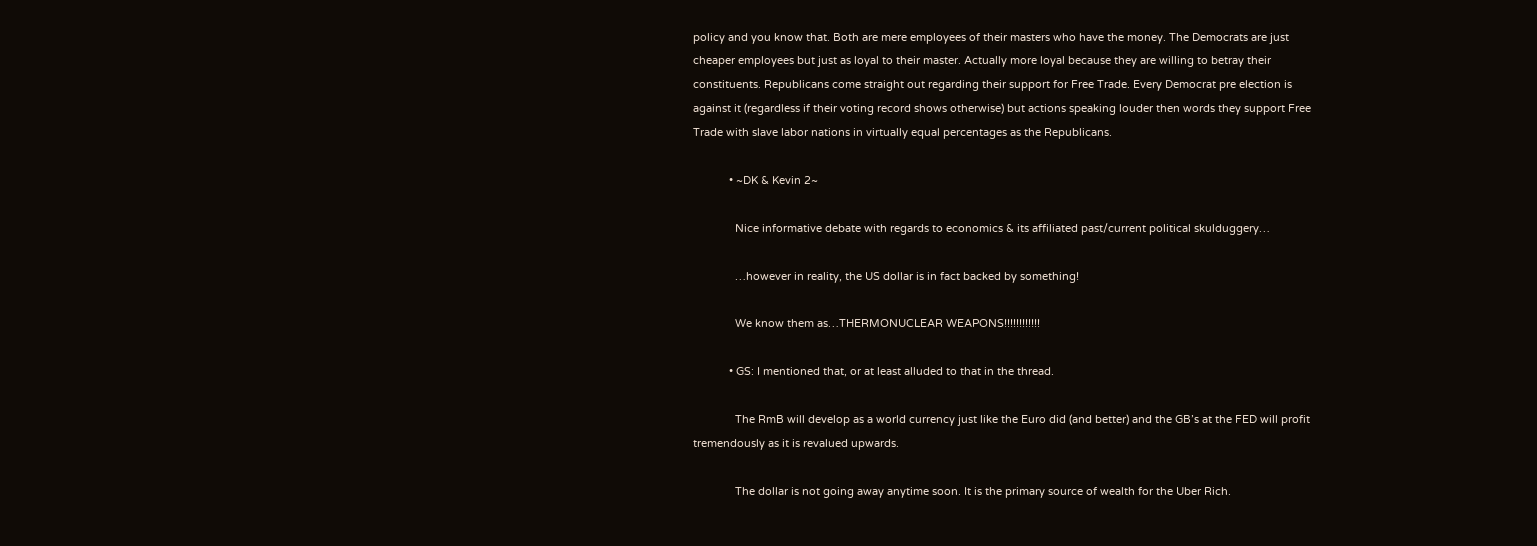policy and you know that. Both are mere employees of their masters who have the money. The Democrats are just cheaper employees but just as loyal to their master. Actually more loyal because they are willing to betray their constituents. Republicans come straight out regarding their support for Free Trade. Every Democrat pre election is against it (regardless if their voting record shows otherwise) but actions speaking louder then words they support Free Trade with slave labor nations in virtually equal percentages as the Republicans.

            • ~DK & Kevin 2~

              Nice informative debate with regards to economics & its affiliated past/current political skulduggery…

              …however in reality, the US dollar is in fact backed by something!

              We know them as…THERMONUCLEAR WEAPONS!!!!!!!!!!!!

            • GS: I mentioned that, or at least alluded to that in the thread.

              The RmB will develop as a world currency just like the Euro did (and better) and the GB’s at the FED will profit tremendously as it is revalued upwards.

              The dollar is not going away anytime soon. It is the primary source of wealth for the Uber Rich.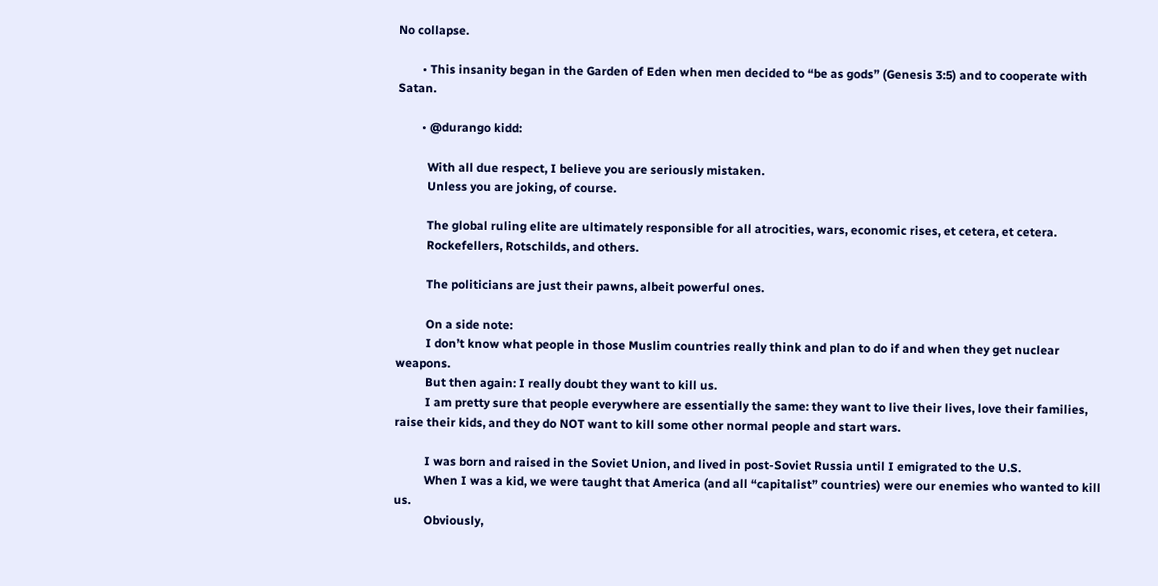No collapse.

        • This insanity began in the Garden of Eden when men decided to “be as gods” (Genesis 3:5) and to cooperate with Satan.

        • @durango kidd:

          With all due respect, I believe you are seriously mistaken.
          Unless you are joking, of course.

          The global ruling elite are ultimately responsible for all atrocities, wars, economic rises, et cetera, et cetera.
          Rockefellers, Rotschilds, and others.

          The politicians are just their pawns, albeit powerful ones.

          On a side note:
          I don’t know what people in those Muslim countries really think and plan to do if and when they get nuclear weapons.
          But then again: I really doubt they want to kill us.
          I am pretty sure that people everywhere are essentially the same: they want to live their lives, love their families, raise their kids, and they do NOT want to kill some other normal people and start wars.

          I was born and raised in the Soviet Union, and lived in post-Soviet Russia until I emigrated to the U.S.
          When I was a kid, we were taught that America (and all “capitalist” countries) were our enemies who wanted to kill us.
          Obviously,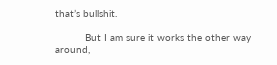that’s bullshit.

          But I am sure it works the other way around,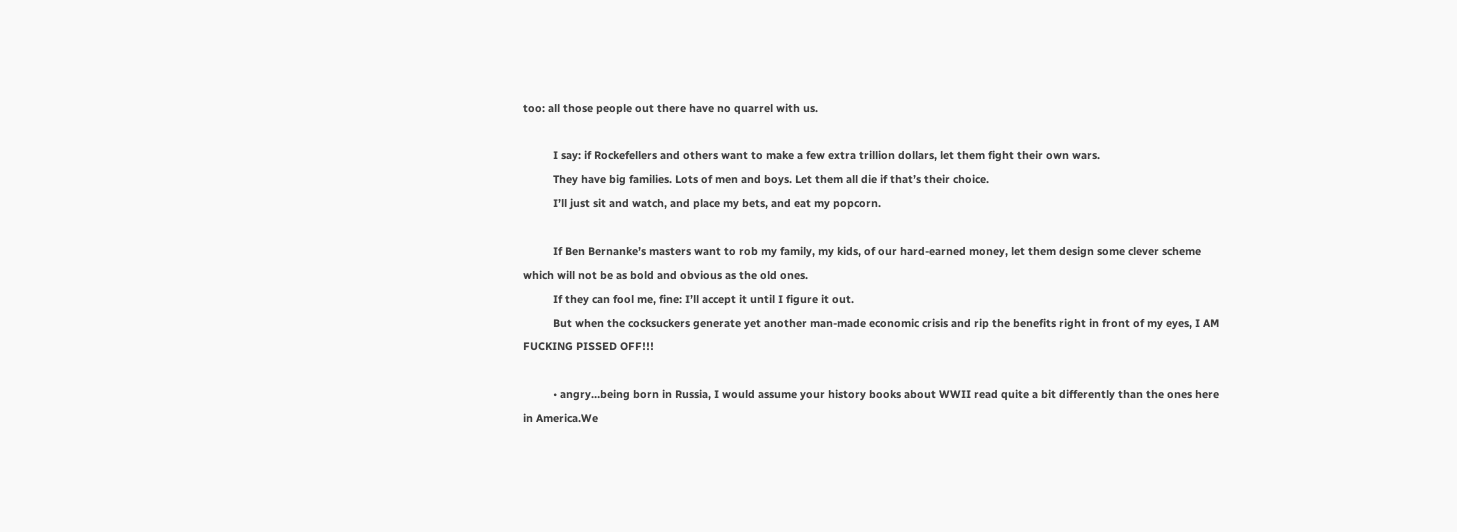too: all those people out there have no quarrel with us.

          I say: if Rockefellers and others want to make a few extra trillion dollars, let them fight their own wars.
          They have big families. Lots of men and boys. Let them all die if that’s their choice.
          I’ll just sit and watch, and place my bets, and eat my popcorn.

          If Ben Bernanke’s masters want to rob my family, my kids, of our hard-earned money, let them design some clever scheme which will not be as bold and obvious as the old ones.
          If they can fool me, fine: I’ll accept it until I figure it out.
          But when the cocksuckers generate yet another man-made economic crisis and rip the benefits right in front of my eyes, I AM FUCKING PISSED OFF!!!

          • angry…being born in Russia, I would assume your history books about WWII read quite a bit differently than the ones here in America.We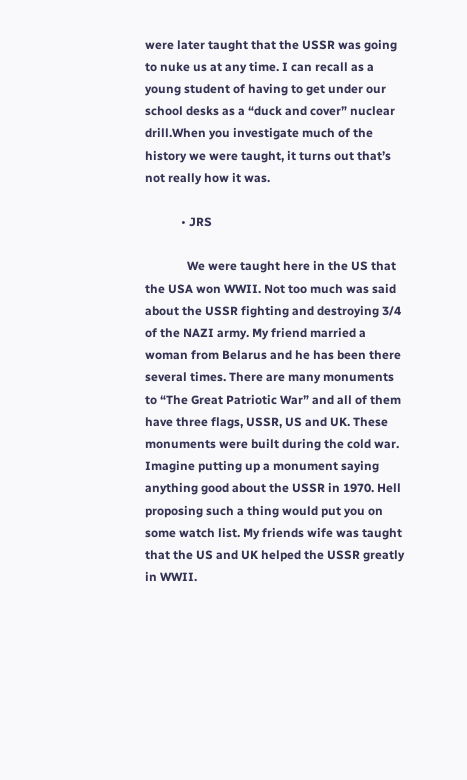were later taught that the USSR was going to nuke us at any time. I can recall as a young student of having to get under our school desks as a “duck and cover” nuclear drill.When you investigate much of the history we were taught, it turns out that’s not really how it was.

            • JRS

              We were taught here in the US that the USA won WWII. Not too much was said about the USSR fighting and destroying 3/4 of the NAZI army. My friend married a woman from Belarus and he has been there several times. There are many monuments to “The Great Patriotic War” and all of them have three flags, USSR, US and UK. These monuments were built during the cold war. Imagine putting up a monument saying anything good about the USSR in 1970. Hell proposing such a thing would put you on some watch list. My friends wife was taught that the US and UK helped the USSR greatly in WWII.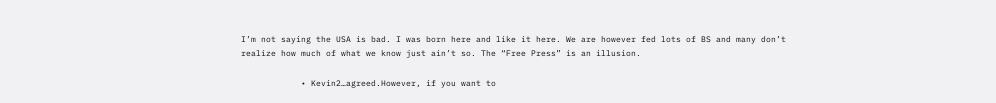I’m not saying the USA is bad. I was born here and like it here. We are however fed lots of BS and many don’t realize how much of what we know just ain’t so. The “Free Press” is an illusion.

            • Kevin2…agreed.However, if you want to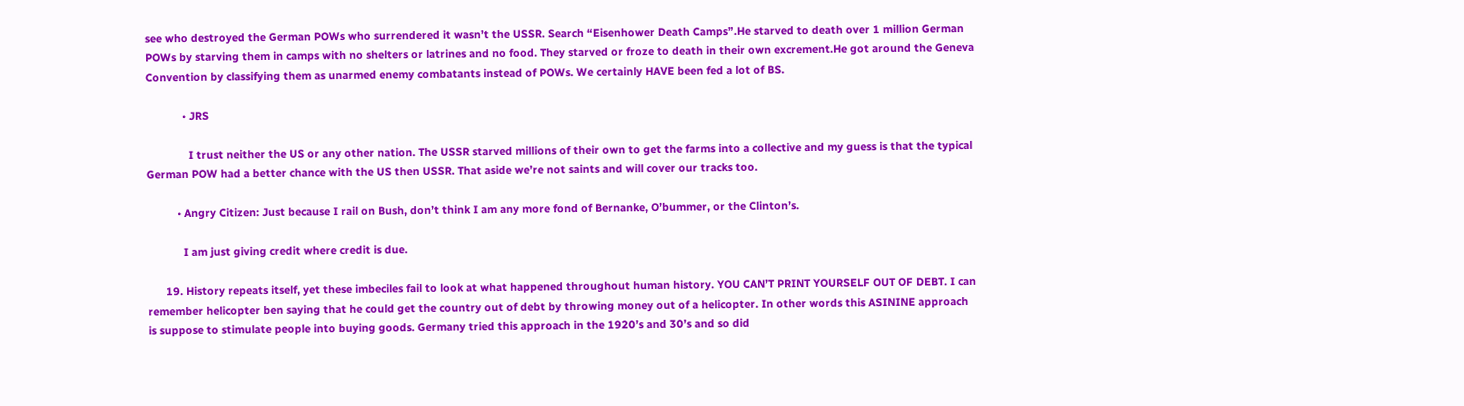see who destroyed the German POWs who surrendered it wasn’t the USSR. Search “Eisenhower Death Camps”.He starved to death over 1 million German POWs by starving them in camps with no shelters or latrines and no food. They starved or froze to death in their own excrement.He got around the Geneva Convention by classifying them as unarmed enemy combatants instead of POWs. We certainly HAVE been fed a lot of BS.

            • JRS

              I trust neither the US or any other nation. The USSR starved millions of their own to get the farms into a collective and my guess is that the typical German POW had a better chance with the US then USSR. That aside we’re not saints and will cover our tracks too.

          • Angry Citizen: Just because I rail on Bush, don’t think I am any more fond of Bernanke, O’bummer, or the Clinton’s.

            I am just giving credit where credit is due.

      19. History repeats itself, yet these imbeciles fail to look at what happened throughout human history. YOU CAN’T PRINT YOURSELF OUT OF DEBT. I can remember helicopter ben saying that he could get the country out of debt by throwing money out of a helicopter. In other words this ASININE approach is suppose to stimulate people into buying goods. Germany tried this approach in the 1920’s and 30’s and so did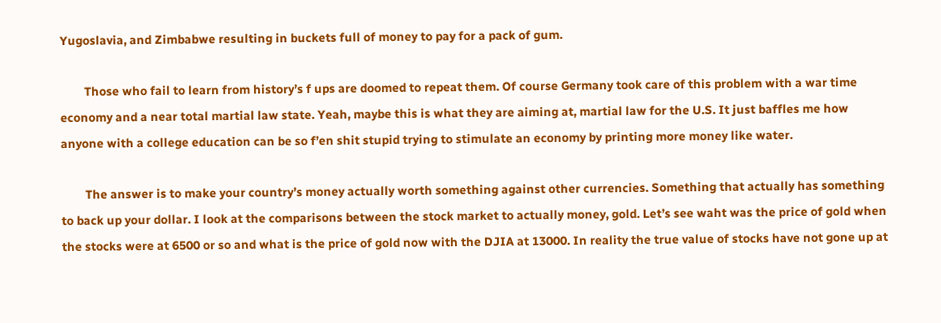Yugoslavia, and Zimbabwe resulting in buckets full of money to pay for a pack of gum.

        Those who fail to learn from history’s f ups are doomed to repeat them. Of course Germany took care of this problem with a war time economy and a near total martial law state. Yeah, maybe this is what they are aiming at, martial law for the U.S. It just baffles me how anyone with a college education can be so f’en shit stupid trying to stimulate an economy by printing more money like water.

        The answer is to make your country’s money actually worth something against other currencies. Something that actually has something to back up your dollar. I look at the comparisons between the stock market to actually money, gold. Let’s see waht was the price of gold when the stocks were at 6500 or so and what is the price of gold now with the DJIA at 13000. In reality the true value of stocks have not gone up at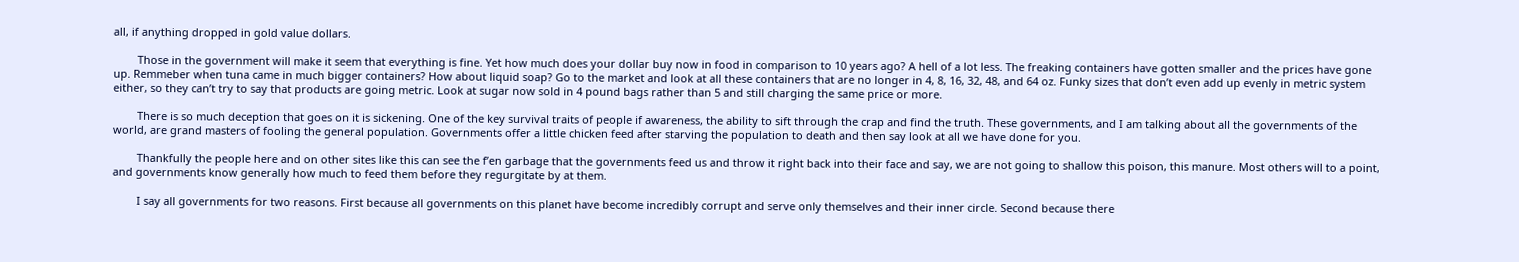all, if anything dropped in gold value dollars.

        Those in the government will make it seem that everything is fine. Yet how much does your dollar buy now in food in comparison to 10 years ago? A hell of a lot less. The freaking containers have gotten smaller and the prices have gone up. Remmeber when tuna came in much bigger containers? How about liquid soap? Go to the market and look at all these containers that are no longer in 4, 8, 16, 32, 48, and 64 oz. Funky sizes that don’t even add up evenly in metric system either, so they can’t try to say that products are going metric. Look at sugar now sold in 4 pound bags rather than 5 and still charging the same price or more.

        There is so much deception that goes on it is sickening. One of the key survival traits of people if awareness, the ability to sift through the crap and find the truth. These governments, and I am talking about all the governments of the world, are grand masters of fooling the general population. Governments offer a little chicken feed after starving the population to death and then say look at all we have done for you.

        Thankfully the people here and on other sites like this can see the f’en garbage that the governments feed us and throw it right back into their face and say, we are not going to shallow this poison, this manure. Most others will to a point, and governments know generally how much to feed them before they regurgitate by at them.

        I say all governments for two reasons. First because all governments on this planet have become incredibly corrupt and serve only themselves and their inner circle. Second because there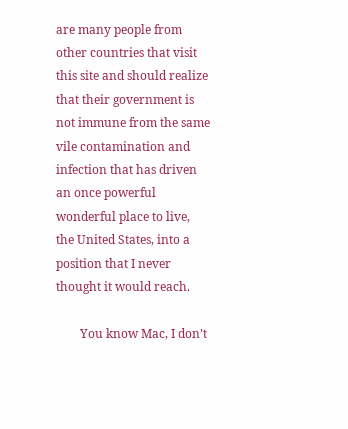are many people from other countries that visit this site and should realize that their government is not immune from the same vile contamination and infection that has driven an once powerful wonderful place to live, the United States, into a position that I never thought it would reach.

        You know Mac, I don’t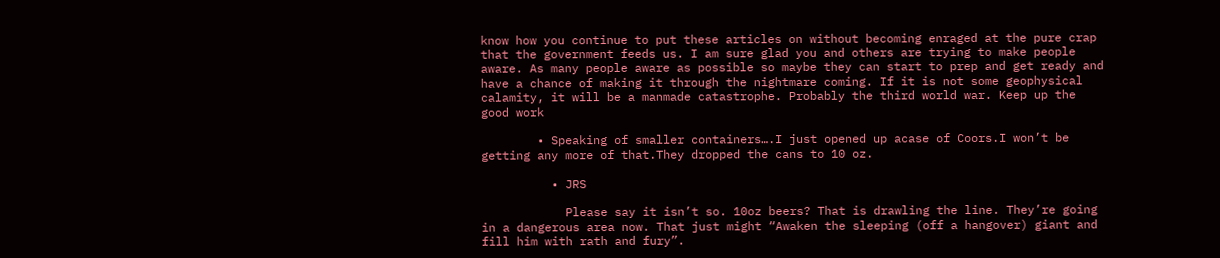know how you continue to put these articles on without becoming enraged at the pure crap that the government feeds us. I am sure glad you and others are trying to make people aware. As many people aware as possible so maybe they can start to prep and get ready and have a chance of making it through the nightmare coming. If it is not some geophysical calamity, it will be a manmade catastrophe. Probably the third world war. Keep up the good work

        • Speaking of smaller containers….I just opened up acase of Coors.I won’t be getting any more of that.They dropped the cans to 10 oz.

          • JRS

            Please say it isn’t so. 10oz beers? That is drawling the line. They’re going in a dangerous area now. That just might “Awaken the sleeping (off a hangover) giant and fill him with rath and fury”.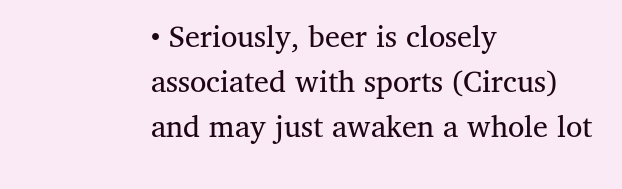• Seriously, beer is closely associated with sports (Circus) and may just awaken a whole lot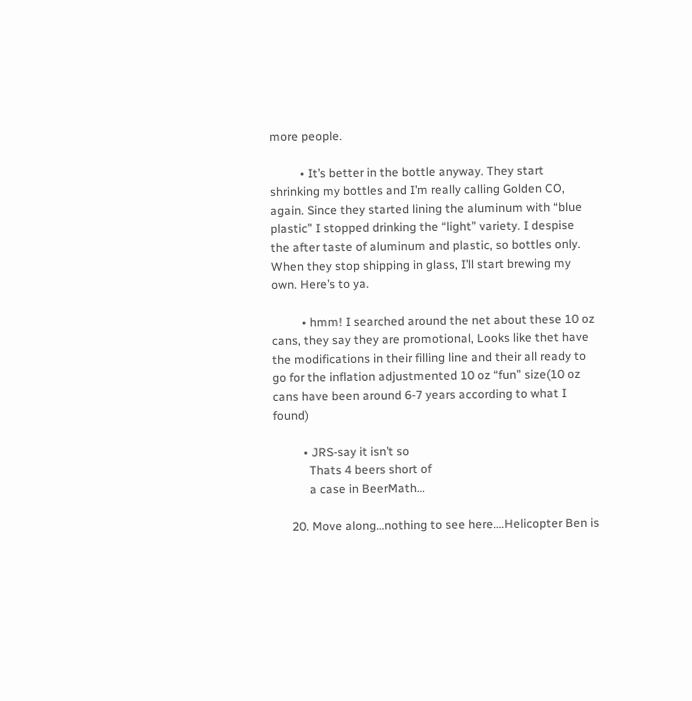more people.

          • It’s better in the bottle anyway. They start shrinking my bottles and I’m really calling Golden CO, again. Since they started lining the aluminum with “blue plastic” I stopped drinking the “light” variety. I despise the after taste of aluminum and plastic, so bottles only. When they stop shipping in glass, I’ll start brewing my own. Here’s to ya.

          • hmm! I searched around the net about these 10 oz cans, they say they are promotional, Looks like thet have the modifications in their filling line and their all ready to go for the inflation adjustmented 10 oz “fun” size(10 oz cans have been around 6-7 years according to what I found)

          • JRS-say it isn’t so
            Thats 4 beers short of
            a case in BeerMath…

      20. Move along…nothing to see here….Helicopter Ben is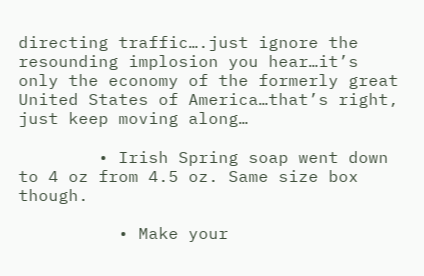directing traffic….just ignore the resounding implosion you hear…it’s only the economy of the formerly great United States of America…that’s right, just keep moving along…

        • Irish Spring soap went down to 4 oz from 4.5 oz. Same size box though.

          • Make your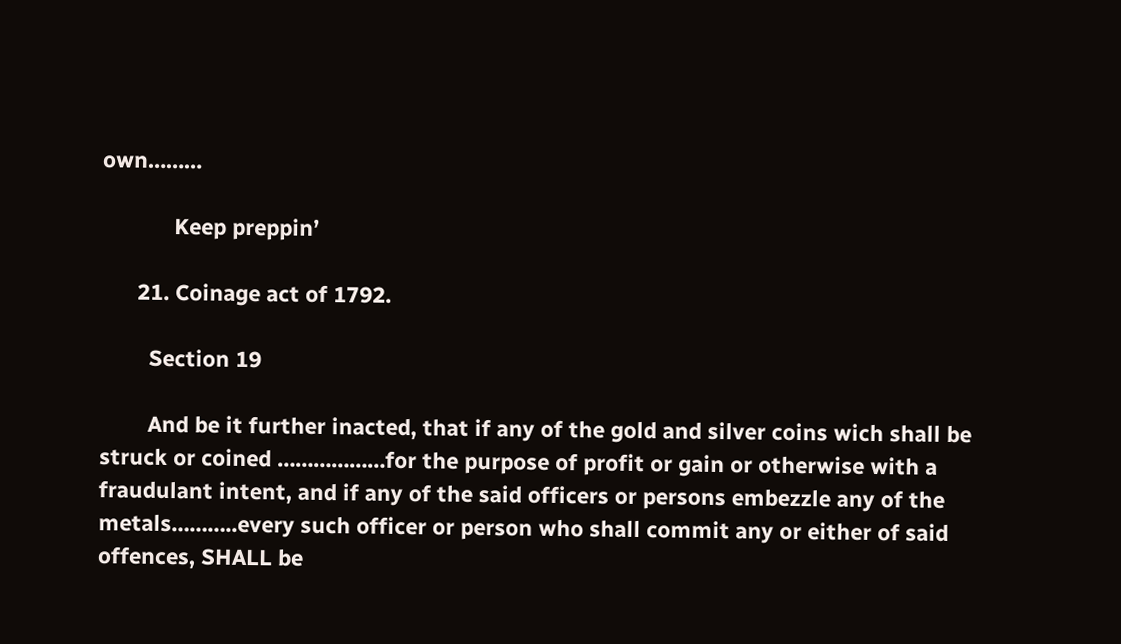own………

            Keep preppin’

      21. Coinage act of 1792.

        Section 19

        And be it further inacted, that if any of the gold and silver coins wich shall be struck or coined ………………for the purpose of profit or gain or otherwise with a fraudulant intent, and if any of the said officers or persons embezzle any of the metals………..every such officer or person who shall commit any or either of said offences, SHALL be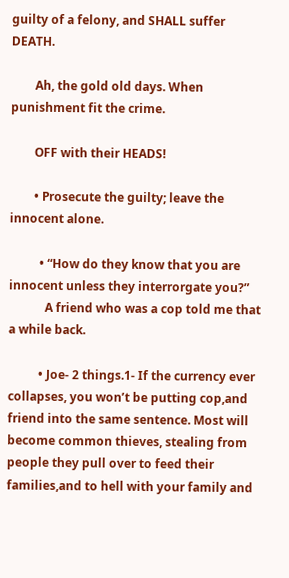guilty of a felony, and SHALL suffer DEATH.

        Ah, the gold old days. When punishment fit the crime.

        OFF with their HEADS!

        • Prosecute the guilty; leave the innocent alone.

          • “How do they know that you are innocent unless they interrorgate you?”
            A friend who was a cop told me that a while back.

          • Joe- 2 things.1- If the currency ever collapses, you won’t be putting cop,and friend into the same sentence. Most will become common thieves, stealing from people they pull over to feed their families,and to hell with your family and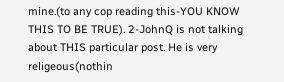mine.(to any cop reading this-YOU KNOW THIS TO BE TRUE). 2-JohnQ is not talking about THIS particular post. He is very religeous(nothin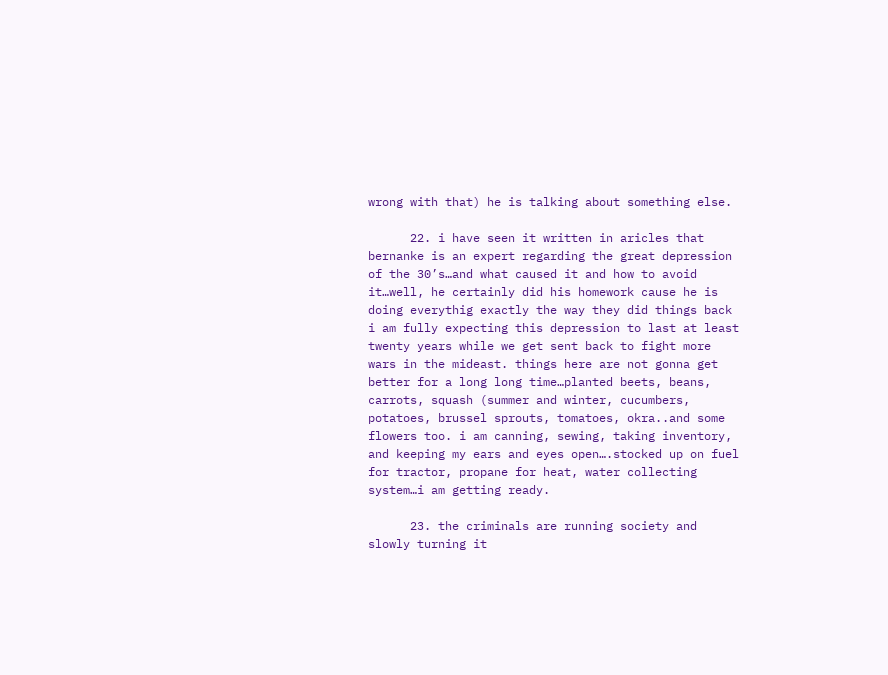wrong with that) he is talking about something else.

      22. i have seen it written in aricles that bernanke is an expert regarding the great depression of the 30’s…and what caused it and how to avoid it…well, he certainly did his homework cause he is doing everythig exactly the way they did things back i am fully expecting this depression to last at least twenty years while we get sent back to fight more wars in the mideast. things here are not gonna get better for a long long time…planted beets, beans, carrots, squash (summer and winter, cucumbers, potatoes, brussel sprouts, tomatoes, okra..and some flowers too. i am canning, sewing, taking inventory, and keeping my ears and eyes open….stocked up on fuel for tractor, propane for heat, water collecting system…i am getting ready.

      23. the criminals are running society and slowly turning it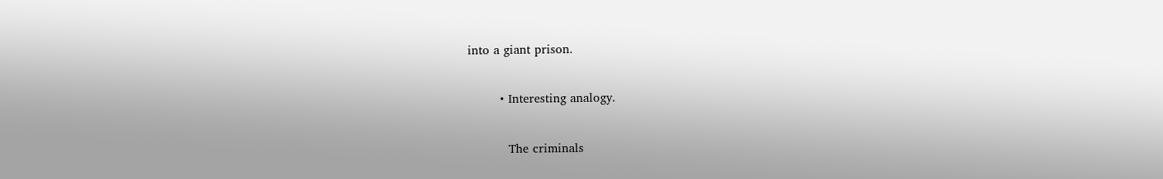into a giant prison.

        • Interesting analogy.

          The criminals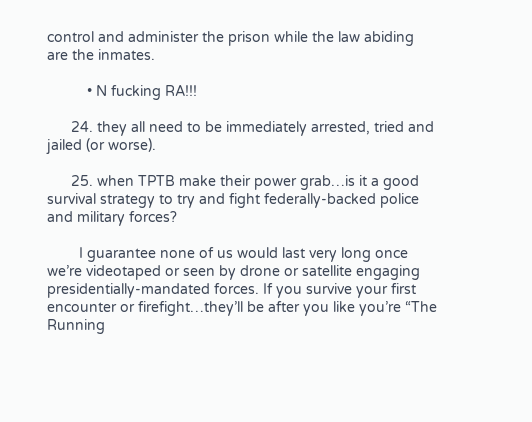control and administer the prison while the law abiding are the inmates.

          • N fucking RA!!!

      24. they all need to be immediately arrested, tried and jailed (or worse).

      25. when TPTB make their power grab…is it a good survival strategy to try and fight federally-backed police and military forces?

        I guarantee none of us would last very long once we’re videotaped or seen by drone or satellite engaging presidentially-mandated forces. If you survive your first encounter or firefight…they’ll be after you like you’re “The Running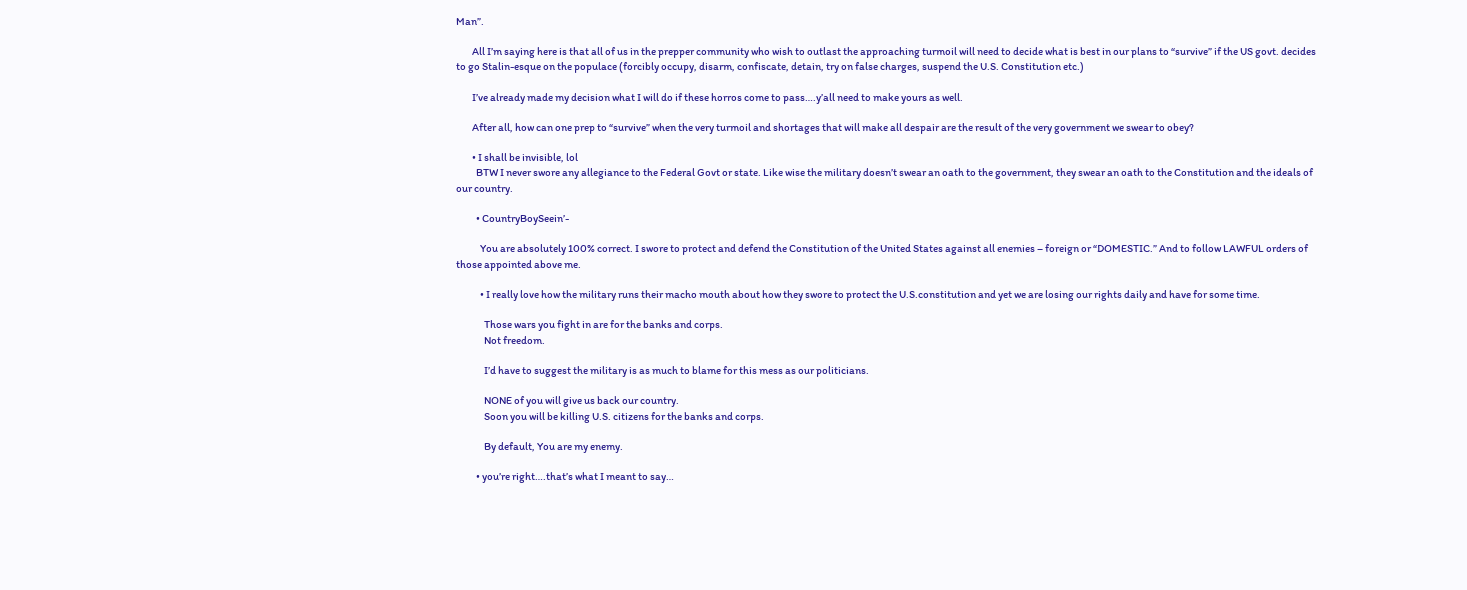Man”.

        All I’m saying here is that all of us in the prepper community who wish to outlast the approaching turmoil will need to decide what is best in our plans to “survive” if the US govt. decides to go Stalin-esque on the populace (forcibly occupy, disarm, confiscate, detain, try on false charges, suspend the U.S. Constitution etc.)

        I’ve already made my decision what I will do if these horros come to pass….y’all need to make yours as well.

        After all, how can one prep to “survive” when the very turmoil and shortages that will make all despair are the result of the very government we swear to obey?

        • I shall be invisible, lol
          BTW I never swore any allegiance to the Federal Govt or state. Like wise the military doesn’t swear an oath to the government, they swear an oath to the Constitution and the ideals of our country.

          • CountryBoySeein’-

            You are absolutely 100% correct. I swore to protect and defend the Constitution of the United States against all enemies – foreign or “DOMESTIC.” And to follow LAWFUL orders of those appointed above me.

            • I really love how the military runs their macho mouth about how they swore to protect the U.S.constitution and yet we are losing our rights daily and have for some time.

              Those wars you fight in are for the banks and corps.
              Not freedom.

              I’d have to suggest the military is as much to blame for this mess as our politicians.

              NONE of you will give us back our country.
              Soon you will be killing U.S. citizens for the banks and corps.

              By default, You are my enemy.

          • you’re right….that’s what I meant to say…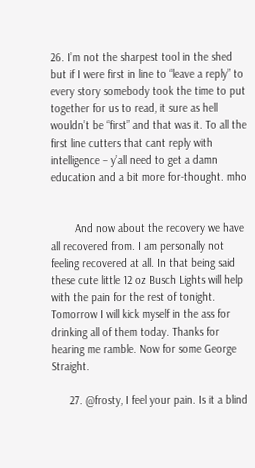26. I’m not the sharpest tool in the shed but if I were first in line to “leave a reply” to every story somebody took the time to put together for us to read, it sure as hell wouldn’t be “first” and that was it. To all the first line cutters that cant reply with intelligence – y’all need to get a damn education and a bit more for-thought. mho


        And now about the recovery we have all recovered from. I am personally not feeling recovered at all. In that being said these cute little 12 oz Busch Lights will help with the pain for the rest of tonight. Tomorrow I will kick myself in the ass for drinking all of them today. Thanks for hearing me ramble. Now for some George Straight.

      27. @frosty, I feel your pain. Is it a blind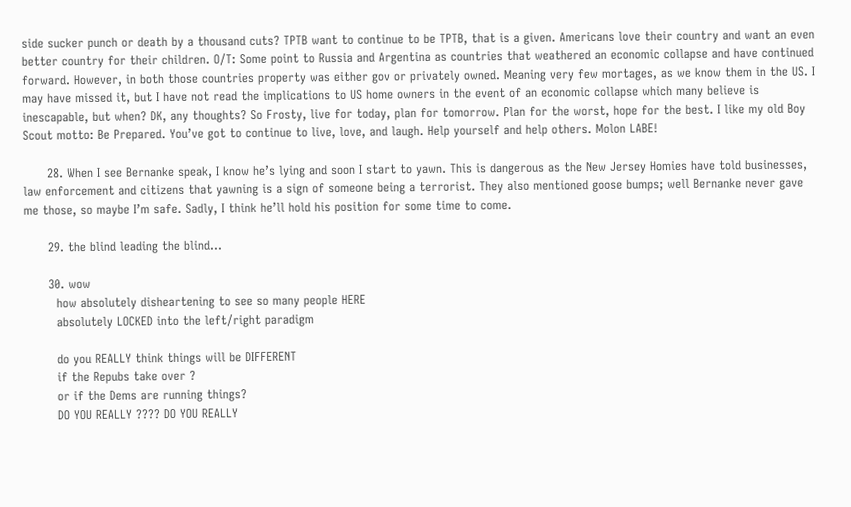side sucker punch or death by a thousand cuts? TPTB want to continue to be TPTB, that is a given. Americans love their country and want an even better country for their children. O/T: Some point to Russia and Argentina as countries that weathered an economic collapse and have continued forward. However, in both those countries property was either gov or privately owned. Meaning very few mortages, as we know them in the US. I may have missed it, but I have not read the implications to US home owners in the event of an economic collapse which many believe is inescapable, but when? DK, any thoughts? So Frosty, live for today, plan for tomorrow. Plan for the worst, hope for the best. I like my old Boy Scout motto: Be Prepared. You’ve got to continue to live, love, and laugh. Help yourself and help others. Molon LABE!

      28. When I see Bernanke speak, I know he’s lying and soon I start to yawn. This is dangerous as the New Jersey Homies have told businesses, law enforcement and citizens that yawning is a sign of someone being a terrorist. They also mentioned goose bumps; well Bernanke never gave me those, so maybe I’m safe. Sadly, I think he’ll hold his position for some time to come.

      29. the blind leading the blind…

      30. wow
        how absolutely disheartening to see so many people HERE
        absolutely LOCKED into the left/right paradigm

        do you REALLY think things will be DIFFERENT
        if the Repubs take over ?
        or if the Dems are running things?
        DO YOU REALLY ???? DO YOU REALLY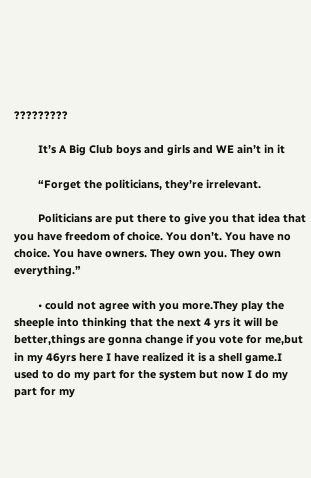?????????

        It’s A Big Club boys and girls and WE ain’t in it

        “Forget the politicians, they’re irrelevant.

        Politicians are put there to give you that idea that you have freedom of choice. You don’t. You have no choice. You have owners. They own you. They own everything.”

        • could not agree with you more.They play the sheeple into thinking that the next 4 yrs it will be better,things are gonna change if you vote for me,but in my 46yrs here I have realized it is a shell game.I used to do my part for the system but now I do my part for my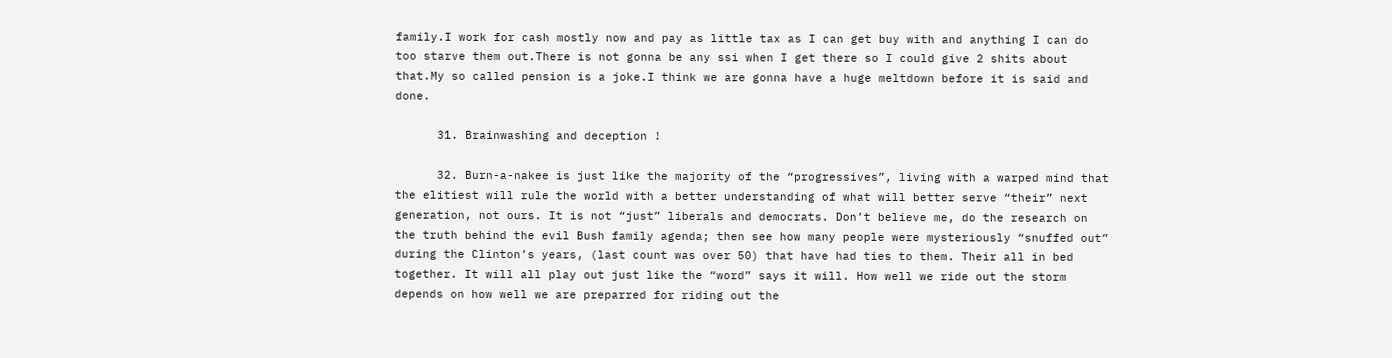family.I work for cash mostly now and pay as little tax as I can get buy with and anything I can do too starve them out.There is not gonna be any ssi when I get there so I could give 2 shits about that.My so called pension is a joke.I think we are gonna have a huge meltdown before it is said and done.

      31. Brainwashing and deception !

      32. Burn-a-nakee is just like the majority of the “progressives”, living with a warped mind that the elitiest will rule the world with a better understanding of what will better serve “their” next generation, not ours. It is not “just” liberals and democrats. Don’t believe me, do the research on the truth behind the evil Bush family agenda; then see how many people were mysteriously “snuffed out” during the Clinton’s years, (last count was over 50) that have had ties to them. Their all in bed together. It will all play out just like the “word” says it will. How well we ride out the storm depends on how well we are preparred for riding out the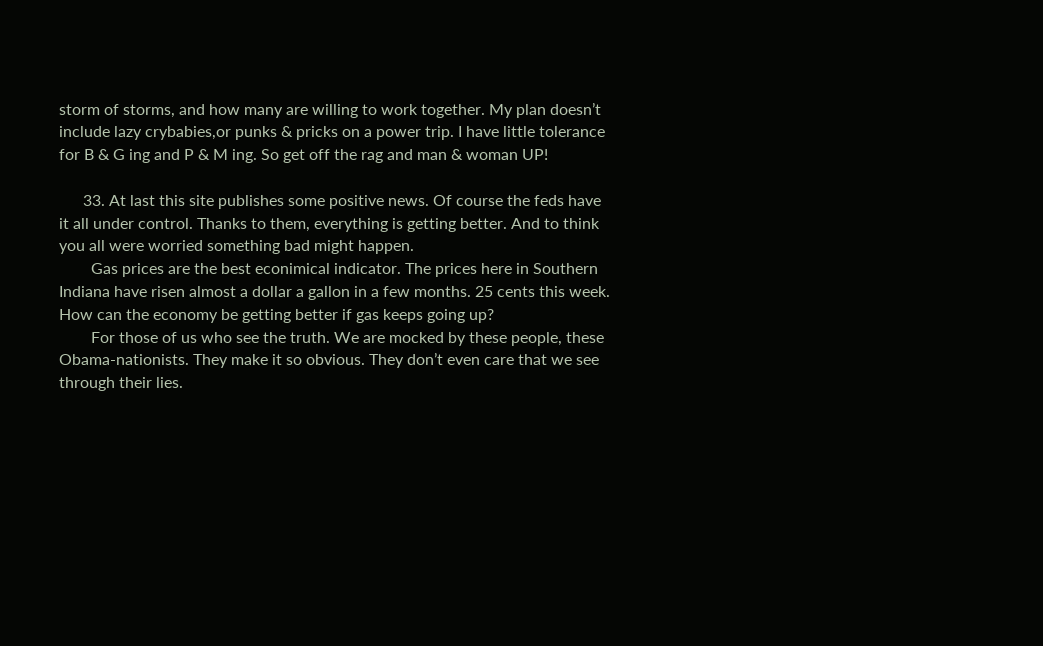storm of storms, and how many are willing to work together. My plan doesn’t include lazy crybabies,or punks & pricks on a power trip. I have little tolerance for B & G ing and P & M ing. So get off the rag and man & woman UP!

      33. At last this site publishes some positive news. Of course the feds have it all under control. Thanks to them, everything is getting better. And to think you all were worried something bad might happen.
        Gas prices are the best econimical indicator. The prices here in Southern Indiana have risen almost a dollar a gallon in a few months. 25 cents this week. How can the economy be getting better if gas keeps going up?
        For those of us who see the truth. We are mocked by these people, these Obama-nationists. They make it so obvious. They don’t even care that we see through their lies.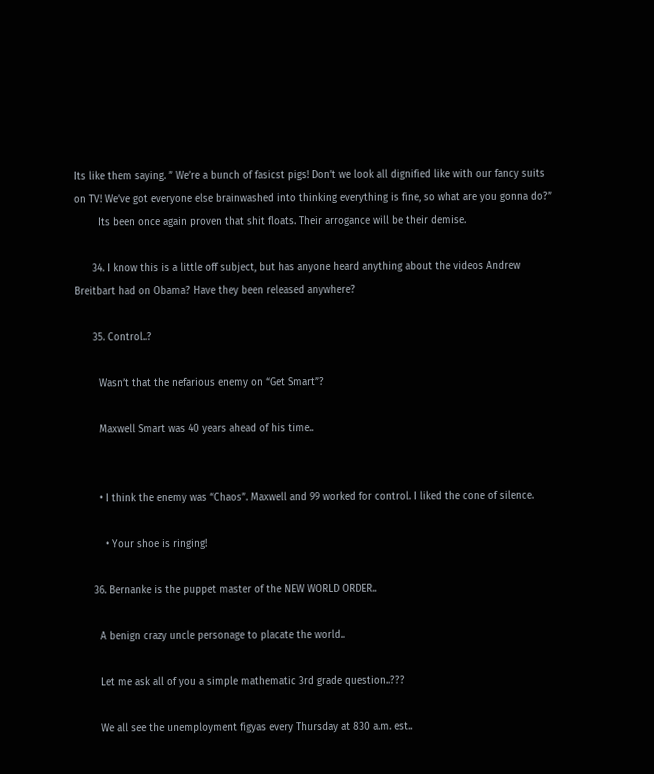Its like them saying. ” We’re a bunch of fasicst pigs! Don’t we look all dignified like with our fancy suits on TV! We’ve got everyone else brainwashed into thinking everything is fine, so what are you gonna do?”
        Its been once again proven that shit floats. Their arrogance will be their demise.

      34. I know this is a little off subject, but has anyone heard anything about the videos Andrew Breitbart had on Obama? Have they been released anywhere?

      35. Control..?

        Wasn’t that the nefarious enemy on “Get Smart”?

        Maxwell Smart was 40 years ahead of his time..


        • I think the enemy was “Chaos”. Maxwell and 99 worked for control. I liked the cone of silence.

          • Your shoe is ringing!

      36. Bernanke is the puppet master of the NEW WORLD ORDER..

        A benign crazy uncle personage to placate the world..

        Let me ask all of you a simple mathematic 3rd grade question..???

        We all see the unemployment figyas every Thursday at 830 a.m. est..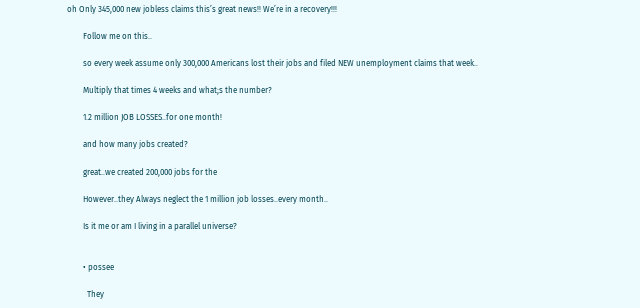oh Only 345,000 new jobless claims this’s great news!! We’re in a recovery!!!

        Follow me on this..

        so every week assume only 300,000 Americans lost their jobs and filed NEW unemployment claims that week..

        Multiply that times 4 weeks and what;s the number?

        1.2 million JOB LOSSES..for one month!

        and how many jobs created?

        great..we created 200,000 jobs for the

        However..they Always neglect the 1 million job losses..every month..

        Is it me or am I living in a parallel universe?


        • possee

          They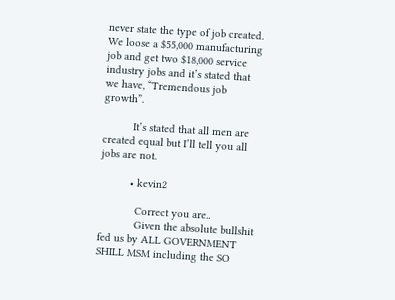never state the type of job created. We loose a $55,000 manufacturing job and get two $18,000 service industry jobs and it’s stated that we have, “Tremendous job growth”.

          It’s stated that all men are created equal but I’ll tell you all jobs are not.

          • kevin2

            Correct you are..
            Given the absolute bullshit fed us by ALL GOVERNMENT SHILL MSM including the SO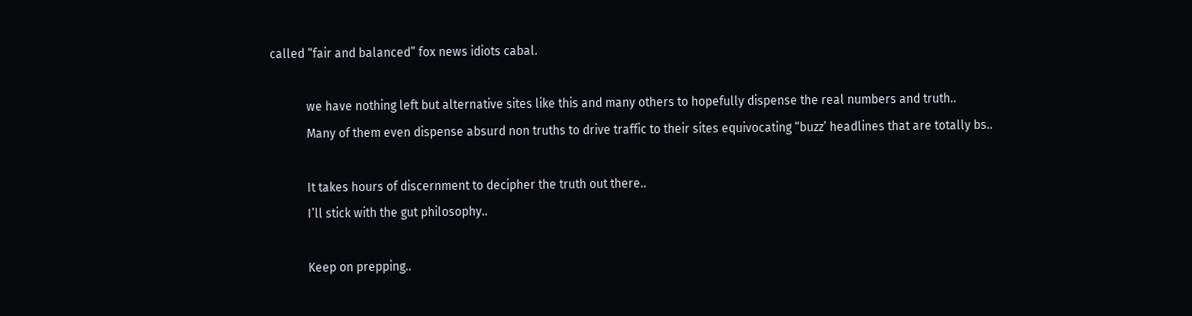called “fair and balanced” fox news idiots cabal.

            we have nothing left but alternative sites like this and many others to hopefully dispense the real numbers and truth..
            Many of them even dispense absurd non truths to drive traffic to their sites equivocating “buzz’ headlines that are totally bs..

            It takes hours of discernment to decipher the truth out there..
            I’ll stick with the gut philosophy..

            Keep on prepping..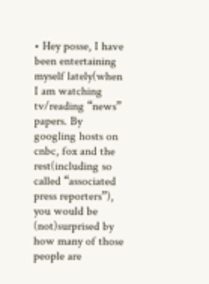• Hey posse, I have been entertaining myself lately(when I am watching tv/reading “news” papers. By googling hosts on cnbc, fox and the rest(including so called “associated press reporters”), you would be (not)surprised by how many of those people are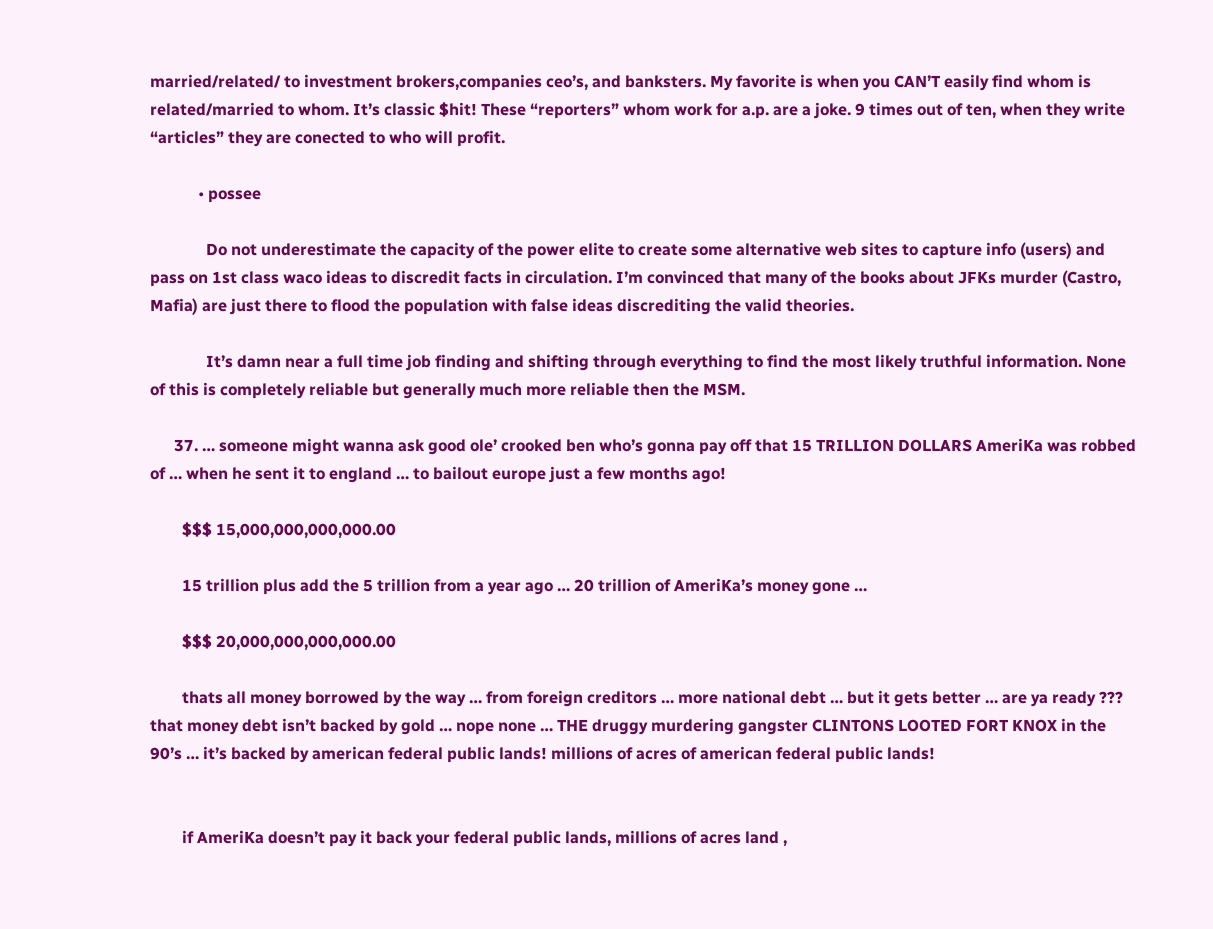married/related/ to investment brokers,companies ceo’s, and banksters. My favorite is when you CAN’T easily find whom is related/married to whom. It’s classic $hit! These “reporters” whom work for a.p. are a joke. 9 times out of ten, when they write “articles” they are conected to who will profit.

            • possee

              Do not underestimate the capacity of the power elite to create some alternative web sites to capture info (users) and pass on 1st class waco ideas to discredit facts in circulation. I’m convinced that many of the books about JFKs murder (Castro, Mafia) are just there to flood the population with false ideas discrediting the valid theories.

              It’s damn near a full time job finding and shifting through everything to find the most likely truthful information. None of this is completely reliable but generally much more reliable then the MSM.

      37. … someone might wanna ask good ole’ crooked ben who’s gonna pay off that 15 TRILLION DOLLARS AmeriKa was robbed of … when he sent it to england … to bailout europe just a few months ago!

        $$$ 15,000,000,000,000.00

        15 trillion plus add the 5 trillion from a year ago … 20 trillion of AmeriKa’s money gone …

        $$$ 20,000,000,000,000.00

        thats all money borrowed by the way … from foreign creditors … more national debt … but it gets better … are ya ready ??? that money debt isn’t backed by gold … nope none … THE druggy murdering gangster CLINTONS LOOTED FORT KNOX in the 90’s … it’s backed by american federal public lands! millions of acres of american federal public lands!


        if AmeriKa doesn’t pay it back your federal public lands, millions of acres land ,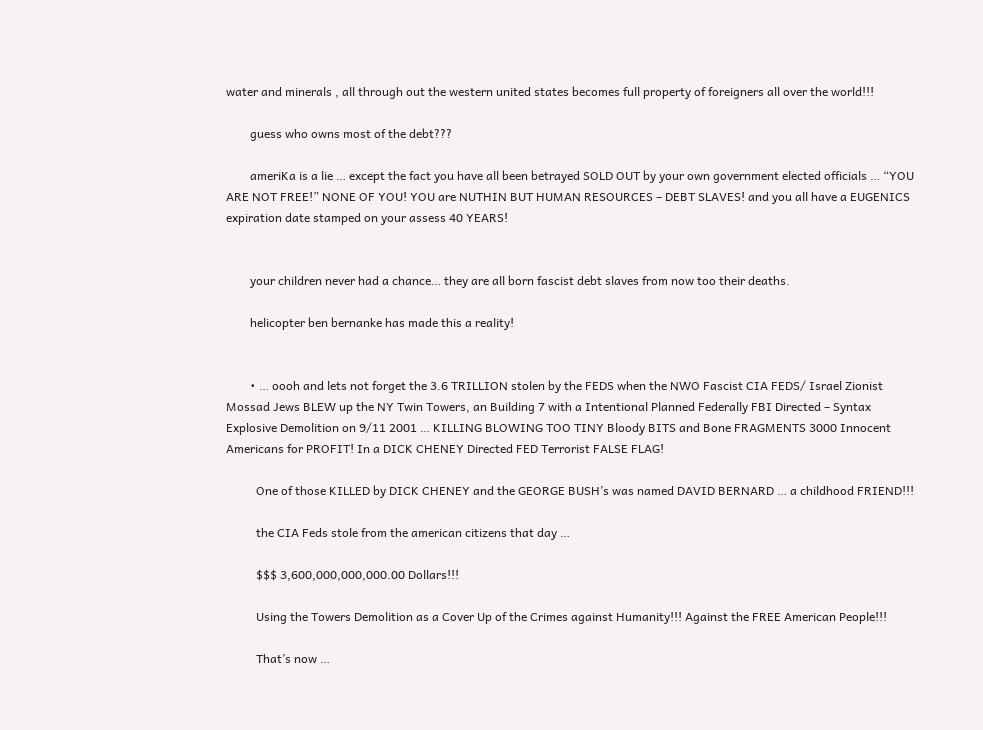water and minerals , all through out the western united states becomes full property of foreigners all over the world!!!

        guess who owns most of the debt???

        ameriKa is a lie … except the fact you have all been betrayed SOLD OUT by your own government elected officials … “YOU ARE NOT FREE!” NONE OF YOU! YOU are NUTHIN BUT HUMAN RESOURCES – DEBT SLAVES! and you all have a EUGENICS expiration date stamped on your assess 40 YEARS!


        your children never had a chance… they are all born fascist debt slaves from now too their deaths.

        helicopter ben bernanke has made this a reality!


        • … oooh and lets not forget the 3.6 TRILLION stolen by the FEDS when the NWO Fascist CIA FEDS/ Israel Zionist Mossad Jews BLEW up the NY Twin Towers, an Building 7 with a Intentional Planned Federally FBI Directed – Syntax Explosive Demolition on 9/11 2001 … KILLING BLOWING TOO TINY Bloody BITS and Bone FRAGMENTS 3000 Innocent Americans for PROFIT! In a DICK CHENEY Directed FED Terrorist FALSE FLAG!

          One of those KILLED by DICK CHENEY and the GEORGE BUSH’s was named DAVID BERNARD … a childhood FRIEND!!!

          the CIA Feds stole from the american citizens that day …

          $$$ 3,600,000,000,000.00 Dollars!!!

          Using the Towers Demolition as a Cover Up of the Crimes against Humanity!!! Against the FREE American People!!!

          That’s now …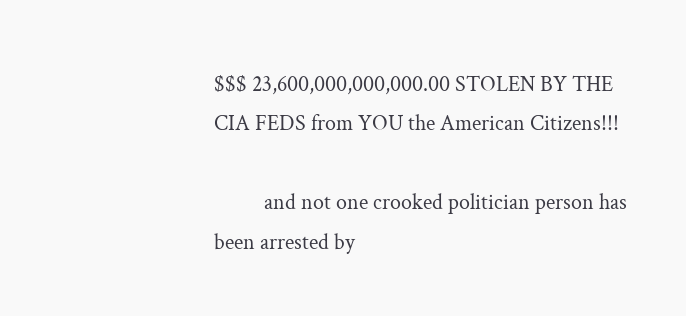$$$ 23,600,000,000,000.00 STOLEN BY THE CIA FEDS from YOU the American Citizens!!!

          and not one crooked politician person has been arrested by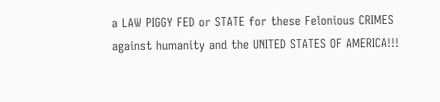a LAW PIGGY FED or STATE for these Felonious CRIMES against humanity and the UNITED STATES OF AMERICA!!!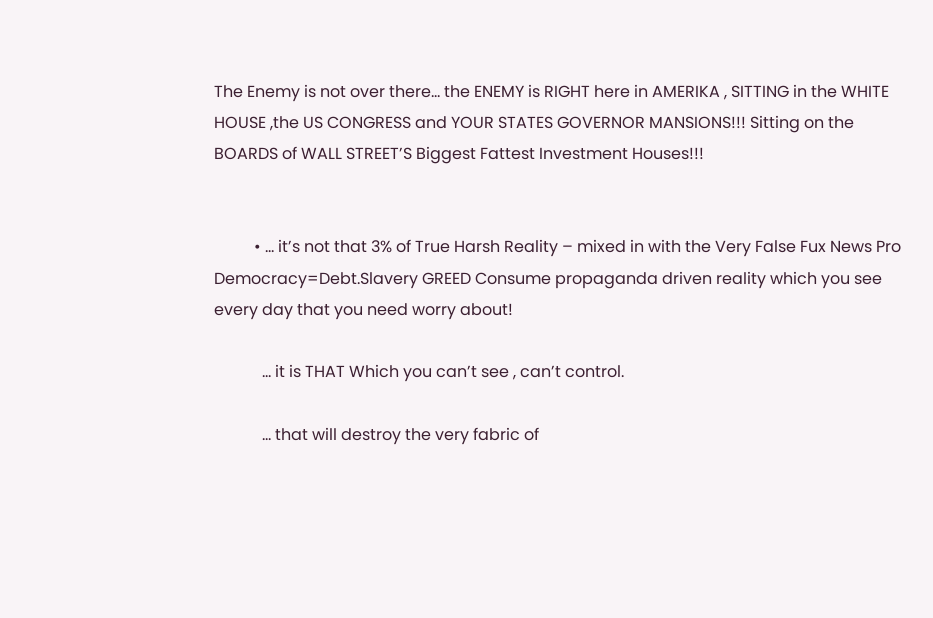The Enemy is not over there… the ENEMY is RIGHT here in AMERIKA , SITTING in the WHITE HOUSE ,the US CONGRESS and YOUR STATES GOVERNOR MANSIONS!!! Sitting on the BOARDS of WALL STREET’S Biggest Fattest Investment Houses!!!


          • … it’s not that 3% of True Harsh Reality – mixed in with the Very False Fux News Pro Democracy=Debt.Slavery GREED Consume propaganda driven reality which you see every day that you need worry about!

            … it is THAT Which you can’t see , can’t control.

            … that will destroy the very fabric of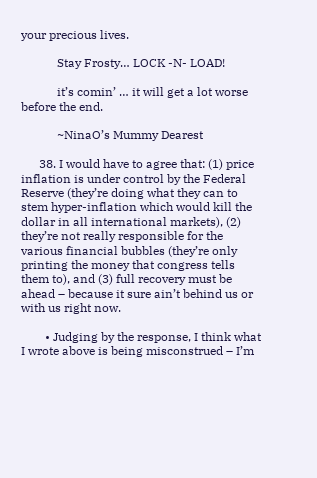your precious lives.

            Stay Frosty… LOCK -N- LOAD!

            it’s comin’ … it will get a lot worse before the end.

            ~NinaO’s Mummy Dearest

      38. I would have to agree that: (1) price inflation is under control by the Federal Reserve (they’re doing what they can to stem hyper-inflation which would kill the dollar in all international markets), (2) they’re not really responsible for the various financial bubbles (they’re only printing the money that congress tells them to), and (3) full recovery must be ahead – because it sure ain’t behind us or with us right now.

        • Judging by the response, I think what I wrote above is being misconstrued – I’m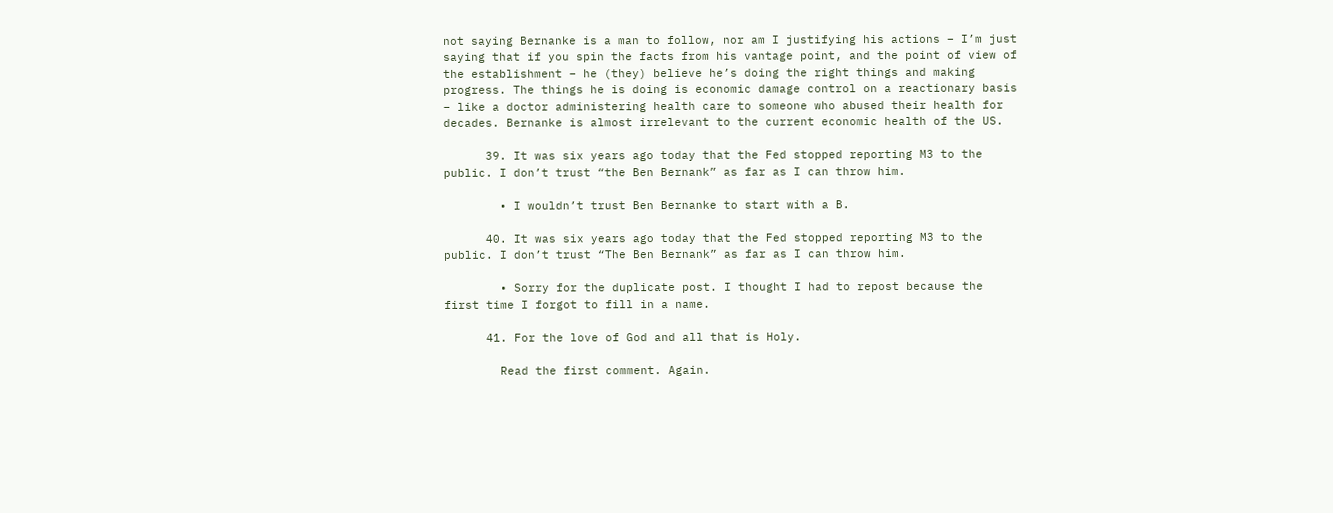not saying Bernanke is a man to follow, nor am I justifying his actions – I’m just saying that if you spin the facts from his vantage point, and the point of view of the establishment – he (they) believe he’s doing the right things and making progress. The things he is doing is economic damage control on a reactionary basis – like a doctor administering health care to someone who abused their health for decades. Bernanke is almost irrelevant to the current economic health of the US.

      39. It was six years ago today that the Fed stopped reporting M3 to the public. I don’t trust “the Ben Bernank” as far as I can throw him.

        • I wouldn’t trust Ben Bernanke to start with a B.

      40. It was six years ago today that the Fed stopped reporting M3 to the public. I don’t trust “The Ben Bernank” as far as I can throw him.

        • Sorry for the duplicate post. I thought I had to repost because the first time I forgot to fill in a name.

      41. For the love of God and all that is Holy.

        Read the first comment. Again.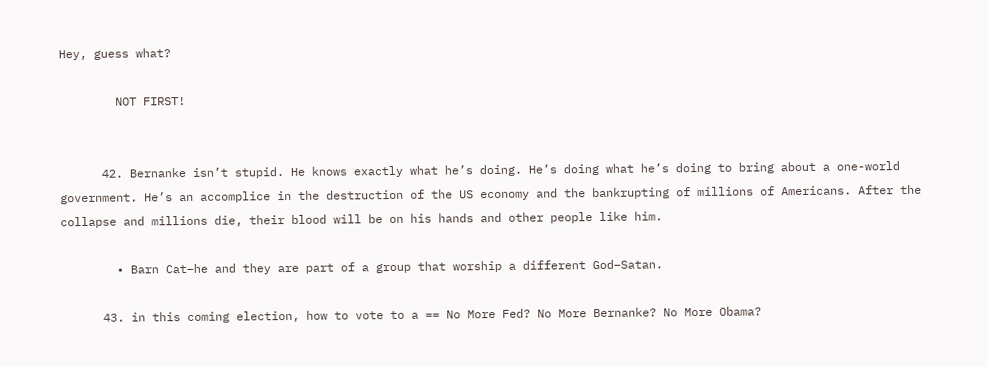Hey, guess what?

        NOT FIRST!


      42. Bernanke isn’t stupid. He knows exactly what he’s doing. He’s doing what he’s doing to bring about a one-world government. He’s an accomplice in the destruction of the US economy and the bankrupting of millions of Americans. After the collapse and millions die, their blood will be on his hands and other people like him.

        • Barn Cat–he and they are part of a group that worship a different God–Satan.

      43. in this coming election, how to vote to a == No More Fed? No More Bernanke? No More Obama?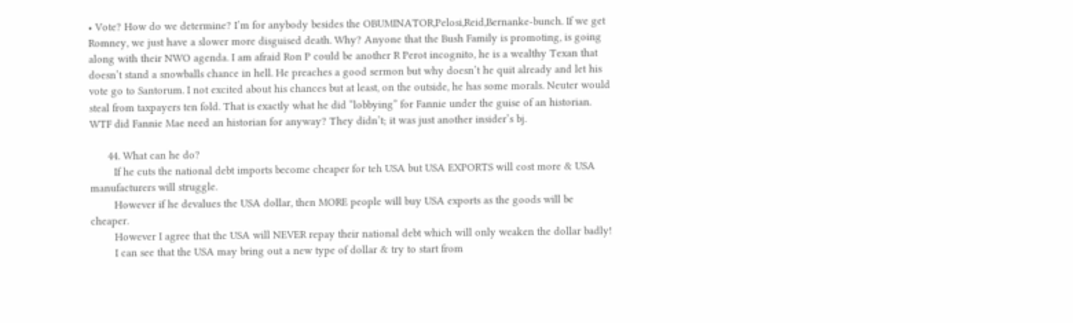• Vote? How do we determine? I’m for anybody besides the OBUMINATOR,Pelosi,Reid,Bernanke-bunch. If we get Romney, we just have a slower more disguised death. Why? Anyone that the Bush Family is promoting, is going along with their NWO agenda. I am afraid Ron P could be another R Perot incognito, he is a wealthy Texan that doesn’t stand a snowballs chance in hell. He preaches a good sermon but why doesn’t he quit already and let his vote go to Santorum. I not excited about his chances but at least, on the outside, he has some morals. Neuter would steal from taxpayers ten fold. That is exactly what he did “lobbying” for Fannie under the guise of an historian. WTF did Fannie Mae need an historian for anyway? They didn’t; it was just another insider’s bj.

      44. What can he do?
        If he cuts the national debt imports become cheaper for teh USA but USA EXPORTS will cost more & USA manufacturers will struggle.
        However if he devalues the USA dollar, then MORE people will buy USA exports as the goods will be cheaper.
        However I agree that the USA will NEVER repay their national debt which will only weaken the dollar badly!
        I can see that the USA may bring out a new type of dollar & try to start from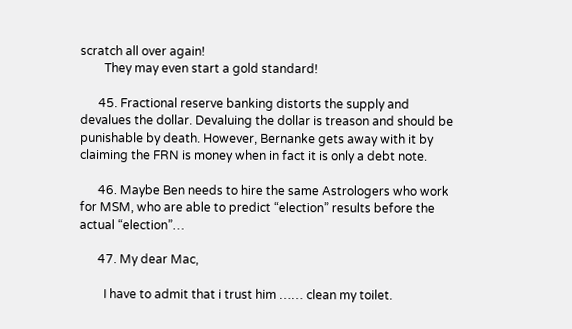scratch all over again!
        They may even start a gold standard!

      45. Fractional reserve banking distorts the supply and devalues the dollar. Devaluing the dollar is treason and should be punishable by death. However, Bernanke gets away with it by claiming the FRN is money when in fact it is only a debt note.

      46. Maybe Ben needs to hire the same Astrologers who work for MSM, who are able to predict “election” results before the actual “election”…

      47. My dear Mac,

        I have to admit that i trust him …… clean my toilet.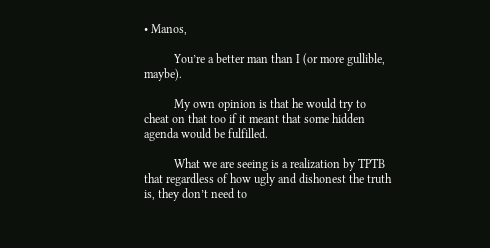• Manos,

          You’re a better man than I (or more gullible, maybe).

          My own opinion is that he would try to cheat on that too if it meant that some hidden agenda would be fulfilled.

          What we are seeing is a realization by TPTB that regardless of how ugly and dishonest the truth is, they don’t need to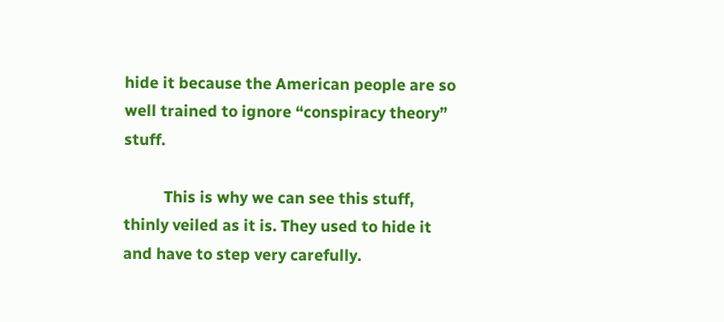hide it because the American people are so well trained to ignore “conspiracy theory” stuff.

          This is why we can see this stuff, thinly veiled as it is. They used to hide it and have to step very carefully.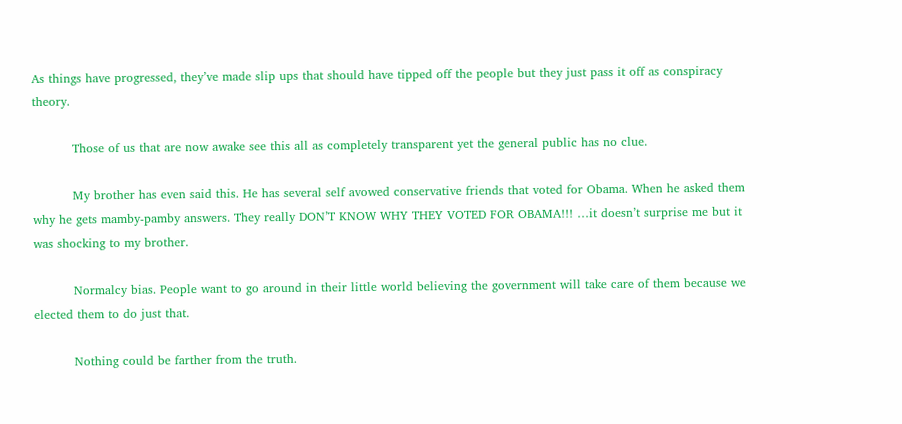As things have progressed, they’ve made slip ups that should have tipped off the people but they just pass it off as conspiracy theory.

          Those of us that are now awake see this all as completely transparent yet the general public has no clue.

          My brother has even said this. He has several self avowed conservative friends that voted for Obama. When he asked them why he gets mamby-pamby answers. They really DON’T KNOW WHY THEY VOTED FOR OBAMA!!! …it doesn’t surprise me but it was shocking to my brother.

          Normalcy bias. People want to go around in their little world believing the government will take care of them because we elected them to do just that.

          Nothing could be farther from the truth.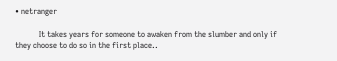• netranger

            It takes years for someone to awaken from the slumber and only if they choose to do so in the first place..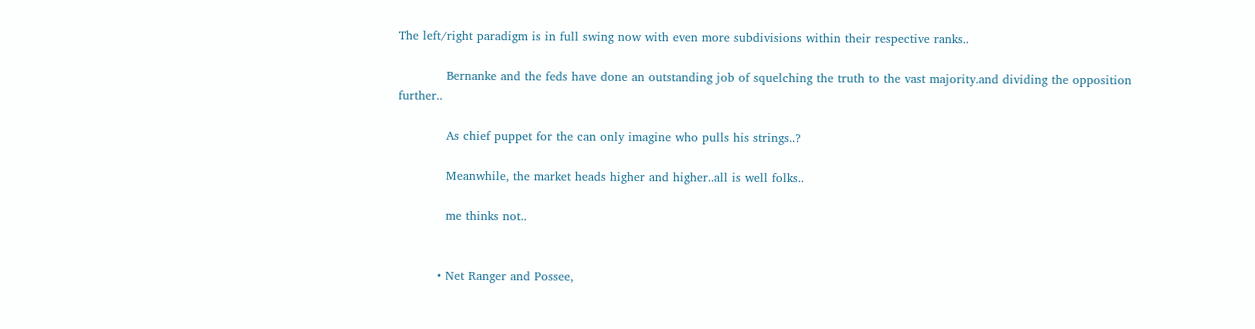The left/right paradigm is in full swing now with even more subdivisions within their respective ranks..

            Bernanke and the feds have done an outstanding job of squelching the truth to the vast majority.and dividing the opposition further..

            As chief puppet for the can only imagine who pulls his strings..?

            Meanwhile, the market heads higher and higher..all is well folks..

            me thinks not..


          • Net Ranger and Possee,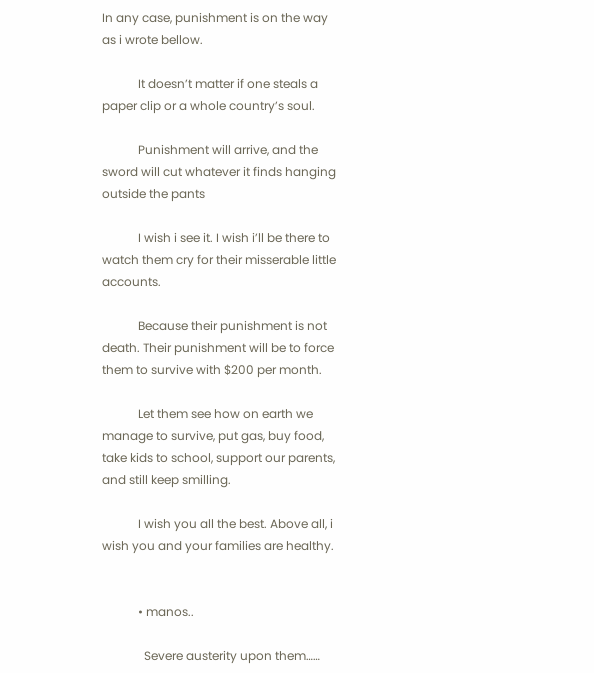In any case, punishment is on the way as i wrote bellow.

            It doesn’t matter if one steals a paper clip or a whole country’s soul.

            Punishment will arrive, and the sword will cut whatever it finds hanging outside the pants

            I wish i see it. I wish i’ll be there to watch them cry for their misserable little accounts.

            Because their punishment is not death. Their punishment will be to force them to survive with $200 per month.

            Let them see how on earth we manage to survive, put gas, buy food, take kids to school, support our parents, and still keep smilling.

            I wish you all the best. Above all, i wish you and your families are healthy.


            • manos..

              Severe austerity upon them……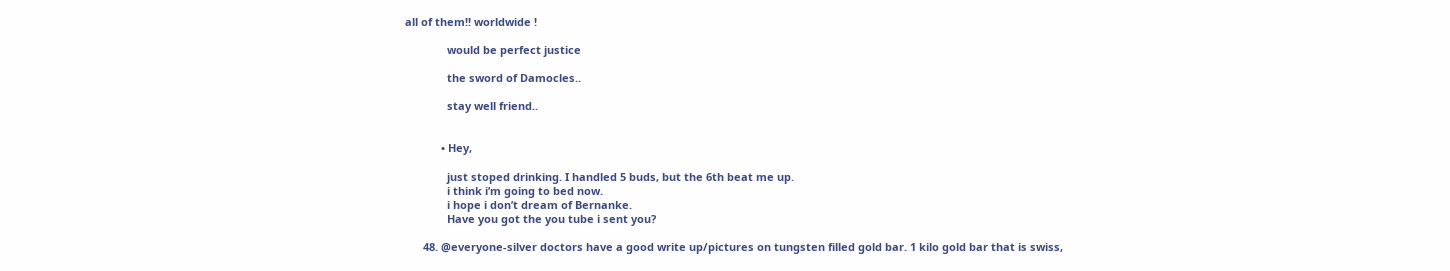all of them!! worldwide !

              would be perfect justice

              the sword of Damocles..

              stay well friend..


            • Hey,

              just stoped drinking. I handled 5 buds, but the 6th beat me up.
              i think i’m going to bed now.
              i hope i don’t dream of Bernanke.
              Have you got the you tube i sent you?

      48. @everyone-silver doctors have a good write up/pictures on tungsten filled gold bar. 1 kilo gold bar that is swiss,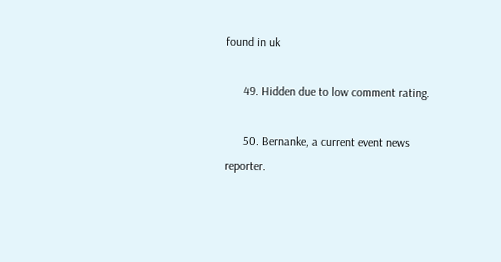found in uk

      49. Hidden due to low comment rating.

      50. Bernanke, a current event news reporter.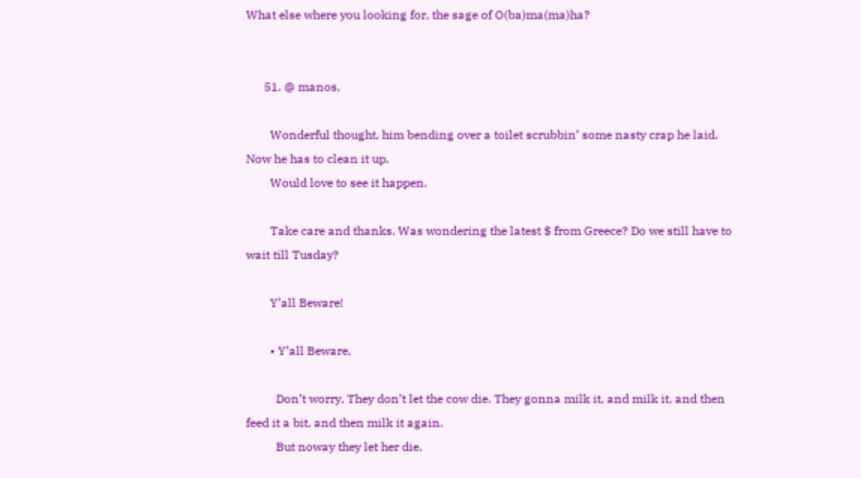What else where you looking for, the sage of O(ba)ma(ma)ha?


      51. @ manos,

        Wonderful thought, him bending over a toilet scrubbin’ some nasty crap he laid. Now he has to clean it up.
        Would love to see it happen.

        Take care and thanks. Was wondering the latest $ from Greece? Do we still have to wait till Tusday?

        Y’all Beware!

        • Y’all Beware,

          Don’t worry, They don’t let the cow die. They gonna milk it, and milk it, and then feed it a bit, and then milk it again.
          But noway they let her die.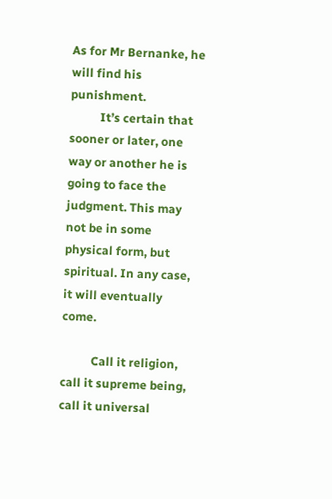As for Mr Bernanke, he will find his punishment.
          It’s certain that sooner or later, one way or another he is going to face the judgment. This may not be in some physical form, but spiritual. In any case, it will eventually come.

          Call it religion, call it supreme being, call it universal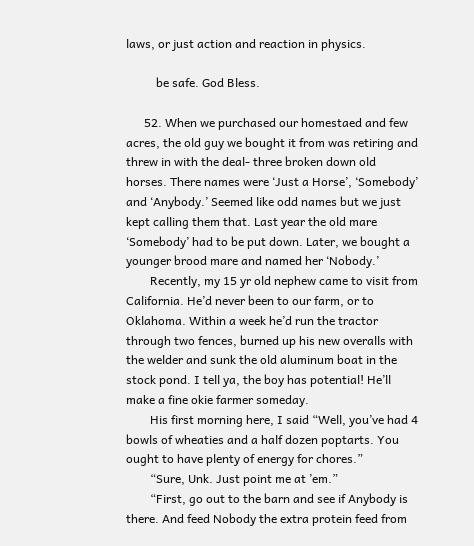laws, or just action and reaction in physics.

          be safe. God Bless.

      52. When we purchased our homestaed and few acres, the old guy we bought it from was retiring and threw in with the deal- three broken down old horses. There names were ‘Just a Horse’, ‘Somebody’ and ‘Anybody.’ Seemed like odd names but we just kept calling them that. Last year the old mare ‘Somebody’ had to be put down. Later, we bought a younger brood mare and named her ‘Nobody.’
        Recently, my 15 yr old nephew came to visit from California. He’d never been to our farm, or to Oklahoma. Within a week he’d run the tractor through two fences, burned up his new overalls with the welder and sunk the old aluminum boat in the stock pond. I tell ya, the boy has potential! He’ll make a fine okie farmer someday.
        His first morning here, I said “Well, you’ve had 4 bowls of wheaties and a half dozen poptarts. You ought to have plenty of energy for chores.”
        “Sure, Unk. Just point me at ’em.”
        “First, go out to the barn and see if Anybody is there. And feed Nobody the extra protein feed from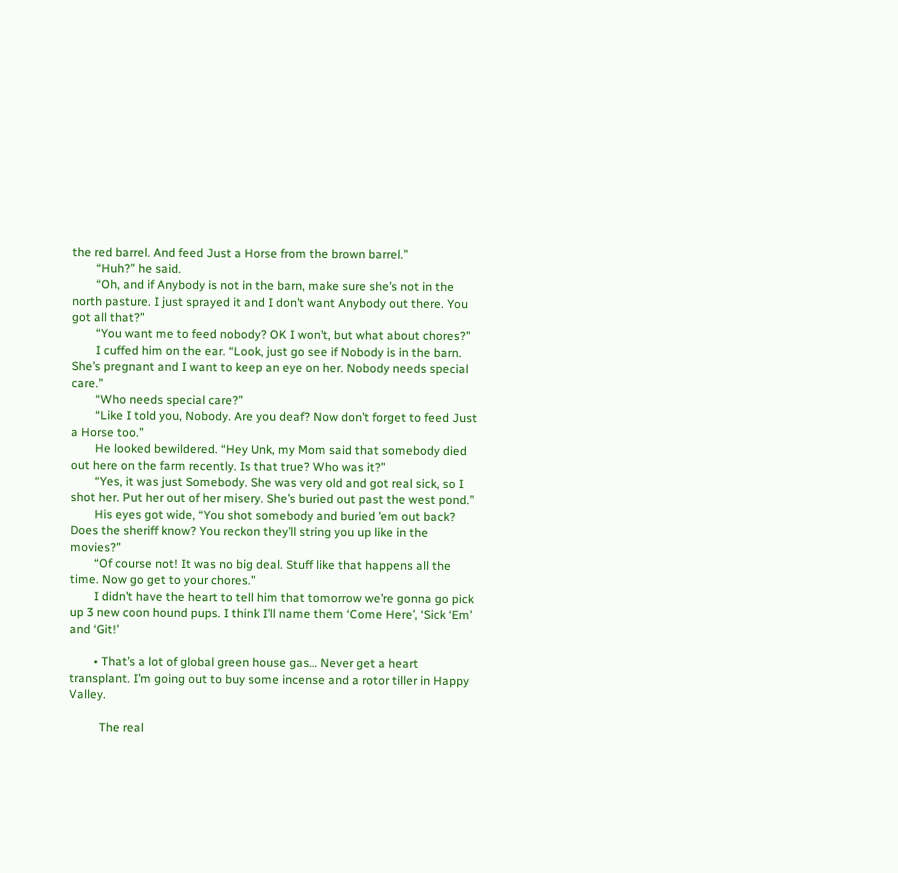the red barrel. And feed Just a Horse from the brown barrel.”
        “Huh?” he said.
        “Oh, and if Anybody is not in the barn, make sure she’s not in the north pasture. I just sprayed it and I don’t want Anybody out there. You got all that?”
        “You want me to feed nobody? OK I won’t, but what about chores?”
        I cuffed him on the ear. “Look, just go see if Nobody is in the barn. She’s pregnant and I want to keep an eye on her. Nobody needs special care.”
        “Who needs special care?”
        “Like I told you, Nobody. Are you deaf? Now don’t forget to feed Just a Horse too.”
        He looked bewildered. “Hey Unk, my Mom said that somebody died out here on the farm recently. Is that true? Who was it?”
        “Yes, it was just Somebody. She was very old and got real sick, so I shot her. Put her out of her misery. She’s buried out past the west pond.”
        His eyes got wide, “You shot somebody and buried ’em out back? Does the sheriff know? You reckon they’ll string you up like in the movies?”
        “Of course not! It was no big deal. Stuff like that happens all the time. Now go get to your chores.”
        I didn’t have the heart to tell him that tomorrow we’re gonna go pick up 3 new coon hound pups. I think I’ll name them ‘Come Here’, ‘Sick ‘Em’ and ‘Git!’

        • That’s a lot of global green house gas… Never get a heart transplant. I’m going out to buy some incense and a rotor tiller in Happy Valley.

          The real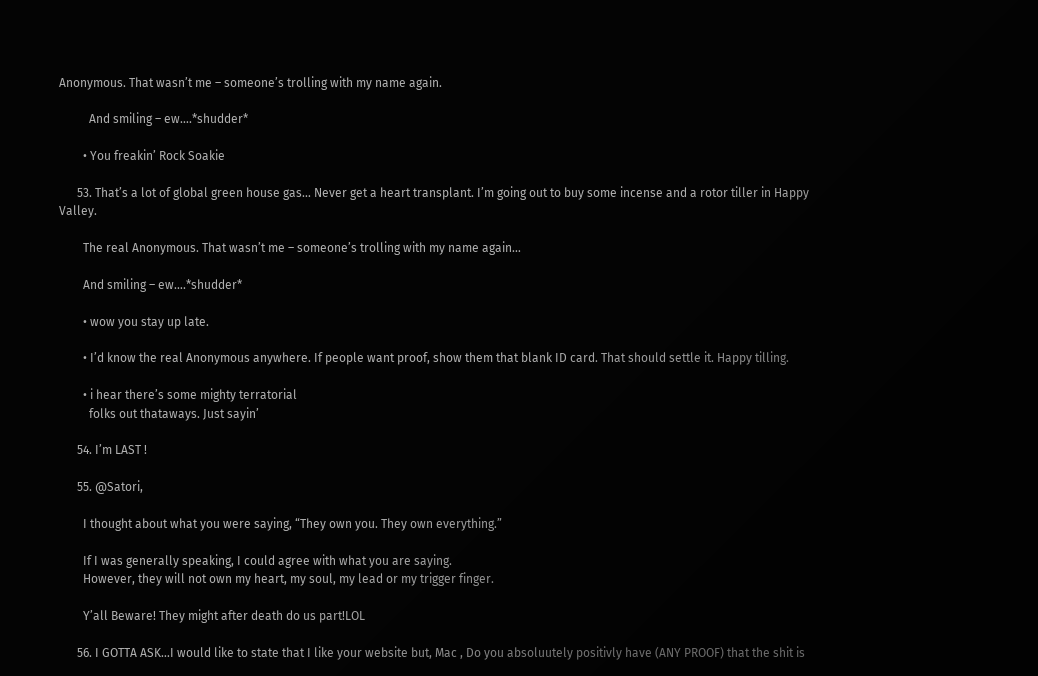Anonymous. That wasn’t me – someone’s trolling with my name again.

          And smiling – ew….*shudder*

        • You freakin’ Rock Soakie

      53. That’s a lot of global green house gas… Never get a heart transplant. I’m going out to buy some incense and a rotor tiller in Happy Valley.

        The real Anonymous. That wasn’t me – someone’s trolling with my name again…

        And smiling – ew….*shudder*

        • wow you stay up late.

        • I’d know the real Anonymous anywhere. If people want proof, show them that blank ID card. That should settle it. Happy tilling.

        • i hear there’s some mighty terratorial
          folks out thataways. Just sayin’

      54. I’m LAST !

      55. @Satori,

        I thought about what you were saying, “They own you. They own everything.”

        If I was generally speaking, I could agree with what you are saying.
        However, they will not own my heart, my soul, my lead or my trigger finger.

        Y’all Beware! They might after death do us part!LOL

      56. I GOTTA ASK…I would like to state that I like your website but, Mac , Do you absoluutely positivly have (ANY PROOF) that the shit is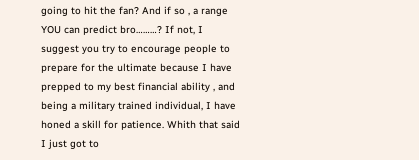going to hit the fan? And if so , a range YOU can predict bro………? If not, I suggest you try to encourage people to prepare for the ultimate because I have prepped to my best financial ability , and being a military trained individual, I have honed a skill for patience. Whith that said I just got to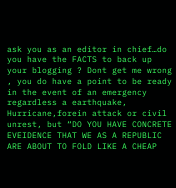ask you as an editor in chief…do you have the FACTS to back up your blogging ? Dont get me wrong , you do have a point to be ready in the event of an emergency regardless a earthquake, Hurricane,forein attack or civil unrest, but “DO YOU HAVE CONCRETE EVEIDENCE THAT WE AS A REPUBLIC ARE ABOUT TO FOLD LIKE A CHEAP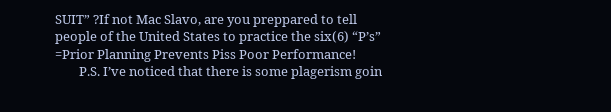SUIT” ?If not Mac Slavo, are you preppared to tell people of the United States to practice the six(6) “P’s” =Prior Planning Prevents Piss Poor Performance!
        P.S. I’ve noticed that there is some plagerism goin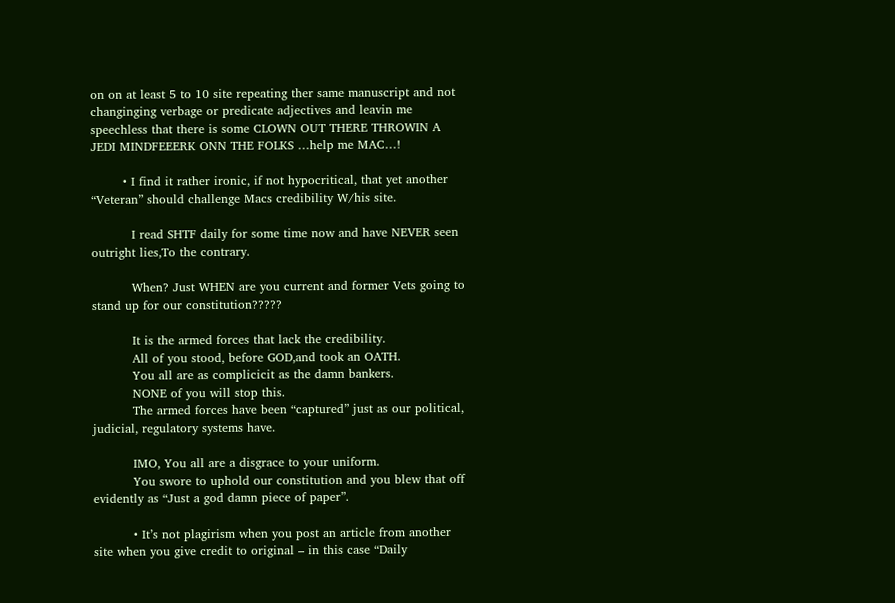on on at least 5 to 10 site repeating ther same manuscript and not changinging verbage or predicate adjectives and leavin me speechless that there is some CLOWN OUT THERE THROWIN A JEDI MINDFEEERK ONN THE FOLKS …help me MAC…!

        • I find it rather ironic, if not hypocritical, that yet another “Veteran” should challenge Macs credibility W/his site.

          I read SHTF daily for some time now and have NEVER seen outright lies,To the contrary.

          When? Just WHEN are you current and former Vets going to stand up for our constitution?????

          It is the armed forces that lack the credibility.
          All of you stood, before GOD,and took an OATH.
          You all are as complicicit as the damn bankers.
          NONE of you will stop this.
          The armed forces have been “captured” just as our political, judicial, regulatory systems have.

          IMO, You all are a disgrace to your uniform.
          You swore to uphold our constitution and you blew that off evidently as “Just a god damn piece of paper”.

          • It’s not plagirism when you post an article from another site when you give credit to original – in this case “Daily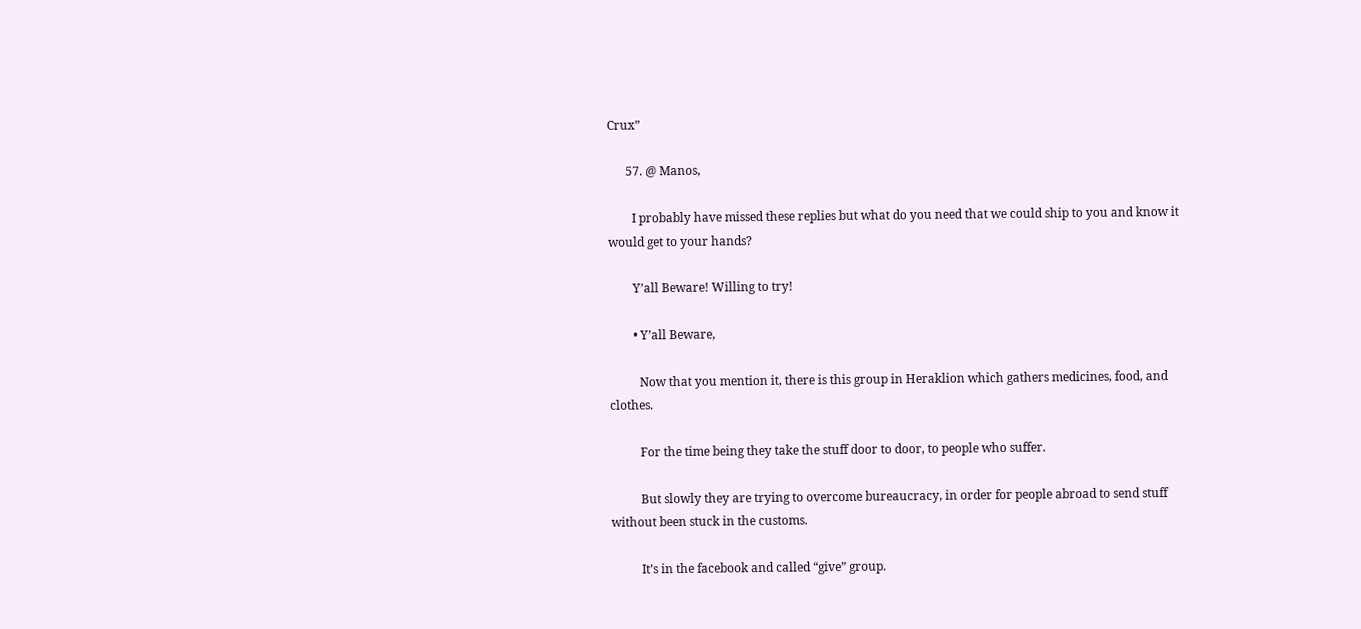Crux”

      57. @ Manos,

        I probably have missed these replies but what do you need that we could ship to you and know it would get to your hands?

        Y’all Beware! Willing to try!

        • Y’all Beware,

          Now that you mention it, there is this group in Heraklion which gathers medicines, food, and clothes.

          For the time being they take the stuff door to door, to people who suffer.

          But slowly they are trying to overcome bureaucracy, in order for people abroad to send stuff without been stuck in the customs.

          It’s in the facebook and called “give” group.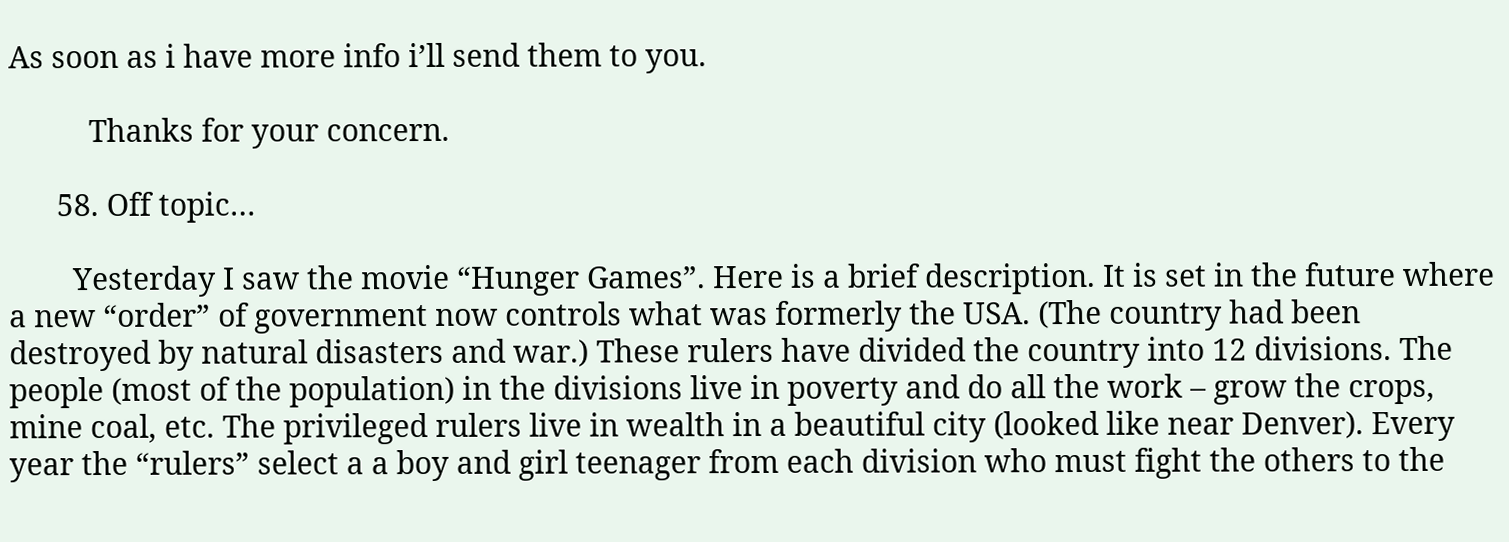As soon as i have more info i’ll send them to you.

          Thanks for your concern.

      58. Off topic…

        Yesterday I saw the movie “Hunger Games”. Here is a brief description. It is set in the future where a new “order” of government now controls what was formerly the USA. (The country had been destroyed by natural disasters and war.) These rulers have divided the country into 12 divisions. The people (most of the population) in the divisions live in poverty and do all the work – grow the crops, mine coal, etc. The privileged rulers live in wealth in a beautiful city (looked like near Denver). Every year the “rulers” select a a boy and girl teenager from each division who must fight the others to the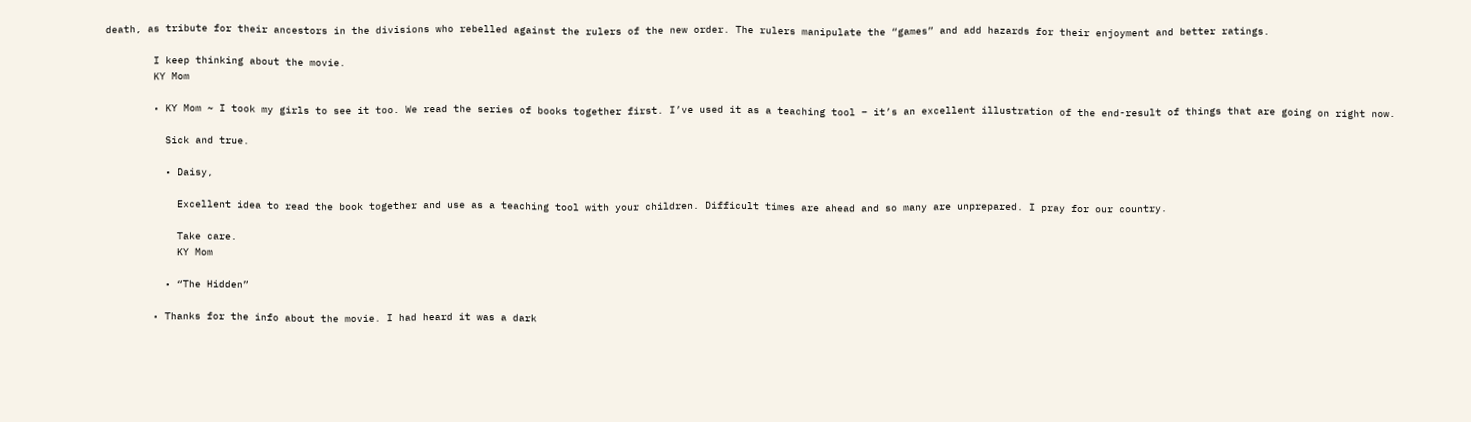death, as tribute for their ancestors in the divisions who rebelled against the rulers of the new order. The rulers manipulate the “games” and add hazards for their enjoyment and better ratings.

        I keep thinking about the movie.
        KY Mom

        • KY Mom ~ I took my girls to see it too. We read the series of books together first. I’ve used it as a teaching tool – it’s an excellent illustration of the end-result of things that are going on right now.

          Sick and true.

          • Daisy,

            Excellent idea to read the book together and use as a teaching tool with your children. Difficult times are ahead and so many are unprepared. I pray for our country.

            Take care.
            KY Mom

          • “The Hidden”

        • Thanks for the info about the movie. I had heard it was a dark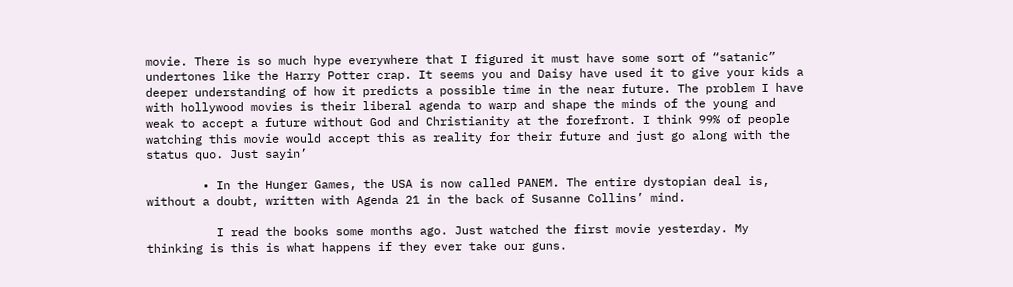movie. There is so much hype everywhere that I figured it must have some sort of “satanic” undertones like the Harry Potter crap. It seems you and Daisy have used it to give your kids a deeper understanding of how it predicts a possible time in the near future. The problem I have with hollywood movies is their liberal agenda to warp and shape the minds of the young and weak to accept a future without God and Christianity at the forefront. I think 99% of people watching this movie would accept this as reality for their future and just go along with the status quo. Just sayin’

        • In the Hunger Games, the USA is now called PANEM. The entire dystopian deal is, without a doubt, written with Agenda 21 in the back of Susanne Collins’ mind.

          I read the books some months ago. Just watched the first movie yesterday. My thinking is this is what happens if they ever take our guns.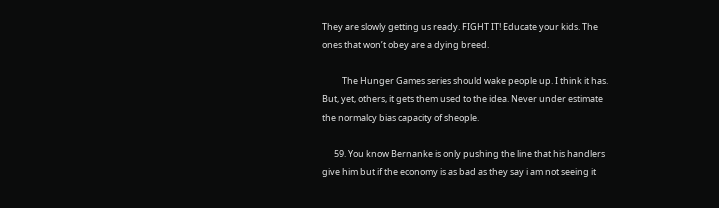They are slowly getting us ready. FIGHT IT! Educate your kids. The ones that won’t obey are a dying breed.

          The Hunger Games series should wake people up. I think it has. But, yet, others, it gets them used to the idea. Never under estimate the normalcy bias capacity of sheople.

      59. You know Bernanke is only pushing the line that his handlers give him but if the economy is as bad as they say i am not seeing it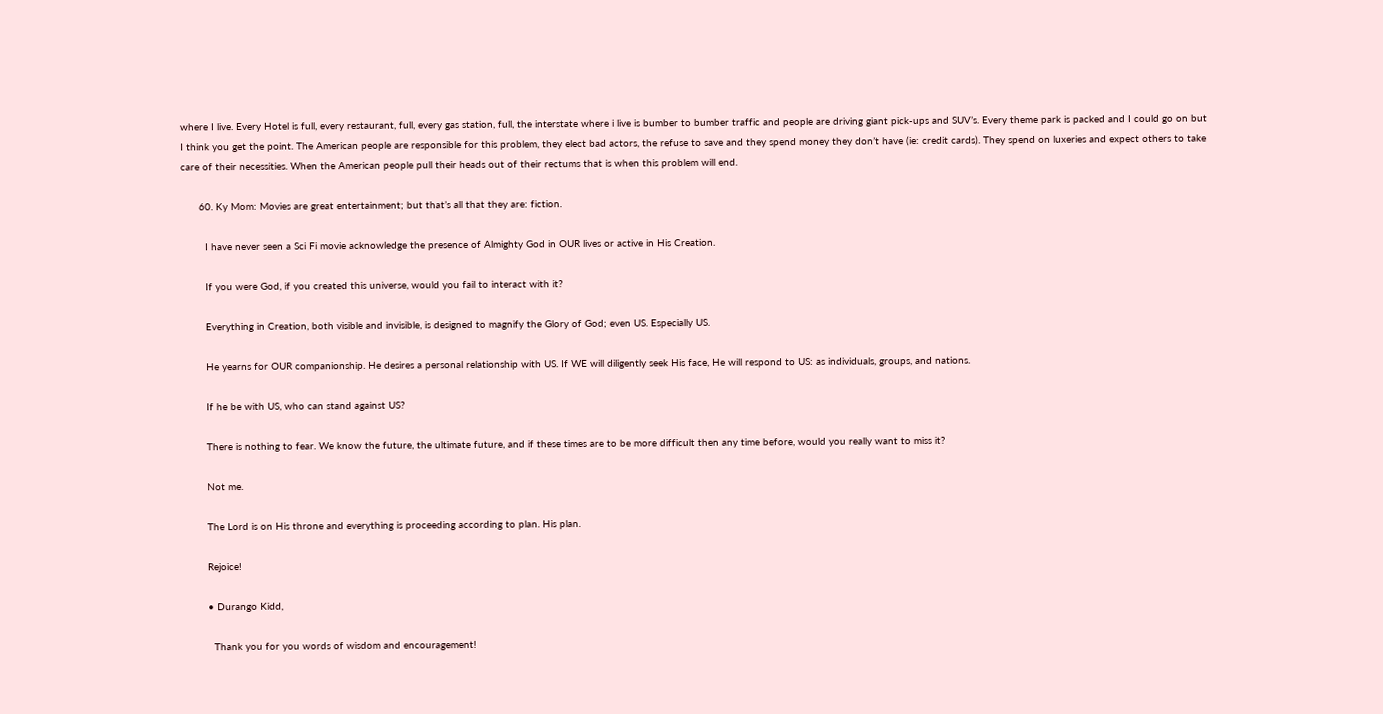where I live. Every Hotel is full, every restaurant, full, every gas station, full, the interstate where i live is bumber to bumber traffic and people are driving giant pick-ups and SUV’s. Every theme park is packed and I could go on but I think you get the point. The American people are responsible for this problem, they elect bad actors, the refuse to save and they spend money they don’t have (ie: credit cards). They spend on luxeries and expect others to take care of their necessities. When the American people pull their heads out of their rectums that is when this problem will end.

      60. Ky Mom: Movies are great entertainment; but that’s all that they are: fiction.

        I have never seen a Sci Fi movie acknowledge the presence of Almighty God in OUR lives or active in His Creation.

        If you were God, if you created this universe, would you fail to interact with it?

        Everything in Creation, both visible and invisible, is designed to magnify the Glory of God; even US. Especially US.

        He yearns for OUR companionship. He desires a personal relationship with US. If WE will diligently seek His face, He will respond to US: as individuals, groups, and nations.

        If he be with US, who can stand against US?

        There is nothing to fear. We know the future, the ultimate future, and if these times are to be more difficult then any time before, would you really want to miss it?

        Not me.

        The Lord is on His throne and everything is proceeding according to plan. His plan.

        Rejoice!

        • Durango Kidd,

          Thank you for you words of wisdom and encouragement!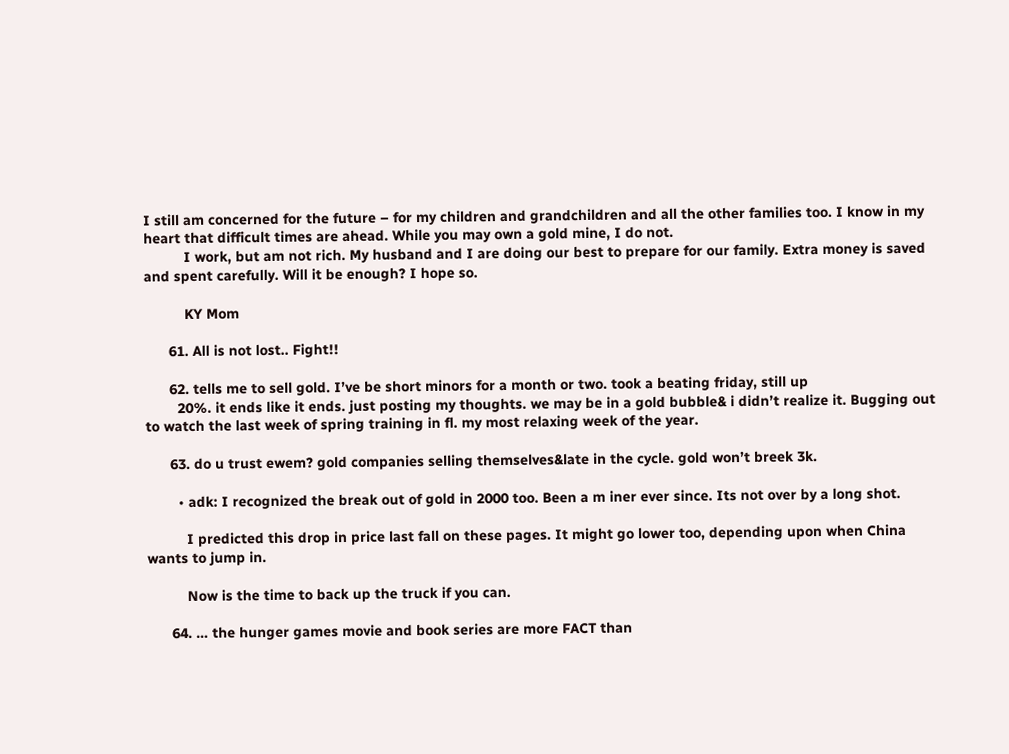I still am concerned for the future – for my children and grandchildren and all the other families too. I know in my heart that difficult times are ahead. While you may own a gold mine, I do not.
          I work, but am not rich. My husband and I are doing our best to prepare for our family. Extra money is saved and spent carefully. Will it be enough? I hope so.

          KY Mom

      61. All is not lost.. Fight!!

      62. tells me to sell gold. I’ve be short minors for a month or two. took a beating friday, still up
        20%. it ends like it ends. just posting my thoughts. we may be in a gold bubble& i didn’t realize it. Bugging out to watch the last week of spring training in fl. my most relaxing week of the year.

      63. do u trust ewem? gold companies selling themselves&late in the cycle. gold won’t breek 3k.

        • adk: I recognized the break out of gold in 2000 too. Been a m iner ever since. Its not over by a long shot.

          I predicted this drop in price last fall on these pages. It might go lower too, depending upon when China wants to jump in.

          Now is the time to back up the truck if you can.

      64. … the hunger games movie and book series are more FACT than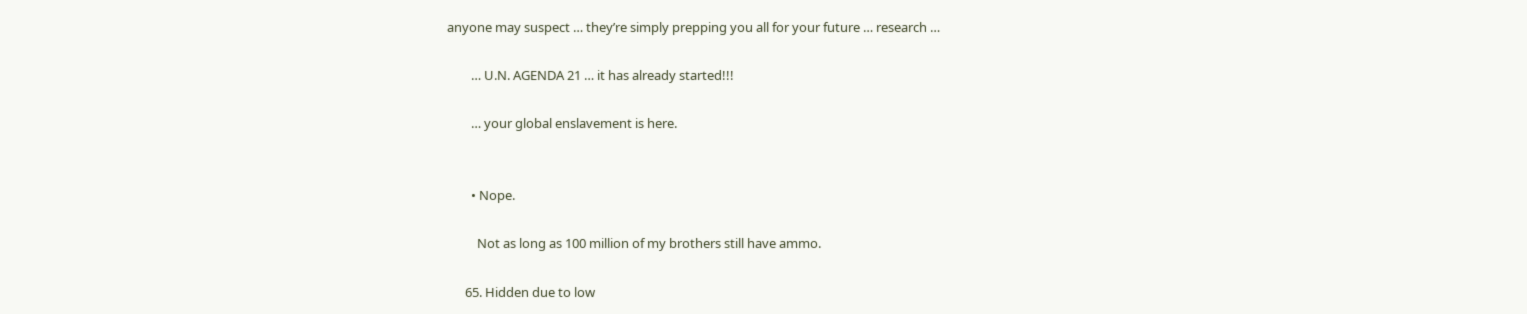anyone may suspect … they’re simply prepping you all for your future … research …

        … U.N. AGENDA 21 … it has already started!!!

        … your global enslavement is here.


        • Nope.

          Not as long as 100 million of my brothers still have ammo.

      65. Hidden due to low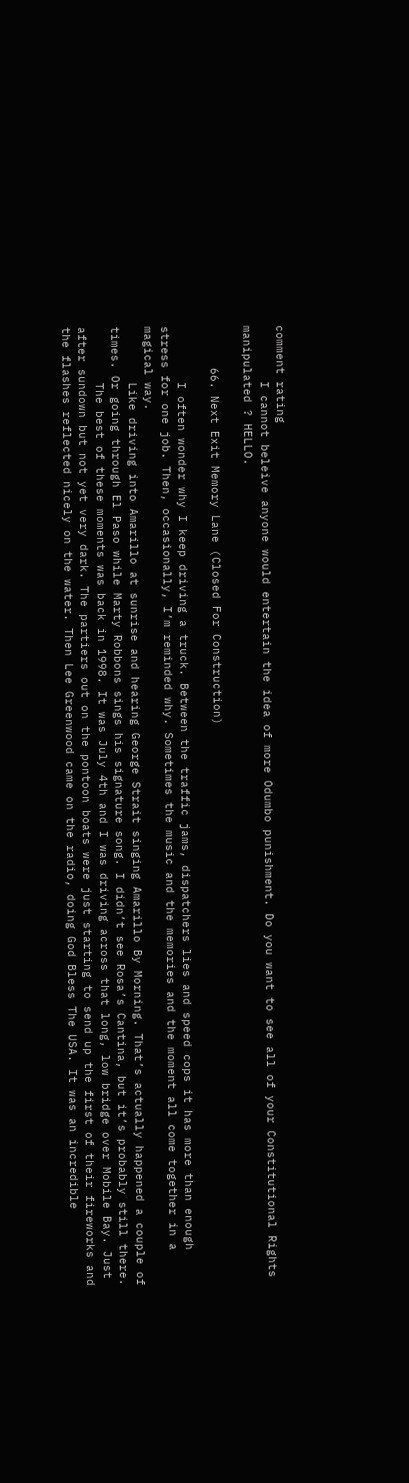comment rating
        I cannot beleive anyone would entertain the idea of more Odumbo punishment. Do you want to see all of your Constitutional Rights manipulated ? HELLO.

      66. Next Exit Memory Lane (Closed For Construction)

        I often wonder why I keep driving a truck. Between the traffic jams, dispatchers lies and speed cops it has more than enough stress for one job. Then, occasionally, I’m reminded why. Sometimes the music and the memories and the moment all come together in a magical way.
        Like driving into Amarillo at sunrise and hearing George Strait singing Amarillo By Morning. That’s actually happened a couple of times. Or going through El Paso while Marty Robbons sings his signature song. I didn’t see Rosa’s Cantina, but it’s probably still there.
        The best of these moments was back in 1998. It was July 4th and I was driving across that long, low bridge over Mobile Bay. Just after sundown but not yet very dark. The partiers out on the pontoon boats were just starting to send up the first of their fireworks and the flashes reflected nicely on the water. Then Lee Greenwood came on the radio, doing God Bless The USA. It was an incredible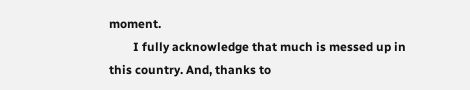moment.
        I fully acknowledge that much is messed up in this country. And, thanks to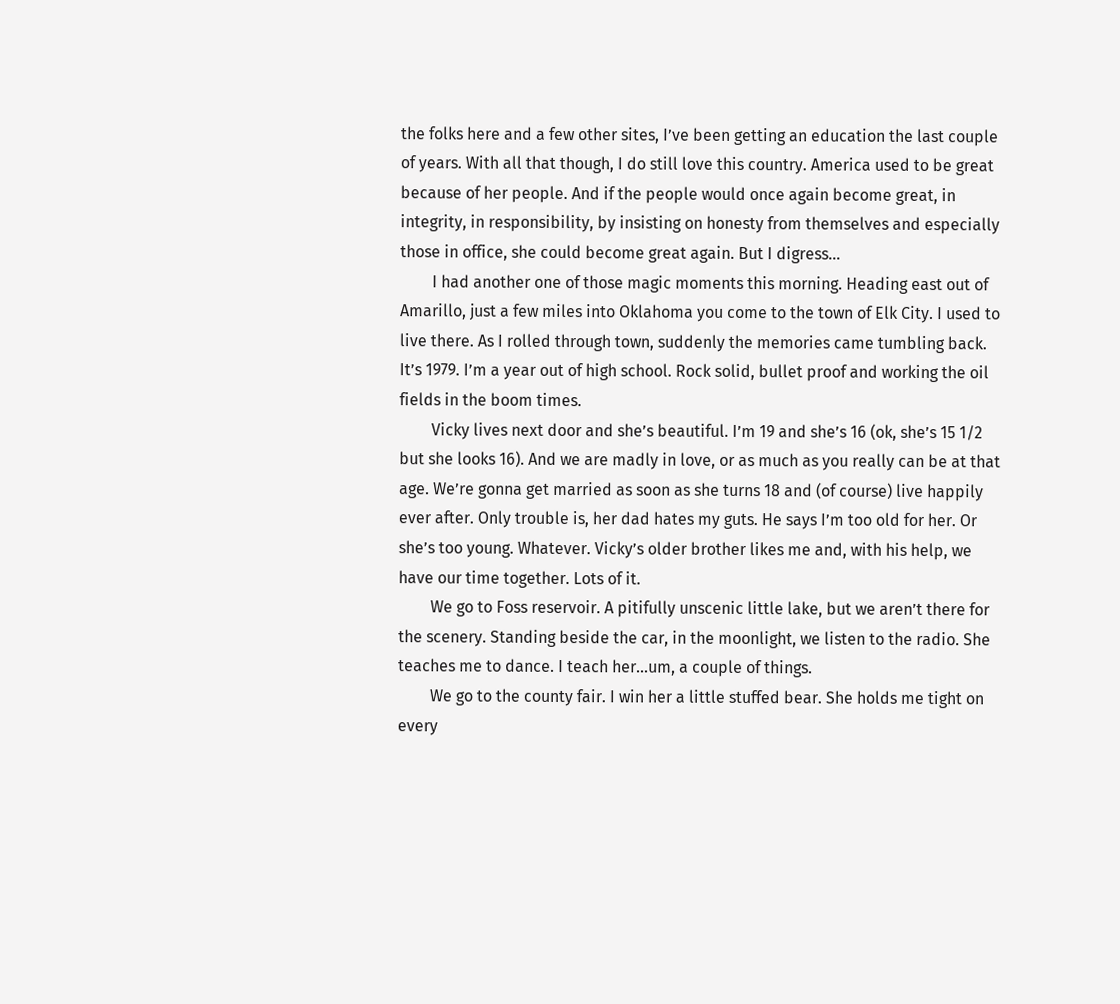the folks here and a few other sites, I’ve been getting an education the last couple of years. With all that though, I do still love this country. America used to be great because of her people. And if the people would once again become great, in integrity, in responsibility, by insisting on honesty from themselves and especially those in office, she could become great again. But I digress…
        I had another one of those magic moments this morning. Heading east out of Amarillo, just a few miles into Oklahoma you come to the town of Elk City. I used to live there. As I rolled through town, suddenly the memories came tumbling back. It’s 1979. I’m a year out of high school. Rock solid, bullet proof and working the oil fields in the boom times.
        Vicky lives next door and she’s beautiful. I’m 19 and she’s 16 (ok, she’s 15 1/2 but she looks 16). And we are madly in love, or as much as you really can be at that age. We’re gonna get married as soon as she turns 18 and (of course) live happily ever after. Only trouble is, her dad hates my guts. He says I’m too old for her. Or she’s too young. Whatever. Vicky’s older brother likes me and, with his help, we have our time together. Lots of it.
        We go to Foss reservoir. A pitifully unscenic little lake, but we aren’t there for the scenery. Standing beside the car, in the moonlight, we listen to the radio. She teaches me to dance. I teach her…um, a couple of things.
        We go to the county fair. I win her a little stuffed bear. She holds me tight on every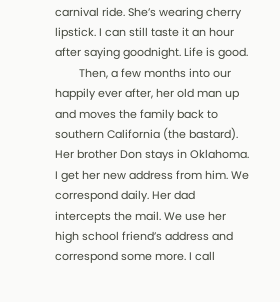carnival ride. She’s wearing cherry lipstick. I can still taste it an hour after saying goodnight. Life is good.
        Then, a few months into our happily ever after, her old man up and moves the family back to southern California (the bastard). Her brother Don stays in Oklahoma. I get her new address from him. We correspond daily. Her dad intercepts the mail. We use her high school friend’s address and correspond some more. I call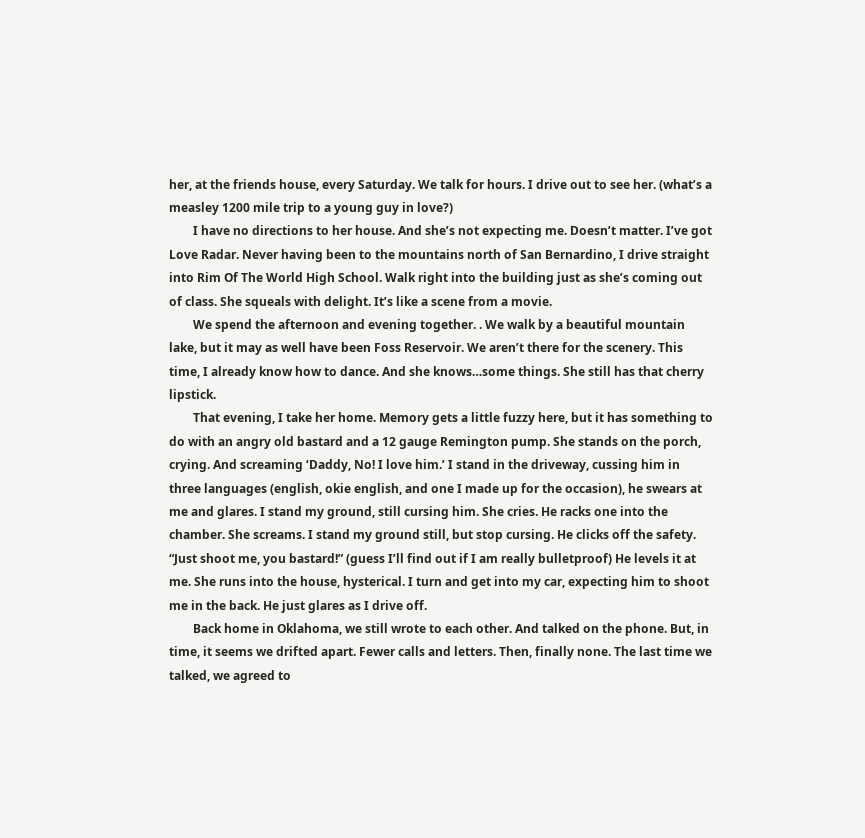her, at the friends house, every Saturday. We talk for hours. I drive out to see her. (what’s a measley 1200 mile trip to a young guy in love?)
        I have no directions to her house. And she’s not expecting me. Doesn’t matter. I’ve got Love Radar. Never having been to the mountains north of San Bernardino, I drive straight into Rim Of The World High School. Walk right into the building just as she’s coming out of class. She squeals with delight. It’s like a scene from a movie.
        We spend the afternoon and evening together. . We walk by a beautiful mountain lake, but it may as well have been Foss Reservoir. We aren’t there for the scenery. This time, I already know how to dance. And she knows…some things. She still has that cherry lipstick.
        That evening, I take her home. Memory gets a little fuzzy here, but it has something to do with an angry old bastard and a 12 gauge Remington pump. She stands on the porch, crying. And screaming ‘Daddy, No! I love him.’ I stand in the driveway, cussing him in three languages (english, okie english, and one I made up for the occasion), he swears at me and glares. I stand my ground, still cursing him. She cries. He racks one into the chamber. She screams. I stand my ground still, but stop cursing. He clicks off the safety. “Just shoot me, you bastard!” (guess I’ll find out if I am really bulletproof) He levels it at me. She runs into the house, hysterical. I turn and get into my car, expecting him to shoot me in the back. He just glares as I drive off.
        Back home in Oklahoma, we still wrote to each other. And talked on the phone. But, in time, it seems we drifted apart. Fewer calls and letters. Then, finally none. The last time we talked, we agreed to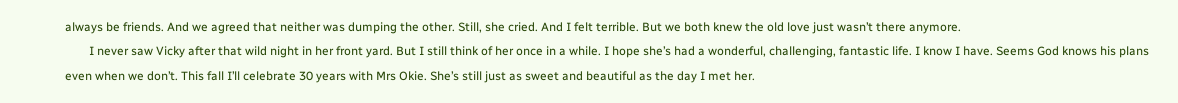always be friends. And we agreed that neither was dumping the other. Still, she cried. And I felt terrible. But we both knew the old love just wasn’t there anymore.
        I never saw Vicky after that wild night in her front yard. But I still think of her once in a while. I hope she’s had a wonderful, challenging, fantastic life. I know I have. Seems God knows his plans even when we don’t. This fall I’ll celebrate 30 years with Mrs Okie. She’s still just as sweet and beautiful as the day I met her.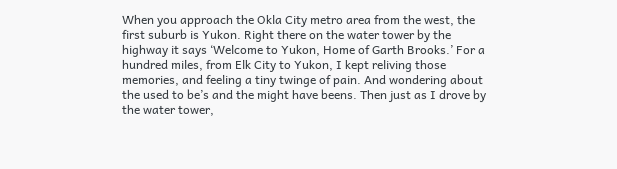When you approach the Okla City metro area from the west, the first suburb is Yukon. Right there on the water tower by the highway it says ‘Welcome to Yukon, Home of Garth Brooks.’ For a hundred miles, from Elk City to Yukon, I kept reliving those memories, and feeling a tiny twinge of pain. And wondering about the used to be’s and the might have beens. Then just as I drove by the water tower,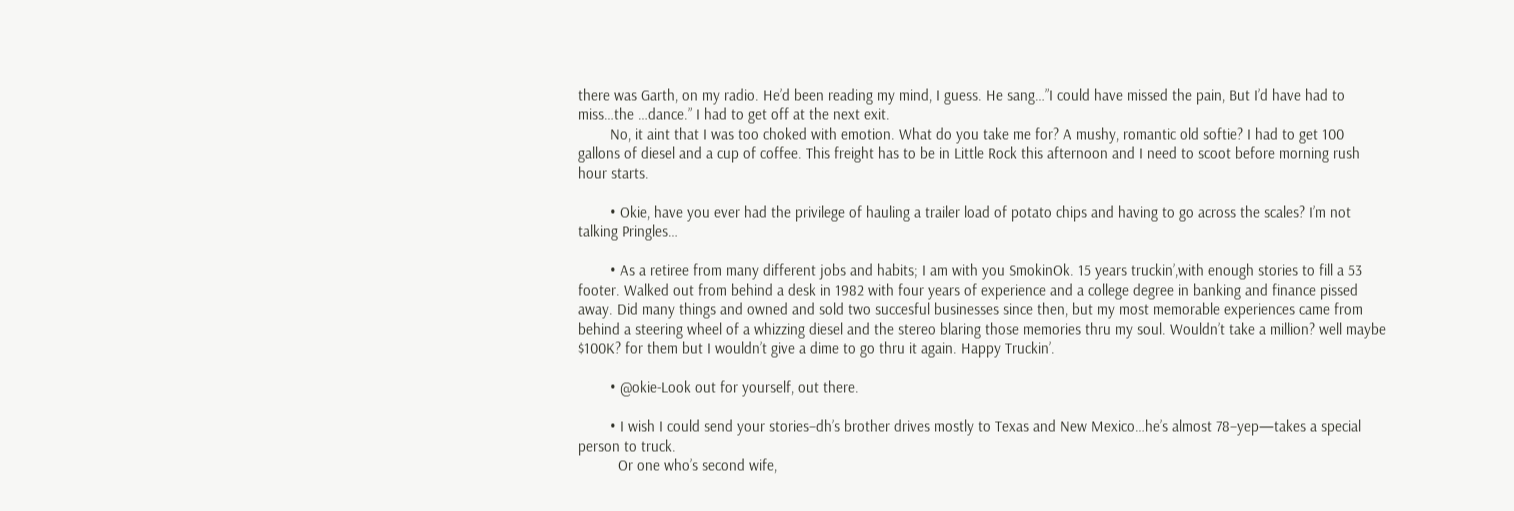there was Garth, on my radio. He’d been reading my mind, I guess. He sang…”I could have missed the pain, But I’d have had to miss…the …dance.” I had to get off at the next exit.
        No, it aint that I was too choked with emotion. What do you take me for? A mushy, romantic old softie? I had to get 100 gallons of diesel and a cup of coffee. This freight has to be in Little Rock this afternoon and I need to scoot before morning rush hour starts.

        • Okie, have you ever had the privilege of hauling a trailer load of potato chips and having to go across the scales? I’m not talking Pringles…

        • As a retiree from many different jobs and habits; I am with you SmokinOk. 15 years truckin’,with enough stories to fill a 53 footer. Walked out from behind a desk in 1982 with four years of experience and a college degree in banking and finance pissed away. Did many things and owned and sold two succesful businesses since then, but my most memorable experiences came from behind a steering wheel of a whizzing diesel and the stereo blaring those memories thru my soul. Wouldn’t take a million? well maybe $100K? for them but I wouldn’t give a dime to go thru it again. Happy Truckin’.

        • @okie-Look out for yourself, out there.

        • I wish I could send your stories–dh’s brother drives mostly to Texas and New Mexico…he’s almost 78–yep—takes a special person to truck.
          Or one who’s second wife,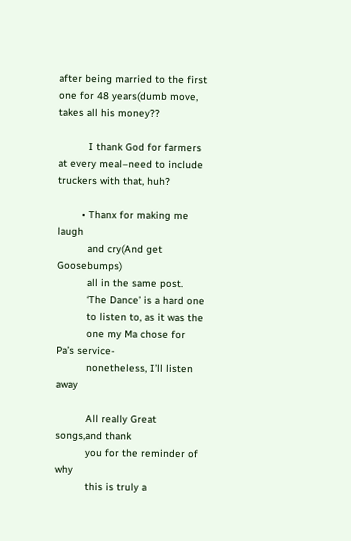after being married to the first one for 48 years(dumb move, takes all his money??

          I thank God for farmers at every meal–need to include truckers with that, huh?

        • Thanx for making me laugh
          and cry(And get Goosebumps)
          all in the same post.
          ‘The Dance’ is a hard one
          to listen to, as it was the
          one my Ma chose for Pa’s service-
          nonetheless, I’ll listen away

          All really Great songs,and thank
          you for the reminder of why
          this is truly a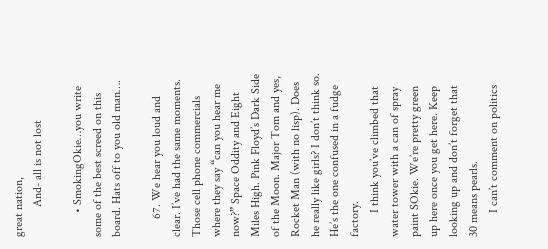great nation,
          And- all is not lost

        • SmokingOkie…you write some of the best screed on this board. Hats off to you old man….

      67. We hear you loud and clear. I’ve had the same moments. Those cell phone commercials where they say “can you hear me now?” Space Oddity and Eight Miles High. Pink Floyd’s Dark Side of the Moon. Major Tom and yes, Rocket Man (with no lisp). Does he really like girls? I don’t think so. He’s the one confused in a fudge factory.
        I think you’ve climbed that water tower with a can of spray paint SOkie. We’re pretty green up here once you get here. Keep looking up and don’t forget that 30 means pearls.
        I can’t comment on politics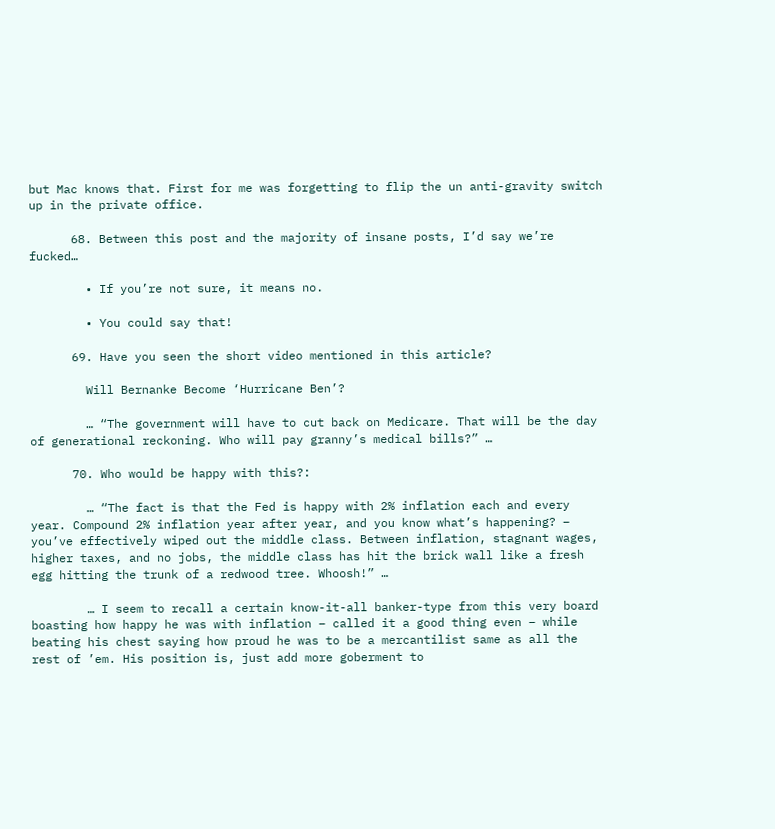but Mac knows that. First for me was forgetting to flip the un anti-gravity switch up in the private office.

      68. Between this post and the majority of insane posts, I’d say we’re fucked…

        • If you’re not sure, it means no.

        • You could say that!

      69. Have you seen the short video mentioned in this article?

        Will Bernanke Become ‘Hurricane Ben’?

        … “The government will have to cut back on Medicare. That will be the day of generational reckoning. Who will pay granny’s medical bills?” …

      70. Who would be happy with this?:

        … “The fact is that the Fed is happy with 2% inflation each and every year. Compound 2% inflation year after year, and you know what’s happening? – you’ve effectively wiped out the middle class. Between inflation, stagnant wages, higher taxes, and no jobs, the middle class has hit the brick wall like a fresh egg hitting the trunk of a redwood tree. Whoosh!” …

        … I seem to recall a certain know-it-all banker-type from this very board boasting how happy he was with inflation – called it a good thing even – while beating his chest saying how proud he was to be a mercantilist same as all the rest of ’em. His position is, just add more goberment to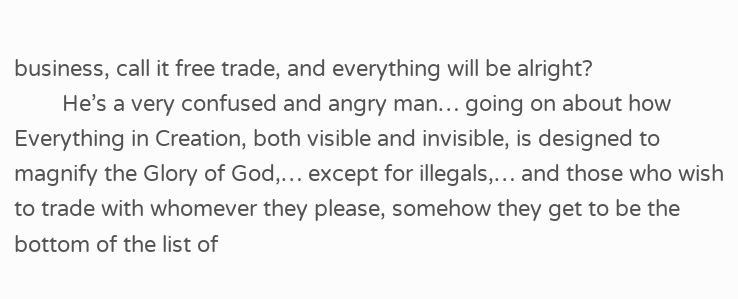business, call it free trade, and everything will be alright?
        He’s a very confused and angry man… going on about how Everything in Creation, both visible and invisible, is designed to magnify the Glory of God,… except for illegals,… and those who wish to trade with whomever they please, somehow they get to be the bottom of the list of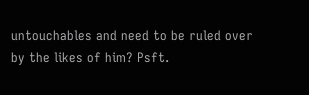untouchables and need to be ruled over by the likes of him? Psft.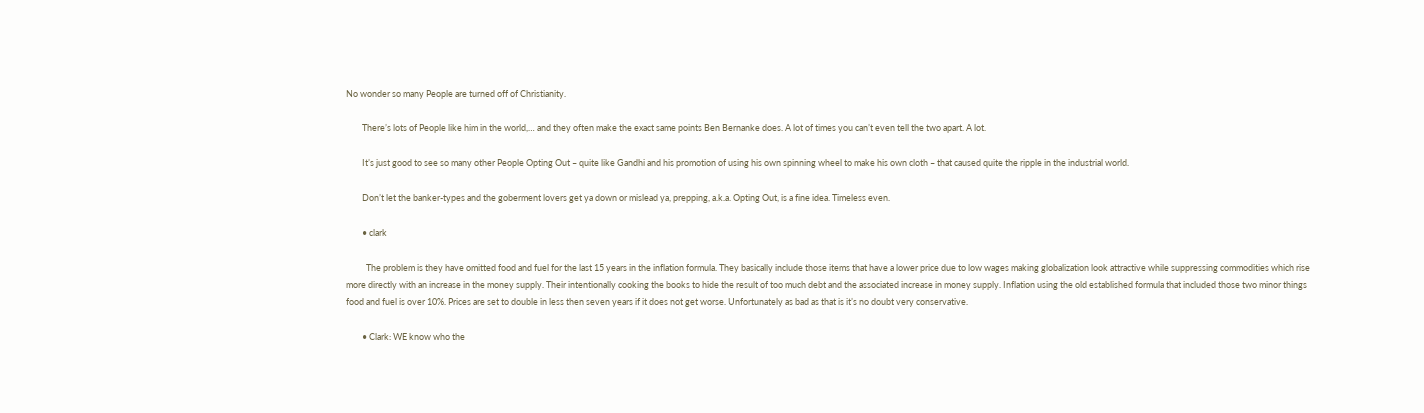No wonder so many People are turned off of Christianity.

        There’s lots of People like him in the world,… and they often make the exact same points Ben Bernanke does. A lot of times you can’t even tell the two apart. A lot.

        It’s just good to see so many other People Opting Out – quite like Gandhi and his promotion of using his own spinning wheel to make his own cloth – that caused quite the ripple in the industrial world.

        Don’t let the banker-types and the goberment lovers get ya down or mislead ya, prepping, a.k.a. Opting Out, is a fine idea. Timeless even.

        • clark

          The problem is they have omitted food and fuel for the last 15 years in the inflation formula. They basically include those items that have a lower price due to low wages making globalization look attractive while suppressing commodities which rise more directly with an increase in the money supply. Their intentionally cooking the books to hide the result of too much debt and the associated increase in money supply. Inflation using the old established formula that included those two minor things food and fuel is over 10%. Prices are set to double in less then seven years if it does not get worse. Unfortunately as bad as that is it’s no doubt very conservative.

        • Clark: WE know who the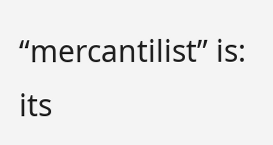“mercantilist” is: its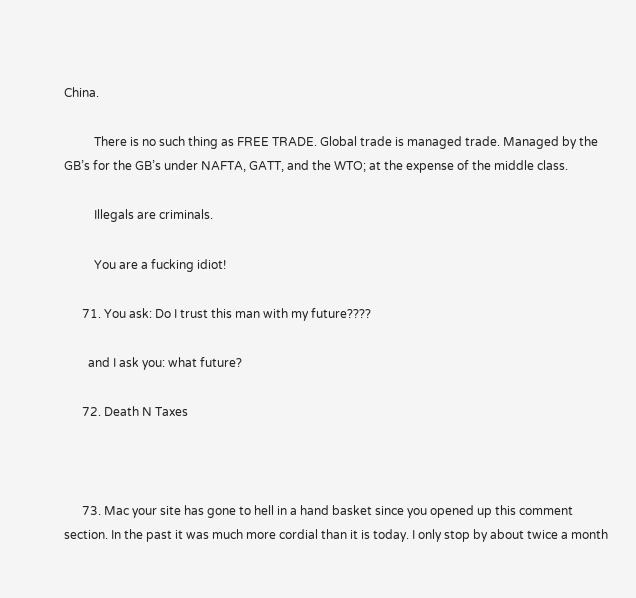China.

          There is no such thing as FREE TRADE. Global trade is managed trade. Managed by the GB’s for the GB’s under NAFTA, GATT, and the WTO; at the expense of the middle class.

          Illegals are criminals.

          You are a fucking idiot!

      71. You ask: Do I trust this man with my future????

        and I ask you: what future?

      72. Death N Taxes



      73. Mac your site has gone to hell in a hand basket since you opened up this comment section. In the past it was much more cordial than it is today. I only stop by about twice a month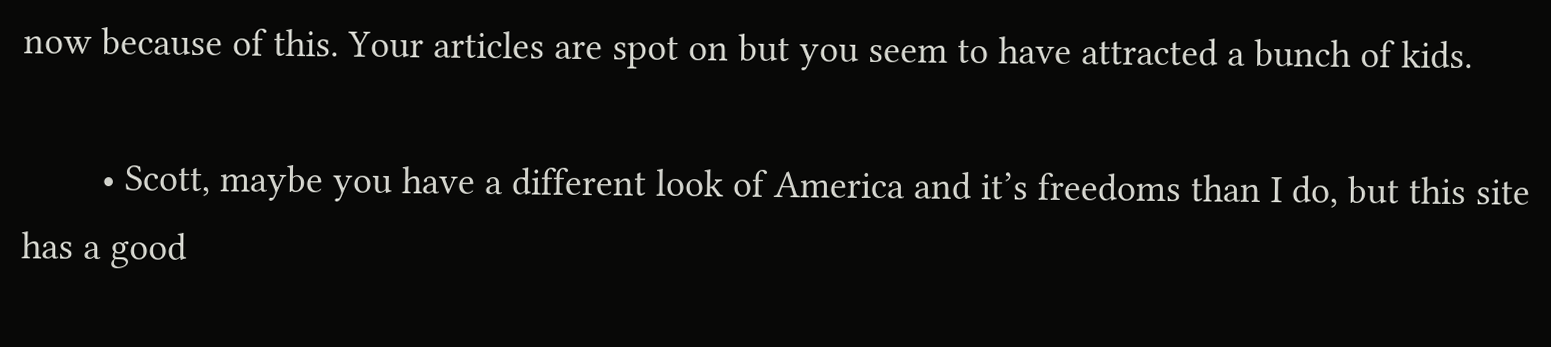now because of this. Your articles are spot on but you seem to have attracted a bunch of kids.

        • Scott, maybe you have a different look of America and it’s freedoms than I do, but this site has a good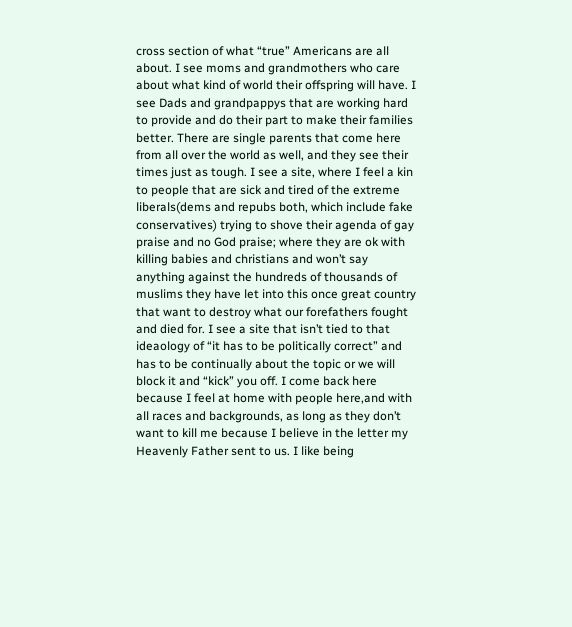cross section of what “true” Americans are all about. I see moms and grandmothers who care about what kind of world their offspring will have. I see Dads and grandpappys that are working hard to provide and do their part to make their families better. There are single parents that come here from all over the world as well, and they see their times just as tough. I see a site, where I feel a kin to people that are sick and tired of the extreme liberals(dems and repubs both, which include fake conservatives) trying to shove their agenda of gay praise and no God praise; where they are ok with killing babies and christians and won’t say anything against the hundreds of thousands of muslims they have let into this once great country that want to destroy what our forefathers fought and died for. I see a site that isn’t tied to that ideaology of “it has to be politically correct” and has to be continually about the topic or we will block it and “kick” you off. I come back here because I feel at home with people here,and with all races and backgrounds, as long as they don’t want to kill me because I believe in the letter my Heavenly Father sent to us. I like being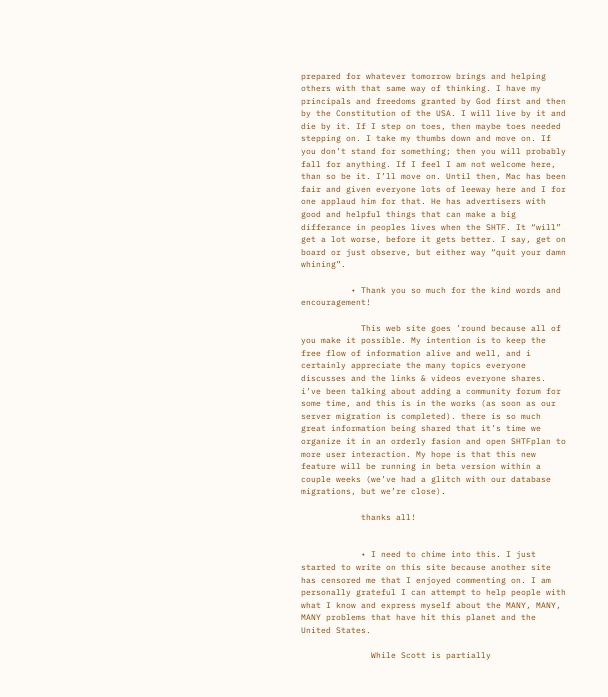prepared for whatever tomorrow brings and helping others with that same way of thinking. I have my principals and freedoms granted by God first and then by the Constitution of the USA. I will live by it and die by it. If I step on toes, then maybe toes needed stepping on. I take my thumbs down and move on. If you don’t stand for something; then you will probably fall for anything. If I feel I am not welcome here, than so be it. I’ll move on. Until then, Mac has been fair and given everyone lots of leeway here and I for one applaud him for that. He has advertisers with good and helpful things that can make a big differance in peoples lives when the SHTF. It “will” get a lot worse, before it gets better. I say, get on board or just observe, but either way “quit your damn whining”.

          • Thank you so much for the kind words and encouragement!

            This web site goes ’round because all of you make it possible. My intention is to keep the free flow of information alive and well, and i certainly appreciate the many topics everyone discusses and the links & videos everyone shares. i’ve been talking about adding a community forum for some time, and this is in the works (as soon as our server migration is completed). there is so much great information being shared that it’s time we organize it in an orderly fasion and open SHTFplan to more user interaction. My hope is that this new feature will be running in beta version within a couple weeks (we’ve had a glitch with our database migrations, but we’re close).

            thanks all!


            • I need to chime into this. I just started to write on this site because another site has censored me that I enjoyed commenting on. I am personally grateful I can attempt to help people with what I know and express myself about the MANY, MANY, MANY problems that have hit this planet and the United States.

              While Scott is partially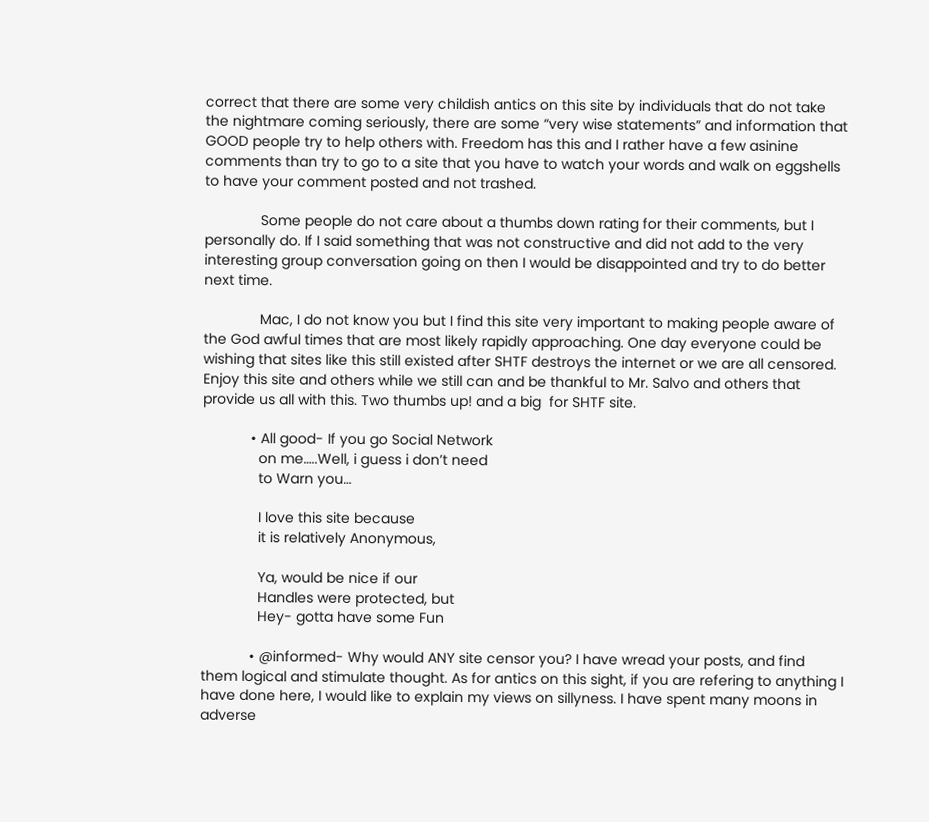correct that there are some very childish antics on this site by individuals that do not take the nightmare coming seriously, there are some “very wise statements” and information that GOOD people try to help others with. Freedom has this and I rather have a few asinine comments than try to go to a site that you have to watch your words and walk on eggshells to have your comment posted and not trashed.

              Some people do not care about a thumbs down rating for their comments, but I personally do. If I said something that was not constructive and did not add to the very interesting group conversation going on then I would be disappointed and try to do better next time.

              Mac, I do not know you but I find this site very important to making people aware of the God awful times that are most likely rapidly approaching. One day everyone could be wishing that sites like this still existed after SHTF destroys the internet or we are all censored. Enjoy this site and others while we still can and be thankful to Mr. Salvo and others that provide us all with this. Two thumbs up! and a big  for SHTF site.

            • All good- If you go Social Network
              on me…..Well, i guess i don’t need
              to Warn you…

              I love this site because
              it is relatively Anonymous,

              Ya, would be nice if our
              Handles were protected, but
              Hey- gotta have some Fun

            • @informed- Why would ANY site censor you? I have wread your posts, and find them logical and stimulate thought. As for antics on this sight, if you are refering to anything I have done here, I would like to explain my views on sillyness. I have spent many moons in adverse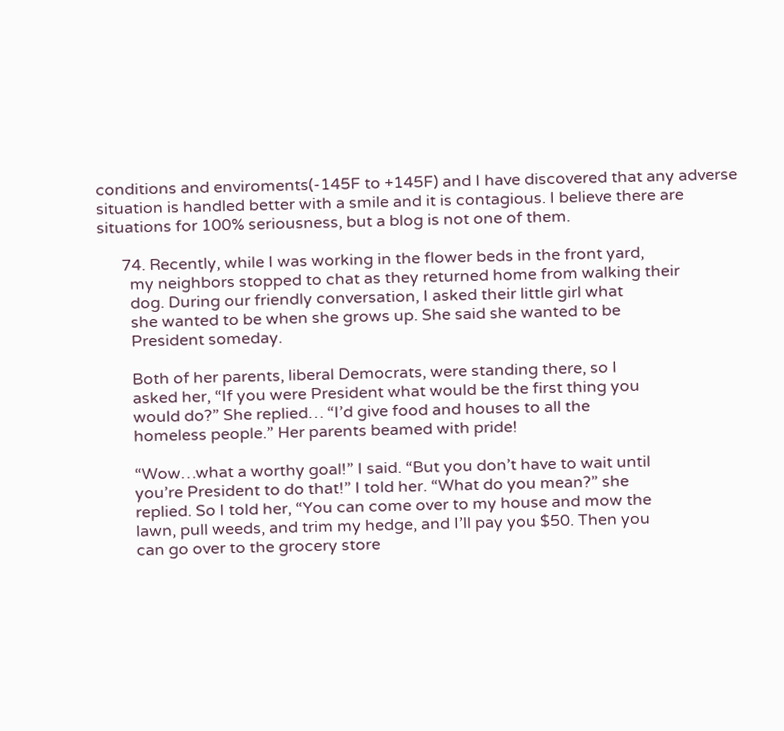conditions and enviroments(-145F to +145F) and I have discovered that any adverse situation is handled better with a smile and it is contagious. I believe there are situations for 100% seriousness, but a blog is not one of them.

      74. Recently, while I was working in the flower beds in the front yard,
        my neighbors stopped to chat as they returned home from walking their
        dog. During our friendly conversation, I asked their little girl what
        she wanted to be when she grows up. She said she wanted to be
        President someday.

        Both of her parents, liberal Democrats, were standing there, so I
        asked her, “If you were President what would be the first thing you
        would do?” She replied… “I’d give food and houses to all the
        homeless people.” Her parents beamed with pride!

        “Wow…what a worthy goal!” I said. “But you don’t have to wait until
        you’re President to do that!” I told her. “What do you mean?” she
        replied. So I told her, “You can come over to my house and mow the
        lawn, pull weeds, and trim my hedge, and I’ll pay you $50. Then you
        can go over to the grocery store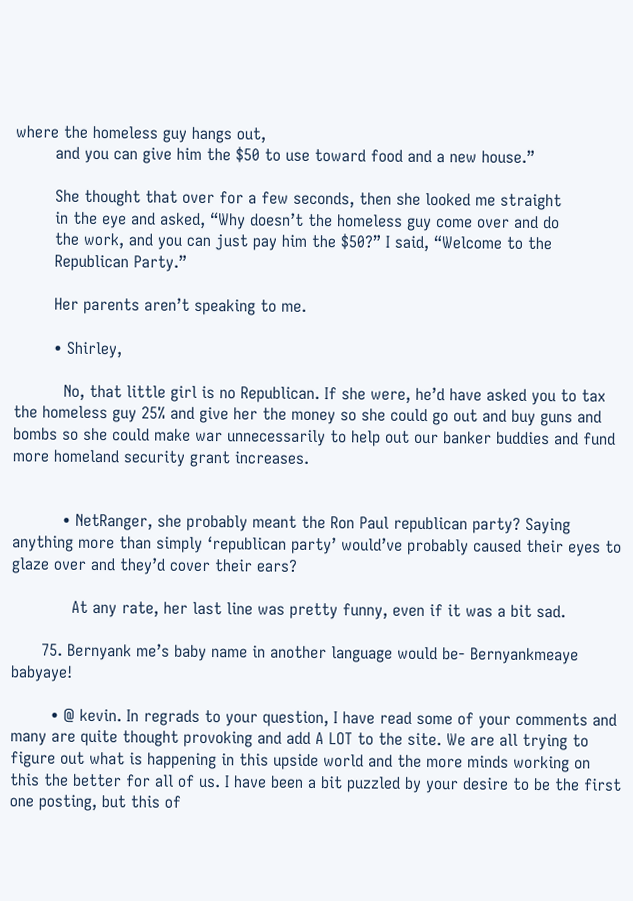where the homeless guy hangs out,
        and you can give him the $50 to use toward food and a new house.”

        She thought that over for a few seconds, then she looked me straight
        in the eye and asked, “Why doesn’t the homeless guy come over and do
        the work, and you can just pay him the $50?” I said, “Welcome to the
        Republican Party.”

        Her parents aren’t speaking to me.

        • Shirley,

          No, that little girl is no Republican. If she were, he’d have asked you to tax the homeless guy 25% and give her the money so she could go out and buy guns and bombs so she could make war unnecessarily to help out our banker buddies and fund more homeland security grant increases.


          • NetRanger, she probably meant the Ron Paul republican party? Saying anything more than simply ‘republican party’ would’ve probably caused their eyes to glaze over and they’d cover their ears?

            At any rate, her last line was pretty funny, even if it was a bit sad.

      75. Bernyank me’s baby name in another language would be- Bernyankmeaye babyaye!

        • @ kevin. In regrads to your question, I have read some of your comments and many are quite thought provoking and add A LOT to the site. We are all trying to figure out what is happening in this upside world and the more minds working on this the better for all of us. I have been a bit puzzled by your desire to be the first one posting, but this of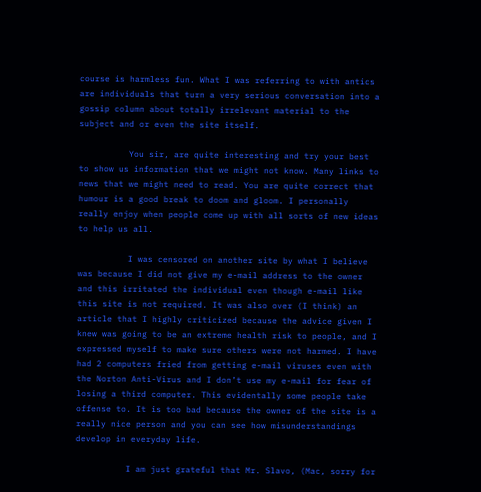course is harmless fun. What I was referring to with antics are individuals that turn a very serious conversation into a gossip column about totally irrelevant material to the subject and or even the site itself.

          You sir, are quite interesting and try your best to show us information that we might not know. Many links to news that we might need to read. You are quite correct that humour is a good break to doom and gloom. I personally really enjoy when people come up with all sorts of new ideas to help us all.

          I was censored on another site by what I believe was because I did not give my e-mail address to the owner and this irritated the individual even though e-mail like this site is not required. It was also over (I think) an article that I highly criticized because the advice given I knew was going to be an extreme health risk to people, and I expressed myself to make sure others were not harmed. I have had 2 computers fried from getting e-mail viruses even with the Norton Anti-Virus and I don’t use my e-mail for fear of losing a third computer. This evidentally some people take offense to. It is too bad because the owner of the site is a really nice person and you can see how misunderstandings develop in everyday life.

          I am just grateful that Mr. Slavo, (Mac, sorry for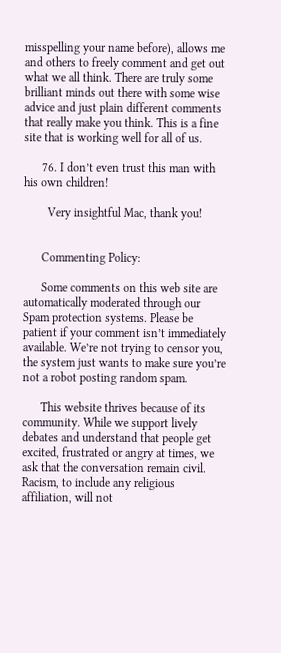misspelling your name before), allows me and others to freely comment and get out what we all think. There are truly some brilliant minds out there with some wise advice and just plain different comments that really make you think. This is a fine site that is working well for all of us.

      76. I don’t even trust this man with his own children!

        Very insightful Mac, thank you!


      Commenting Policy:

      Some comments on this web site are automatically moderated through our Spam protection systems. Please be patient if your comment isn’t immediately available. We’re not trying to censor you, the system just wants to make sure you’re not a robot posting random spam.

      This website thrives because of its community. While we support lively debates and understand that people get excited, frustrated or angry at times, we ask that the conversation remain civil. Racism, to include any religious affiliation, will not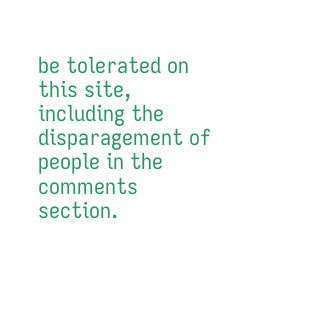be tolerated on this site, including the disparagement of people in the comments section.